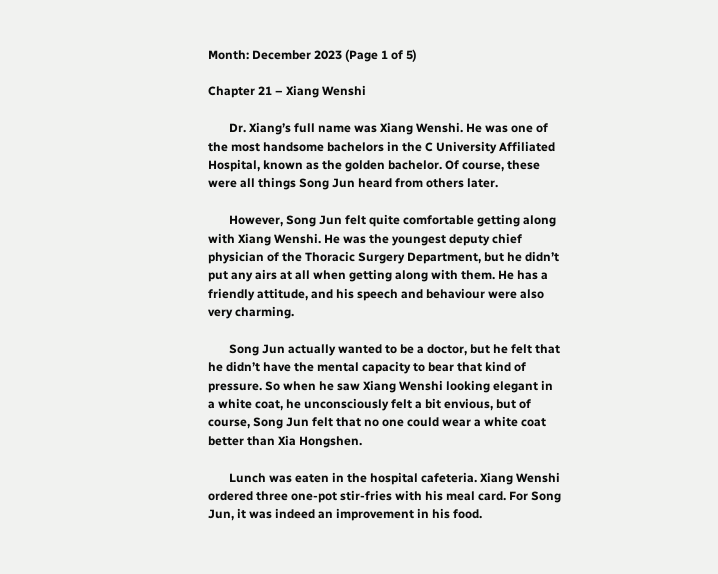Month: December 2023 (Page 1 of 5)

Chapter 21 – Xiang Wenshi

       Dr. Xiang’s full name was Xiang Wenshi. He was one of the most handsome bachelors in the C University Affiliated Hospital, known as the golden bachelor. Of course, these were all things Song Jun heard from others later.

       However, Song Jun felt quite comfortable getting along with Xiang Wenshi. He was the youngest deputy chief physician of the Thoracic Surgery Department, but he didn’t put any airs at all when getting along with them. He has a friendly attitude, and his speech and behaviour were also very charming.

       Song Jun actually wanted to be a doctor, but he felt that he didn’t have the mental capacity to bear that kind of pressure. So when he saw Xiang Wenshi looking elegant in a white coat, he unconsciously felt a bit envious, but of course, Song Jun felt that no one could wear a white coat better than Xia Hongshen.

       Lunch was eaten in the hospital cafeteria. Xiang Wenshi ordered three one-pot stir-fries with his meal card. For Song Jun, it was indeed an improvement in his food.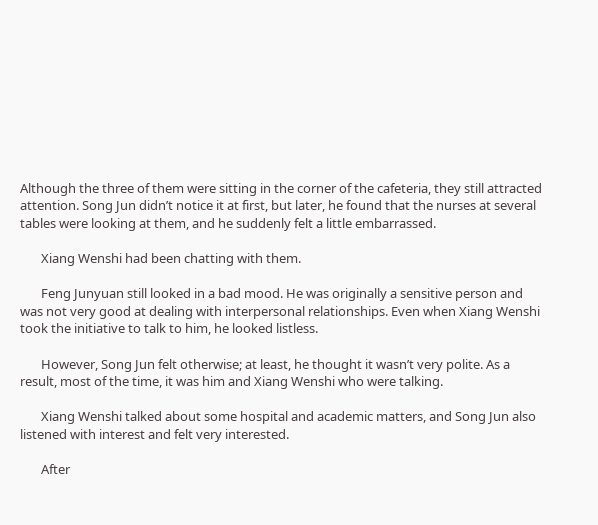Although the three of them were sitting in the corner of the cafeteria, they still attracted attention. Song Jun didn’t notice it at first, but later, he found that the nurses at several tables were looking at them, and he suddenly felt a little embarrassed.

       Xiang Wenshi had been chatting with them.

       Feng Junyuan still looked in a bad mood. He was originally a sensitive person and was not very good at dealing with interpersonal relationships. Even when Xiang Wenshi took the initiative to talk to him, he looked listless.

       However, Song Jun felt otherwise; at least, he thought it wasn’t very polite. As a result, most of the time, it was him and Xiang Wenshi who were talking.

       Xiang Wenshi talked about some hospital and academic matters, and Song Jun also listened with interest and felt very interested.

       After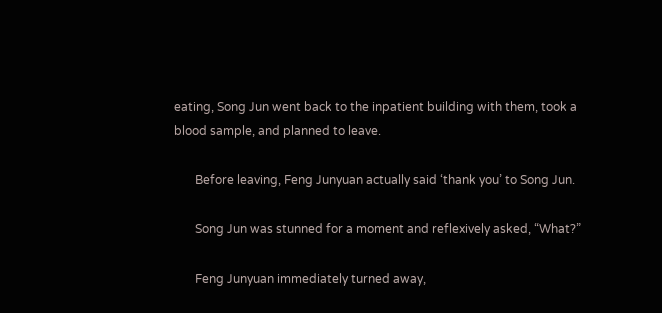eating, Song Jun went back to the inpatient building with them, took a blood sample, and planned to leave.

       Before leaving, Feng Junyuan actually said ‘thank you’ to Song Jun.

       Song Jun was stunned for a moment and reflexively asked, “What?”

       Feng Junyuan immediately turned away,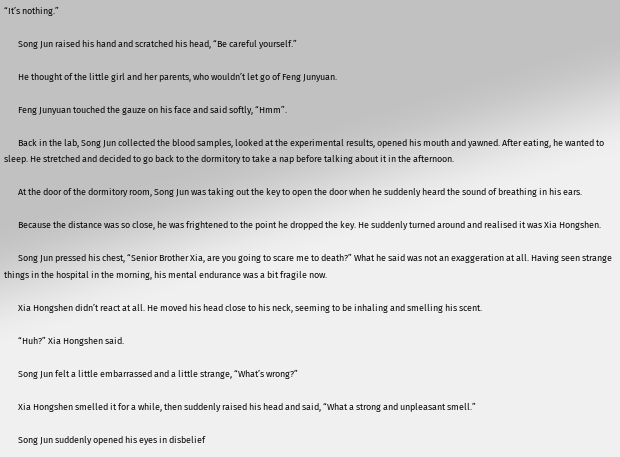“It’s nothing.”

       Song Jun raised his hand and scratched his head, “Be careful yourself.”

       He thought of the little girl and her parents, who wouldn’t let go of Feng Junyuan.

       Feng Junyuan touched the gauze on his face and said softly, “Hmm”.

       Back in the lab, Song Jun collected the blood samples, looked at the experimental results, opened his mouth and yawned. After eating, he wanted to sleep. He stretched and decided to go back to the dormitory to take a nap before talking about it in the afternoon.

       At the door of the dormitory room, Song Jun was taking out the key to open the door when he suddenly heard the sound of breathing in his ears.

       Because the distance was so close, he was frightened to the point he dropped the key. He suddenly turned around and realised it was Xia Hongshen.

       Song Jun pressed his chest, “Senior Brother Xia, are you going to scare me to death?” What he said was not an exaggeration at all. Having seen strange things in the hospital in the morning, his mental endurance was a bit fragile now.

       Xia Hongshen didn’t react at all. He moved his head close to his neck, seeming to be inhaling and smelling his scent.

       “Huh?” Xia Hongshen said.

       Song Jun felt a little embarrassed and a little strange, “What’s wrong?”

       Xia Hongshen smelled it for a while, then suddenly raised his head and said, “What a strong and unpleasant smell.”

       Song Jun suddenly opened his eyes in disbelief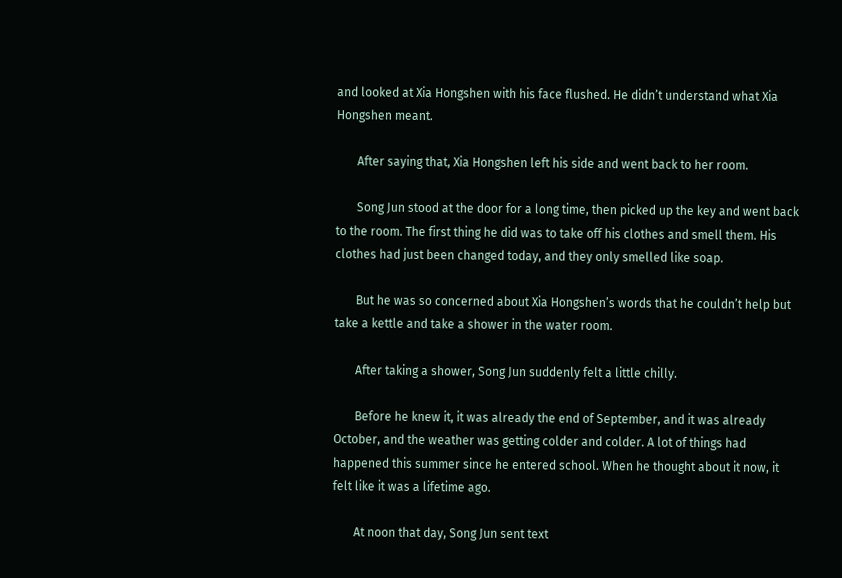and looked at Xia Hongshen with his face flushed. He didn’t understand what Xia Hongshen meant.

       After saying that, Xia Hongshen left his side and went back to her room.

       Song Jun stood at the door for a long time, then picked up the key and went back to the room. The first thing he did was to take off his clothes and smell them. His clothes had just been changed today, and they only smelled like soap.

       But he was so concerned about Xia Hongshen’s words that he couldn’t help but take a kettle and take a shower in the water room.

       After taking a shower, Song Jun suddenly felt a little chilly.

       Before he knew it, it was already the end of September, and it was already October, and the weather was getting colder and colder. A lot of things had happened this summer since he entered school. When he thought about it now, it felt like it was a lifetime ago.

       At noon that day, Song Jun sent text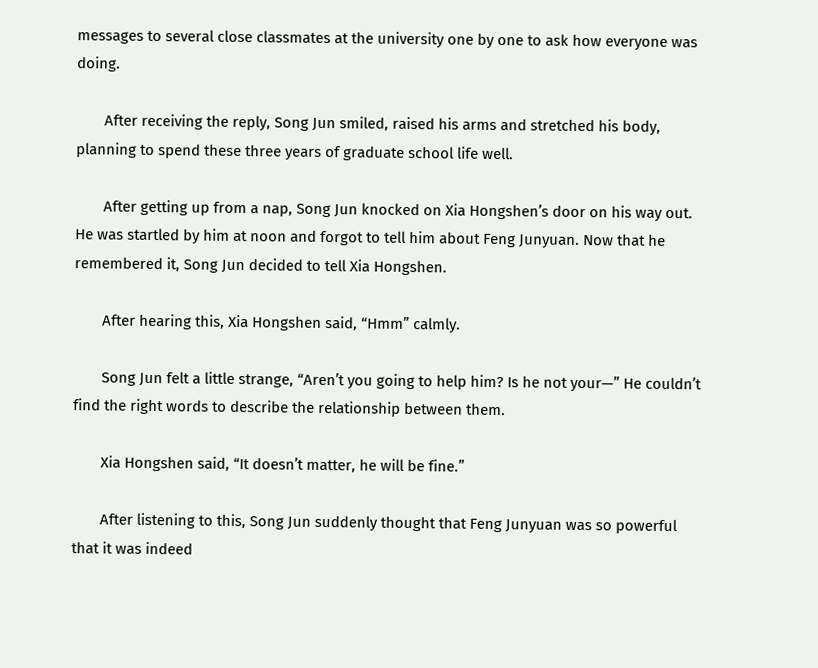messages to several close classmates at the university one by one to ask how everyone was doing.

       After receiving the reply, Song Jun smiled, raised his arms and stretched his body, planning to spend these three years of graduate school life well.

       After getting up from a nap, Song Jun knocked on Xia Hongshen’s door on his way out. He was startled by him at noon and forgot to tell him about Feng Junyuan. Now that he remembered it, Song Jun decided to tell Xia Hongshen.

       After hearing this, Xia Hongshen said, “Hmm” calmly.

       Song Jun felt a little strange, “Aren’t you going to help him? Is he not your—” He couldn’t find the right words to describe the relationship between them.

       Xia Hongshen said, “It doesn’t matter, he will be fine.”

       After listening to this, Song Jun suddenly thought that Feng Junyuan was so powerful that it was indeed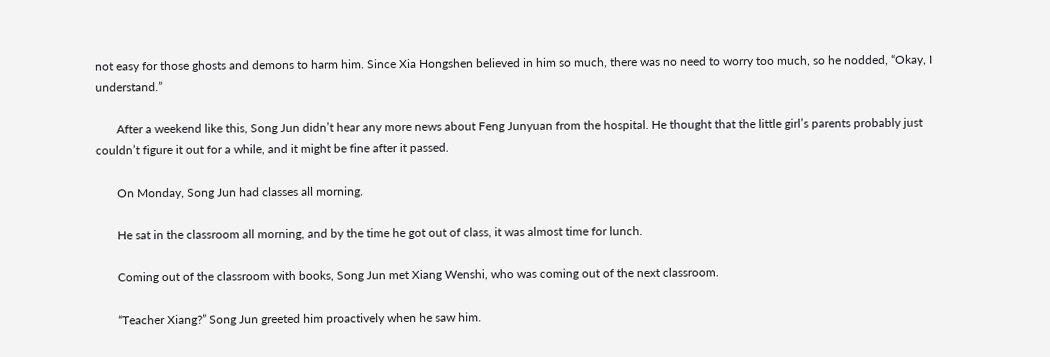not easy for those ghosts and demons to harm him. Since Xia Hongshen believed in him so much, there was no need to worry too much, so he nodded, “Okay, I understand.”

       After a weekend like this, Song Jun didn’t hear any more news about Feng Junyuan from the hospital. He thought that the little girl’s parents probably just couldn’t figure it out for a while, and it might be fine after it passed.

       On Monday, Song Jun had classes all morning.

       He sat in the classroom all morning, and by the time he got out of class, it was almost time for lunch.

       Coming out of the classroom with books, Song Jun met Xiang Wenshi, who was coming out of the next classroom.

       “Teacher Xiang?” Song Jun greeted him proactively when he saw him.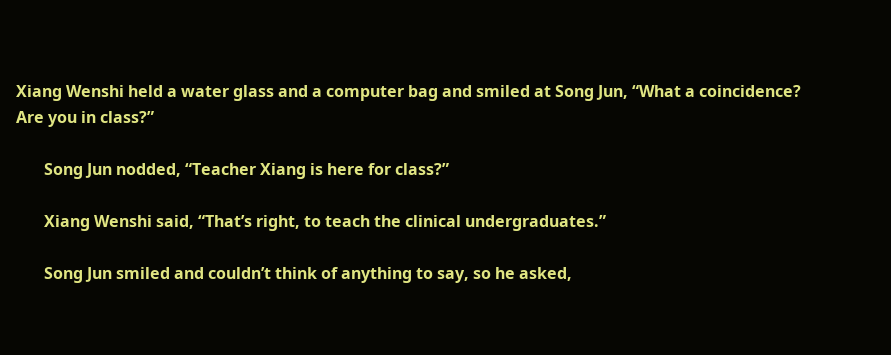Xiang Wenshi held a water glass and a computer bag and smiled at Song Jun, “What a coincidence? Are you in class?”

       Song Jun nodded, “Teacher Xiang is here for class?”

       Xiang Wenshi said, “That’s right, to teach the clinical undergraduates.”

       Song Jun smiled and couldn’t think of anything to say, so he asked,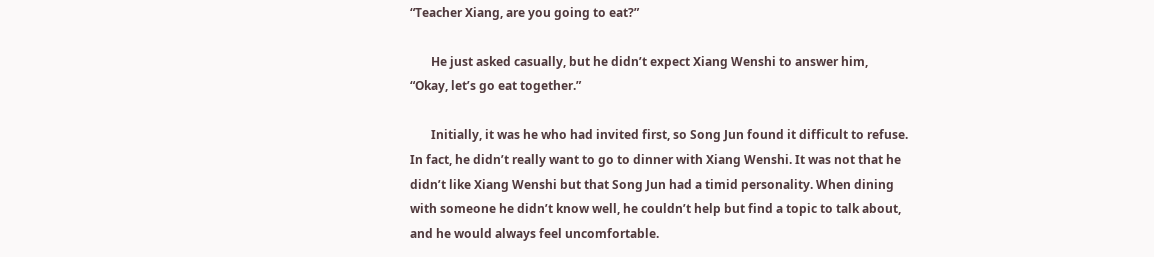“Teacher Xiang, are you going to eat?”

       He just asked casually, but he didn’t expect Xiang Wenshi to answer him, “Okay, let’s go eat together.”

       Initially, it was he who had invited first, so Song Jun found it difficult to refuse. In fact, he didn’t really want to go to dinner with Xiang Wenshi. It was not that he didn’t like Xiang Wenshi but that Song Jun had a timid personality. When dining with someone he didn’t know well, he couldn’t help but find a topic to talk about, and he would always feel uncomfortable.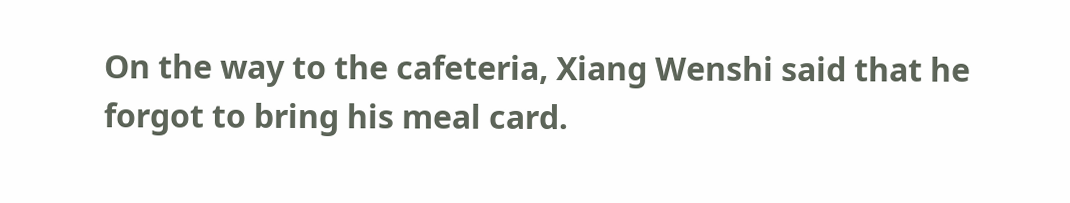On the way to the cafeteria, Xiang Wenshi said that he forgot to bring his meal card.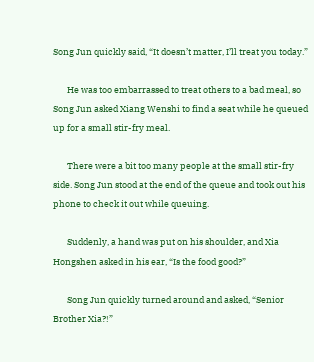Song Jun quickly said, “It doesn’t matter, I’ll treat you today.”

       He was too embarrassed to treat others to a bad meal, so Song Jun asked Xiang Wenshi to find a seat while he queued up for a small stir-fry meal.

       There were a bit too many people at the small stir-fry side. Song Jun stood at the end of the queue and took out his phone to check it out while queuing.

       Suddenly, a hand was put on his shoulder, and Xia Hongshen asked in his ear, “Is the food good?”

       Song Jun quickly turned around and asked, “Senior Brother Xia?!”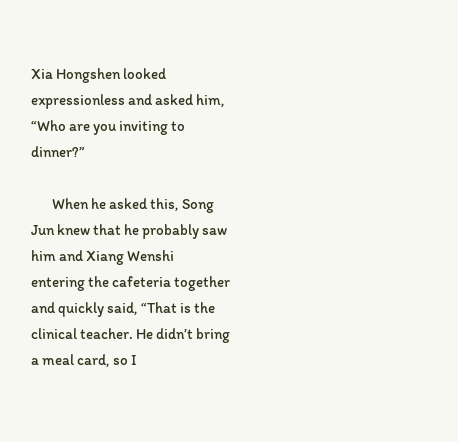Xia Hongshen looked expressionless and asked him, “Who are you inviting to dinner?”

       When he asked this, Song Jun knew that he probably saw him and Xiang Wenshi entering the cafeteria together and quickly said, “That is the clinical teacher. He didn’t bring a meal card, so I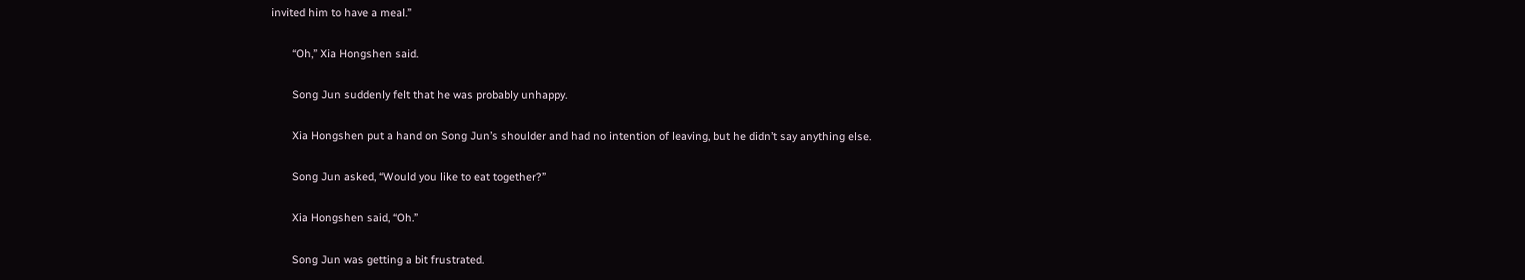invited him to have a meal.”

       “Oh,” Xia Hongshen said.

       Song Jun suddenly felt that he was probably unhappy.

       Xia Hongshen put a hand on Song Jun’s shoulder and had no intention of leaving, but he didn’t say anything else.

       Song Jun asked, “Would you like to eat together?”

       Xia Hongshen said, “Oh.”

       Song Jun was getting a bit frustrated.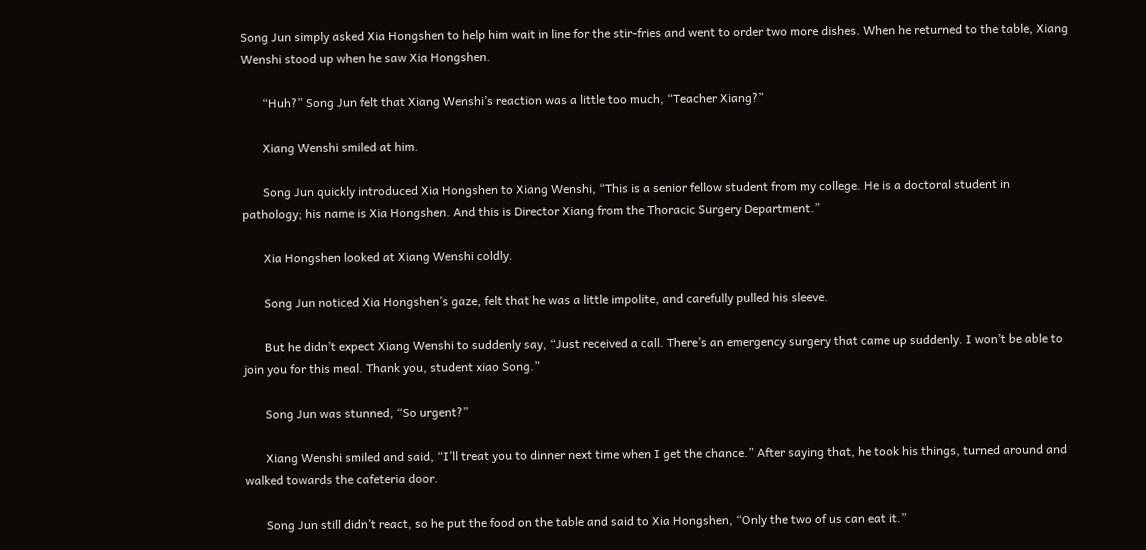Song Jun simply asked Xia Hongshen to help him wait in line for the stir-fries and went to order two more dishes. When he returned to the table, Xiang Wenshi stood up when he saw Xia Hongshen.

       “Huh?” Song Jun felt that Xiang Wenshi’s reaction was a little too much, “Teacher Xiang?”

       Xiang Wenshi smiled at him.

       Song Jun quickly introduced Xia Hongshen to Xiang Wenshi, “This is a senior fellow student from my college. He is a doctoral student in pathology; his name is Xia Hongshen. And this is Director Xiang from the Thoracic Surgery Department.”

       Xia Hongshen looked at Xiang Wenshi coldly.

       Song Jun noticed Xia Hongshen’s gaze, felt that he was a little impolite, and carefully pulled his sleeve.

       But he didn’t expect Xiang Wenshi to suddenly say, “Just received a call. There’s an emergency surgery that came up suddenly. I won’t be able to join you for this meal. Thank you, student xiao Song.”

       Song Jun was stunned, “So urgent?”

       Xiang Wenshi smiled and said, “I’ll treat you to dinner next time when I get the chance.” After saying that, he took his things, turned around and walked towards the cafeteria door.

       Song Jun still didn’t react, so he put the food on the table and said to Xia Hongshen, “Only the two of us can eat it.”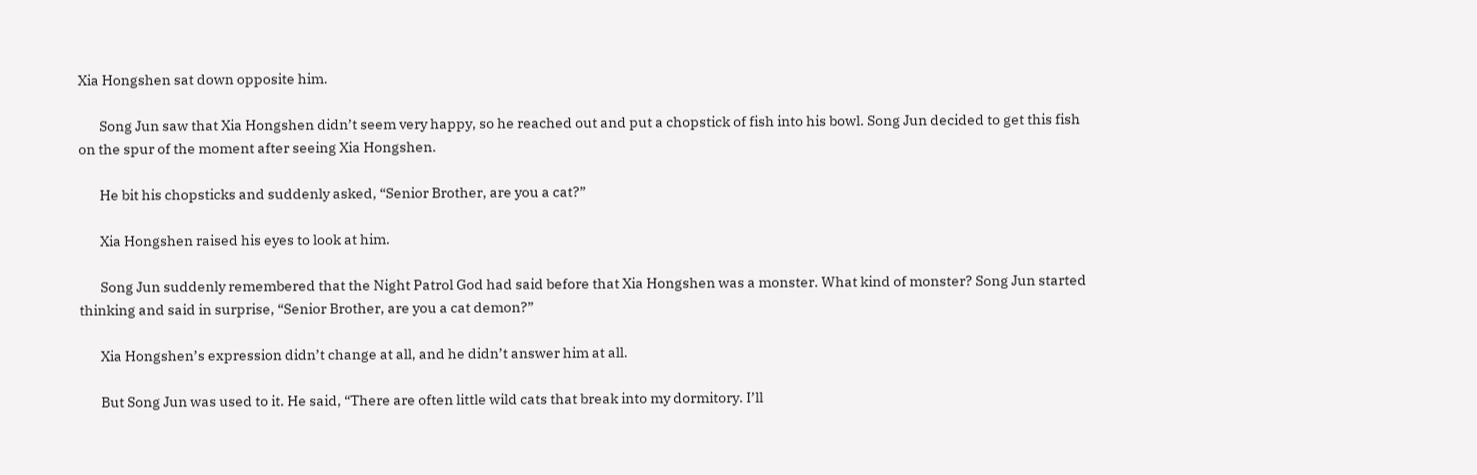Xia Hongshen sat down opposite him.

       Song Jun saw that Xia Hongshen didn’t seem very happy, so he reached out and put a chopstick of fish into his bowl. Song Jun decided to get this fish on the spur of the moment after seeing Xia Hongshen.

       He bit his chopsticks and suddenly asked, “Senior Brother, are you a cat?”

       Xia Hongshen raised his eyes to look at him.

       Song Jun suddenly remembered that the Night Patrol God had said before that Xia Hongshen was a monster. What kind of monster? Song Jun started thinking and said in surprise, “Senior Brother, are you a cat demon?”

       Xia Hongshen’s expression didn’t change at all, and he didn’t answer him at all.

       But Song Jun was used to it. He said, “There are often little wild cats that break into my dormitory. I’ll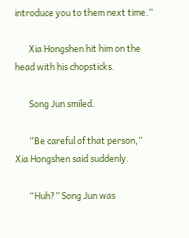introduce you to them next time.”

       Xia Hongshen hit him on the head with his chopsticks.

       Song Jun smiled.

       “Be careful of that person,” Xia Hongshen said suddenly.

       “Huh?” Song Jun was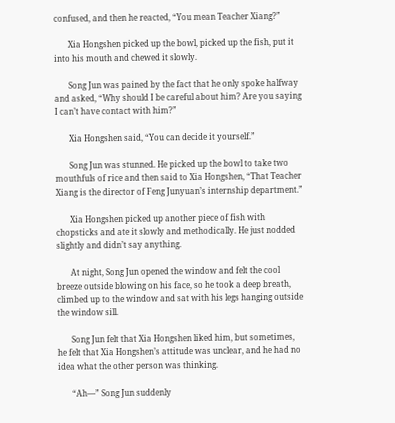confused, and then he reacted, “You mean Teacher Xiang?”

       Xia Hongshen picked up the bowl, picked up the fish, put it into his mouth and chewed it slowly.

       Song Jun was pained by the fact that he only spoke halfway and asked, “Why should I be careful about him? Are you saying I can’t have contact with him?”

       Xia Hongshen said, “You can decide it yourself.”

       Song Jun was stunned. He picked up the bowl to take two mouthfuls of rice and then said to Xia Hongshen, “That Teacher Xiang is the director of Feng Junyuan’s internship department.”

       Xia Hongshen picked up another piece of fish with chopsticks and ate it slowly and methodically. He just nodded slightly and didn’t say anything.

       At night, Song Jun opened the window and felt the cool breeze outside blowing on his face, so he took a deep breath, climbed up to the window and sat with his legs hanging outside the window sill.

       Song Jun felt that Xia Hongshen liked him, but sometimes, he felt that Xia Hongshen’s attitude was unclear, and he had no idea what the other person was thinking.

       “Ah—” Song Jun suddenly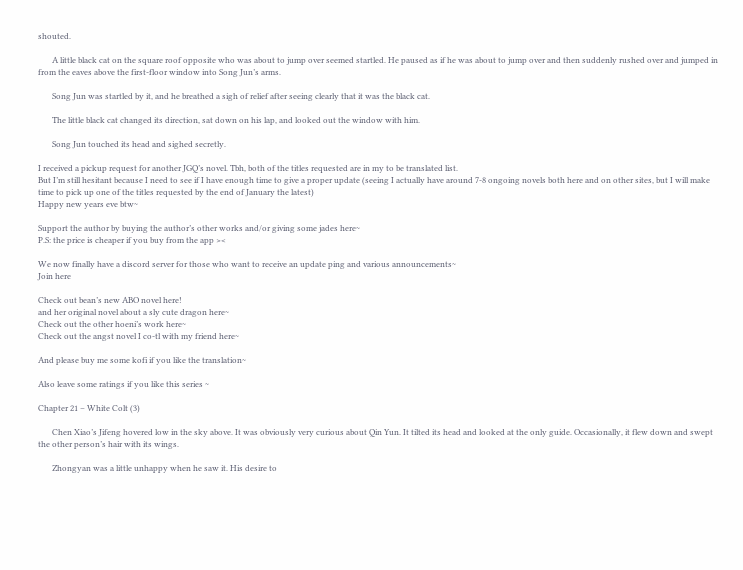shouted.

       A little black cat on the square roof opposite who was about to jump over seemed startled. He paused as if he was about to jump over and then suddenly rushed over and jumped in from the eaves above the first-floor window into Song Jun’s arms.

       Song Jun was startled by it, and he breathed a sigh of relief after seeing clearly that it was the black cat.

       The little black cat changed its direction, sat down on his lap, and looked out the window with him.

       Song Jun touched its head and sighed secretly.

I received a pickup request for another JGQ’s novel. Tbh, both of the titles requested are in my to be translated list.
But I’m still hesitant because I need to see if I have enough time to give a proper update (seeing I actually have around 7-8 ongoing novels both here and on other sites, but I will make time to pick up one of the titles requested by the end of January the latest)
Happy new years eve btw~

Support the author by buying the author’s other works and/or giving some jades here~
P.S: the price is cheaper if you buy from the app ><

We now finally have a discord server for those who want to receive an update ping and various announcements~
Join here

Check out bean’s new ABO novel here!
and her original novel about a sly cute dragon here~
Check out the other hoeni’s work here~
Check out the angst novel I co-tl with my friend here~

And please buy me some kofi if you like the translation~

Also leave some ratings if you like this series ~

Chapter 21 – White Colt (3)

       Chen Xiao’s Jifeng hovered low in the sky above. It was obviously very curious about Qin Yun. It tilted its head and looked at the only guide. Occasionally, it flew down and swept the other person’s hair with its wings.

       Zhongyan was a little unhappy when he saw it. His desire to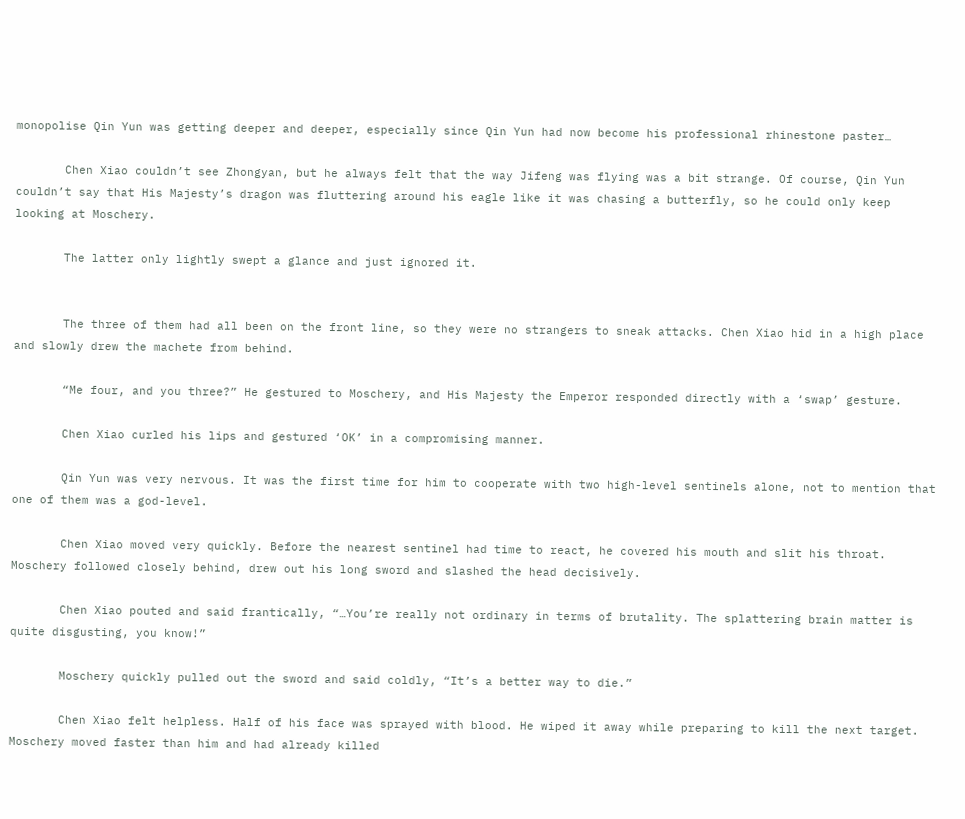monopolise Qin Yun was getting deeper and deeper, especially since Qin Yun had now become his professional rhinestone paster…

       Chen Xiao couldn’t see Zhongyan, but he always felt that the way Jifeng was flying was a bit strange. Of course, Qin Yun couldn’t say that His Majesty’s dragon was fluttering around his eagle like it was chasing a butterfly, so he could only keep looking at Moschery.

       The latter only lightly swept a glance and just ignored it.


       The three of them had all been on the front line, so they were no strangers to sneak attacks. Chen Xiao hid in a high place and slowly drew the machete from behind.

       “Me four, and you three?” He gestured to Moschery, and His Majesty the Emperor responded directly with a ‘swap’ gesture.

       Chen Xiao curled his lips and gestured ‘OK’ in a compromising manner.

       Qin Yun was very nervous. It was the first time for him to cooperate with two high-level sentinels alone, not to mention that one of them was a god-level.

       Chen Xiao moved very quickly. Before the nearest sentinel had time to react, he covered his mouth and slit his throat. Moschery followed closely behind, drew out his long sword and slashed the head decisively.

       Chen Xiao pouted and said frantically, “…You’re really not ordinary in terms of brutality. The splattering brain matter is quite disgusting, you know!”

       Moschery quickly pulled out the sword and said coldly, “It’s a better way to die.”

       Chen Xiao felt helpless. Half of his face was sprayed with blood. He wiped it away while preparing to kill the next target. Moschery moved faster than him and had already killed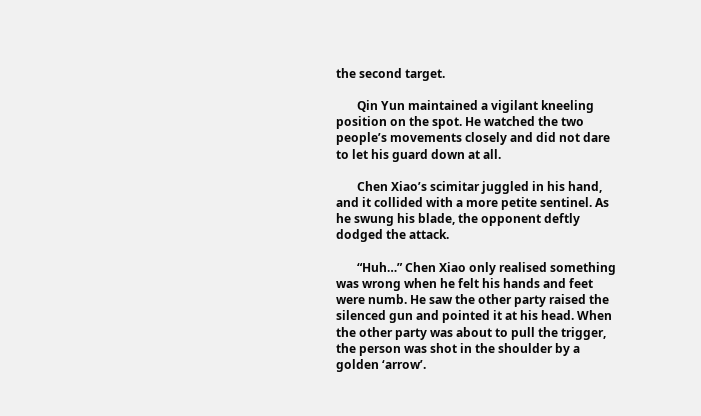the second target.

       Qin Yun maintained a vigilant kneeling position on the spot. He watched the two people’s movements closely and did not dare to let his guard down at all.

       Chen Xiao’s scimitar juggled in his hand, and it collided with a more petite sentinel. As he swung his blade, the opponent deftly dodged the attack.

       “Huh…” Chen Xiao only realised something was wrong when he felt his hands and feet were numb. He saw the other party raised the silenced gun and pointed it at his head. When the other party was about to pull the trigger, the person was shot in the shoulder by a golden ‘arrow’.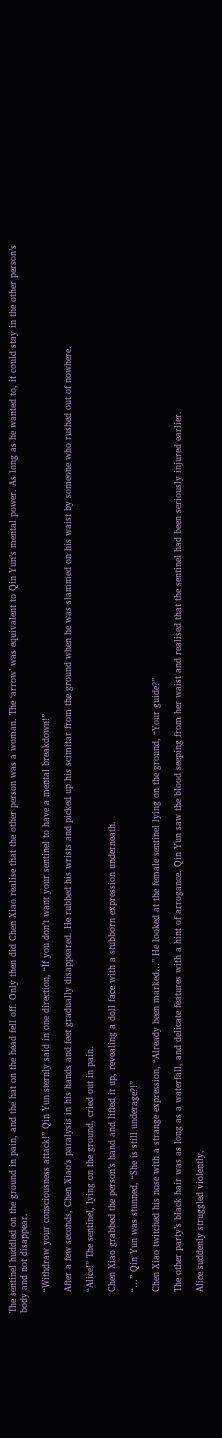The sentinel huddled on the ground in pain, and the hat on the head fell off. Only then did Chen Xiao realise that the other person was a woman. The ‘arrow’ was equivalent to Qin Yun’s mental power. As long as he wanted to, it could stay in the other person’s body and not disappear.

       “Withdraw your consciousness attack!” Qin Yun sternly said in one direction, “If you don’t want your sentinel to have a mental breakdown!”

       After a few seconds, Chen Xiao’s paralysis in his hands and feet gradually disappeared. He rubbed his wrists and picked up his scimitar from the ground when he was slammed on his waist by someone who rushed out of nowhere.

       “Alice!” The sentinel, lying on the ground, cried out in pain.

       Chen Xiao grabbed the person’s hand and lifted it up, revealing a doll face with a stubborn expression underneath.

       “…” Qin Yun was stunned, “She is still underage?!”

       Chen Xiao twitched his nose with a strange expression, “Already been marked…” He looked at the female sentinel lying on the ground, “Your guide?”

       The other party’s black hair was as long as a waterfall, and delicate features with a hint of arrogance. Qin Yun saw the blood seeping from her waist and realised that the sentinel had been seriously injured earlier.

       Alice suddenly struggled violently,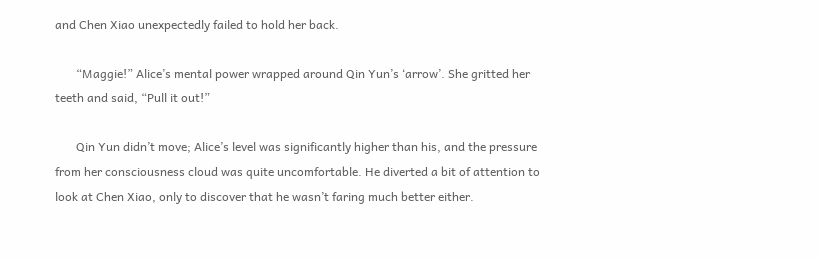and Chen Xiao unexpectedly failed to hold her back.

       “Maggie!” Alice’s mental power wrapped around Qin Yun’s ‘arrow’. She gritted her teeth and said, “Pull it out!”

       Qin Yun didn’t move; Alice’s level was significantly higher than his, and the pressure from her consciousness cloud was quite uncomfortable. He diverted a bit of attention to look at Chen Xiao, only to discover that he wasn’t faring much better either.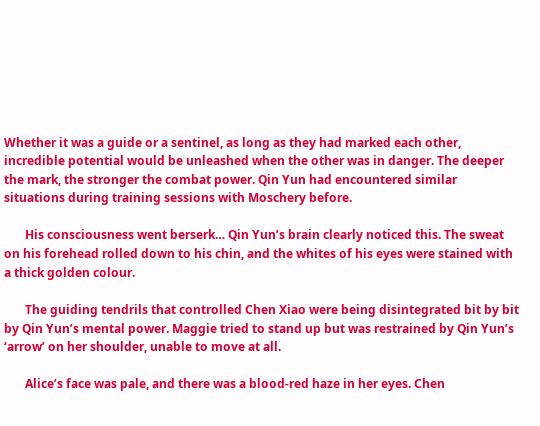Whether it was a guide or a sentinel, as long as they had marked each other, incredible potential would be unleashed when the other was in danger. The deeper the mark, the stronger the combat power. Qin Yun had encountered similar situations during training sessions with Moschery before.

       His consciousness went berserk… Qin Yun’s brain clearly noticed this. The sweat on his forehead rolled down to his chin, and the whites of his eyes were stained with a thick golden colour.

       The guiding tendrils that controlled Chen Xiao were being disintegrated bit by bit by Qin Yun’s mental power. Maggie tried to stand up but was restrained by Qin Yun’s ‘arrow’ on her shoulder, unable to move at all.

       Alice’s face was pale, and there was a blood-red haze in her eyes. Chen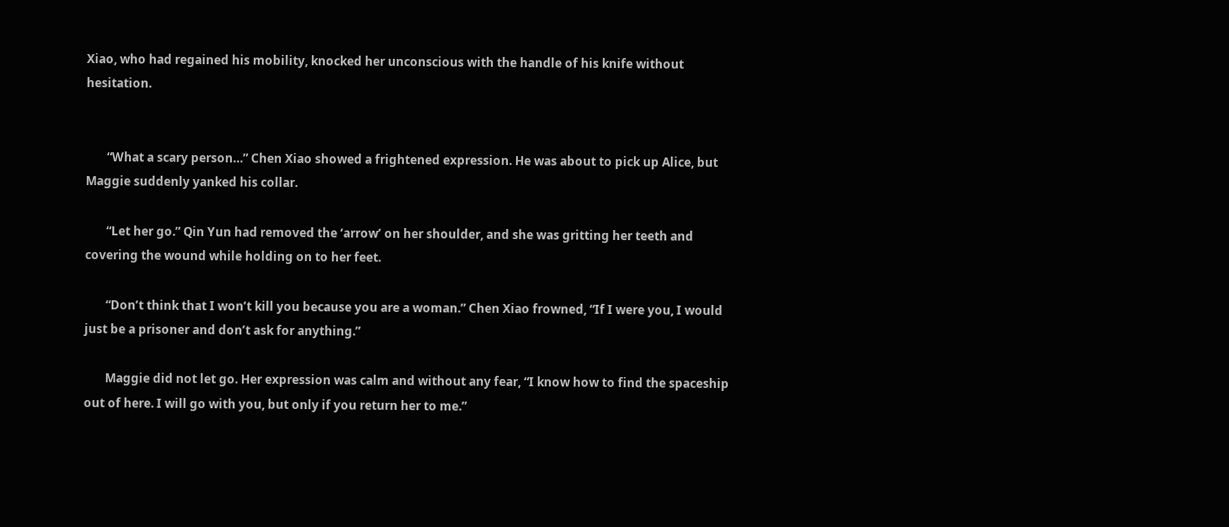Xiao, who had regained his mobility, knocked her unconscious with the handle of his knife without hesitation.


       “What a scary person…” Chen Xiao showed a frightened expression. He was about to pick up Alice, but Maggie suddenly yanked his collar.

       “Let her go.” Qin Yun had removed the ‘arrow’ on her shoulder, and she was gritting her teeth and covering the wound while holding on to her feet.

       “Don’t think that I won’t kill you because you are a woman.” Chen Xiao frowned, “If I were you, I would just be a prisoner and don’t ask for anything.”

       Maggie did not let go. Her expression was calm and without any fear, “I know how to find the spaceship out of here. I will go with you, but only if you return her to me.”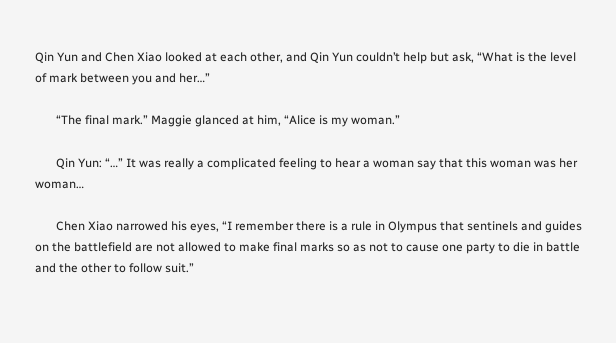Qin Yun and Chen Xiao looked at each other, and Qin Yun couldn’t help but ask, “What is the level of mark between you and her…”

       “The final mark.” Maggie glanced at him, “Alice is my woman.”

       Qin Yun: “…” It was really a complicated feeling to hear a woman say that this woman was her woman…

       Chen Xiao narrowed his eyes, “I remember there is a rule in Olympus that sentinels and guides on the battlefield are not allowed to make final marks so as not to cause one party to die in battle and the other to follow suit.”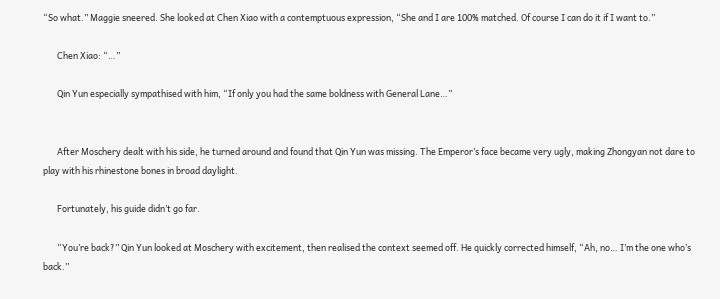“So what.” Maggie sneered. She looked at Chen Xiao with a contemptuous expression, “She and I are 100% matched. Of course I can do it if I want to.”

       Chen Xiao: “…”

       Qin Yun especially sympathised with him, “If only you had the same boldness with General Lane…”


       After Moschery dealt with his side, he turned around and found that Qin Yun was missing. The Emperor’s face became very ugly, making Zhongyan not dare to play with his rhinestone bones in broad daylight.

       Fortunately, his guide didn’t go far.

       “You’re back?” Qin Yun looked at Moschery with excitement, then realised the context seemed off. He quickly corrected himself, “Ah, no… I’m the one who’s back.”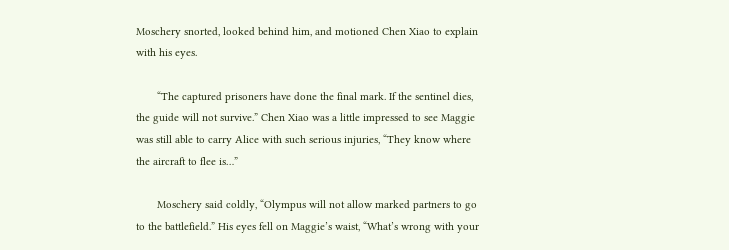Moschery snorted, looked behind him, and motioned Chen Xiao to explain with his eyes.

       “The captured prisoners have done the final mark. If the sentinel dies, the guide will not survive.” Chen Xiao was a little impressed to see Maggie was still able to carry Alice with such serious injuries, “They know where the aircraft to flee is…”

       Moschery said coldly, “Olympus will not allow marked partners to go to the battlefield.” His eyes fell on Maggie’s waist, “What’s wrong with your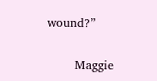wound?”

       Maggie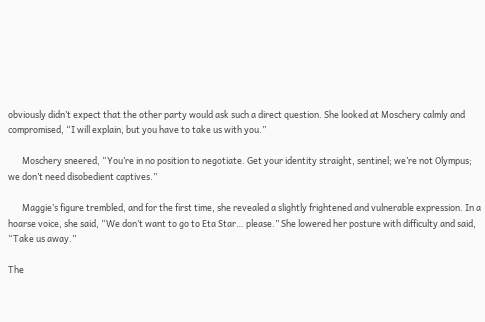obviously didn’t expect that the other party would ask such a direct question. She looked at Moschery calmly and compromised, “I will explain, but you have to take us with you.”

       Moschery sneered, “You’re in no position to negotiate. Get your identity straight, sentinel; we’re not Olympus; we don’t need disobedient captives.”

       Maggie’s figure trembled, and for the first time, she revealed a slightly frightened and vulnerable expression. In a hoarse voice, she said, “We don’t want to go to Eta Star… please.” She lowered her posture with difficulty and said, “Take us away.”

The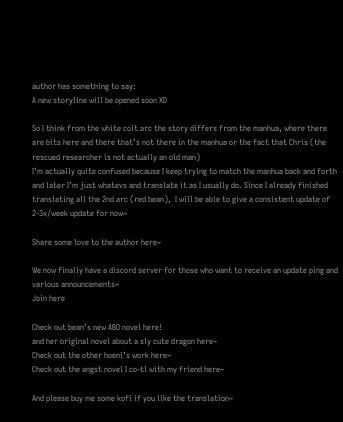author has something to say:
A new storyline will be opened soon XD

So I think from the white colt arc the story differs from the manhua, where there are bits here and there that’s not there in the manhua or the fact that Chris (the rescued researcher is not actually an old man)
I’m actually quite confused because I keep trying to match the manhua back and forth and later I’m just whatevs and translate it as I usually do. Since I already finished translating all the 2nd arc (red bean),  I will be able to give a consistent update of 2-3x/week update for now~

Share some love to the author here~

We now finally have a discord server for those who want to receive an update ping and various announcements~
Join here

Check out bean’s new ABO novel here!
and her original novel about a sly cute dragon here~
Check out the other hoeni’s work here~
Check out the angst novel I co-tl with my friend here~

And please buy me some kofi if you like the translation~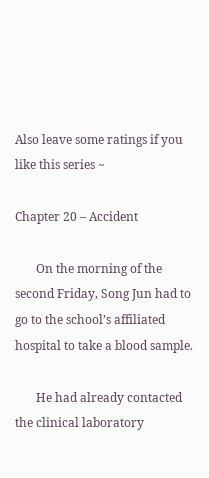Also leave some ratings if you like this series ~

Chapter 20 – Accident

       On the morning of the second Friday, Song Jun had to go to the school’s affiliated hospital to take a blood sample.

       He had already contacted the clinical laboratory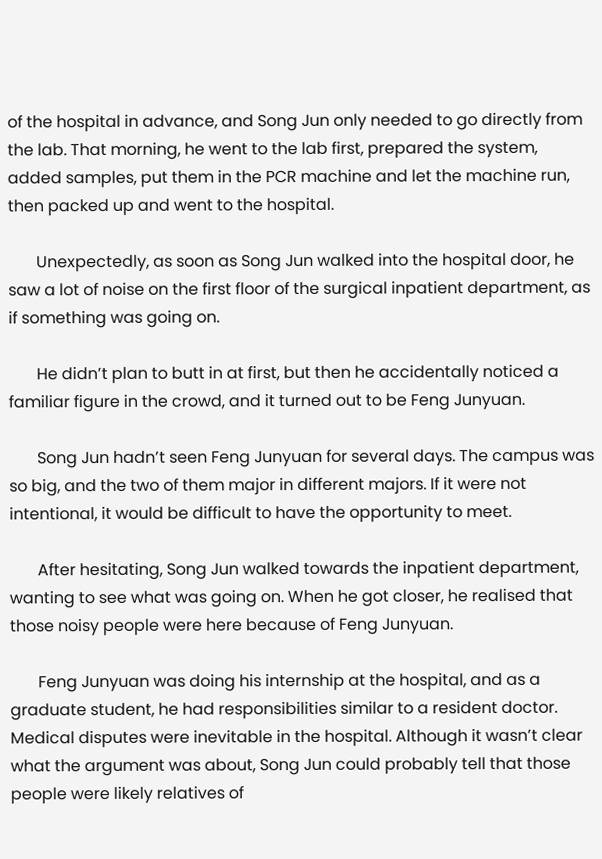of the hospital in advance, and Song Jun only needed to go directly from the lab. That morning, he went to the lab first, prepared the system, added samples, put them in the PCR machine and let the machine run, then packed up and went to the hospital.

       Unexpectedly, as soon as Song Jun walked into the hospital door, he saw a lot of noise on the first floor of the surgical inpatient department, as if something was going on.

       He didn’t plan to butt in at first, but then he accidentally noticed a familiar figure in the crowd, and it turned out to be Feng Junyuan.

       Song Jun hadn’t seen Feng Junyuan for several days. The campus was so big, and the two of them major in different majors. If it were not intentional, it would be difficult to have the opportunity to meet.

       After hesitating, Song Jun walked towards the inpatient department, wanting to see what was going on. When he got closer, he realised that those noisy people were here because of Feng Junyuan.

       Feng Junyuan was doing his internship at the hospital, and as a graduate student, he had responsibilities similar to a resident doctor. Medical disputes were inevitable in the hospital. Although it wasn’t clear what the argument was about, Song Jun could probably tell that those people were likely relatives of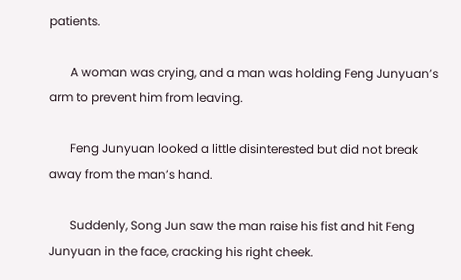patients.

       A woman was crying, and a man was holding Feng Junyuan’s arm to prevent him from leaving.

       Feng Junyuan looked a little disinterested but did not break away from the man’s hand.

       Suddenly, Song Jun saw the man raise his fist and hit Feng Junyuan in the face, cracking his right cheek.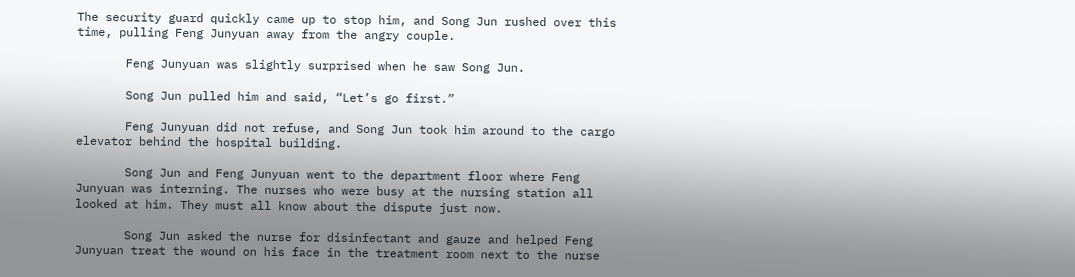The security guard quickly came up to stop him, and Song Jun rushed over this time, pulling Feng Junyuan away from the angry couple.

       Feng Junyuan was slightly surprised when he saw Song Jun.

       Song Jun pulled him and said, “Let’s go first.”

       Feng Junyuan did not refuse, and Song Jun took him around to the cargo elevator behind the hospital building.

       Song Jun and Feng Junyuan went to the department floor where Feng Junyuan was interning. The nurses who were busy at the nursing station all looked at him. They must all know about the dispute just now.

       Song Jun asked the nurse for disinfectant and gauze and helped Feng Junyuan treat the wound on his face in the treatment room next to the nurse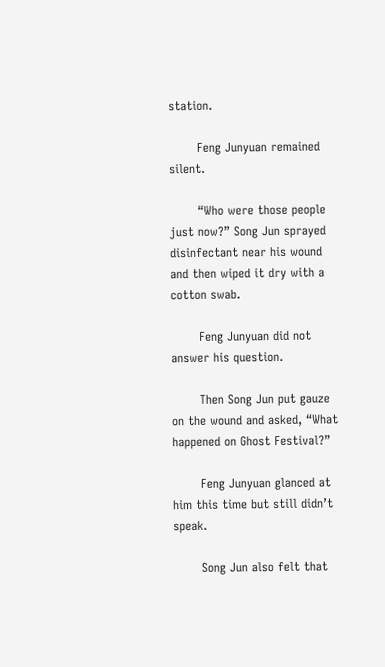station.

       Feng Junyuan remained silent.

       “Who were those people just now?” Song Jun sprayed disinfectant near his wound and then wiped it dry with a cotton swab.

       Feng Junyuan did not answer his question.

       Then Song Jun put gauze on the wound and asked, “What happened on Ghost Festival?”

       Feng Junyuan glanced at him this time but still didn’t speak.

       Song Jun also felt that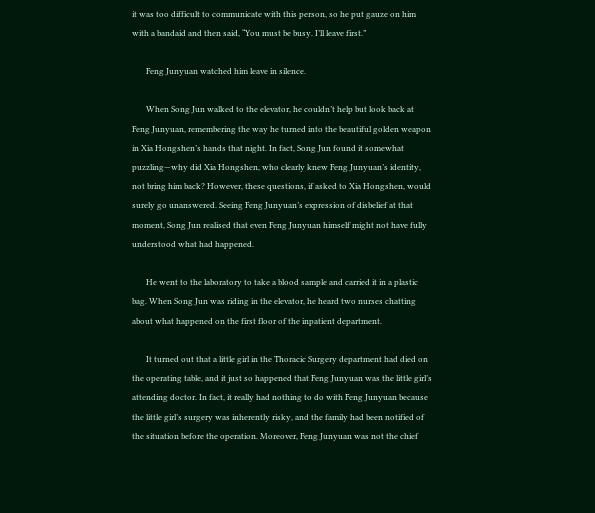it was too difficult to communicate with this person, so he put gauze on him with a bandaid and then said, “You must be busy. I’ll leave first.”

       Feng Junyuan watched him leave in silence.

       When Song Jun walked to the elevator, he couldn’t help but look back at Feng Junyuan, remembering the way he turned into the beautiful golden weapon in Xia Hongshen’s hands that night. In fact, Song Jun found it somewhat puzzling—why did Xia Hongshen, who clearly knew Feng Junyuan’s identity, not bring him back? However, these questions, if asked to Xia Hongshen, would surely go unanswered. Seeing Feng Junyuan’s expression of disbelief at that moment, Song Jun realised that even Feng Junyuan himself might not have fully understood what had happened.

       He went to the laboratory to take a blood sample and carried it in a plastic bag. When Song Jun was riding in the elevator, he heard two nurses chatting about what happened on the first floor of the inpatient department.

       It turned out that a little girl in the Thoracic Surgery department had died on the operating table, and it just so happened that Feng Junyuan was the little girl’s attending doctor. In fact, it really had nothing to do with Feng Junyuan because the little girl’s surgery was inherently risky, and the family had been notified of the situation before the operation. Moreover, Feng Junyuan was not the chief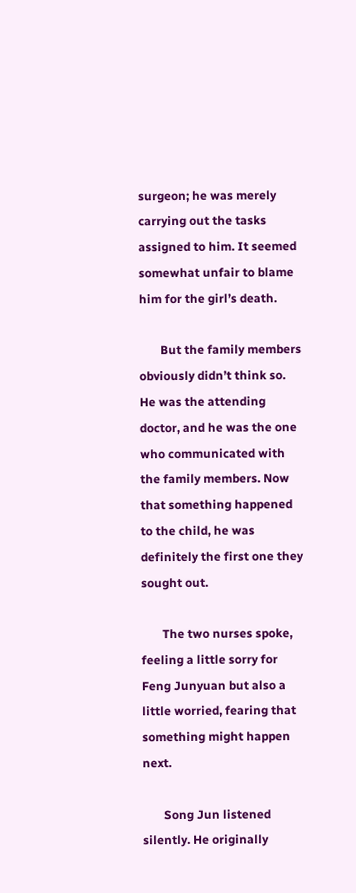surgeon; he was merely carrying out the tasks assigned to him. It seemed somewhat unfair to blame him for the girl’s death.

       But the family members obviously didn’t think so. He was the attending doctor, and he was the one who communicated with the family members. Now that something happened to the child, he was definitely the first one they sought out.

       The two nurses spoke, feeling a little sorry for Feng Junyuan but also a little worried, fearing that something might happen next.

       Song Jun listened silently. He originally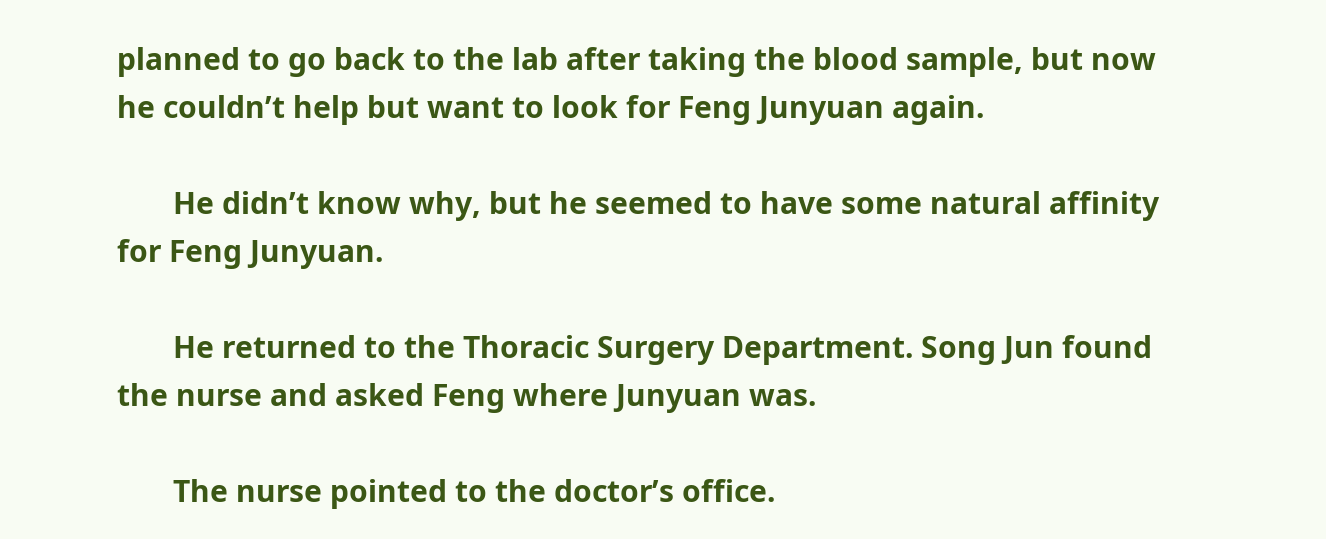planned to go back to the lab after taking the blood sample, but now he couldn’t help but want to look for Feng Junyuan again.

       He didn’t know why, but he seemed to have some natural affinity for Feng Junyuan.

       He returned to the Thoracic Surgery Department. Song Jun found the nurse and asked Feng where Junyuan was.

       The nurse pointed to the doctor’s office.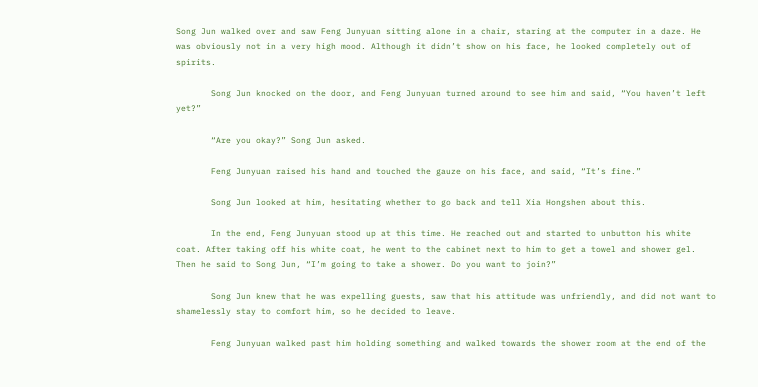Song Jun walked over and saw Feng Junyuan sitting alone in a chair, staring at the computer in a daze. He was obviously not in a very high mood. Although it didn’t show on his face, he looked completely out of spirits.

       Song Jun knocked on the door, and Feng Junyuan turned around to see him and said, “You haven’t left yet?”

       “Are you okay?” Song Jun asked.

       Feng Junyuan raised his hand and touched the gauze on his face, and said, “It’s fine.”

       Song Jun looked at him, hesitating whether to go back and tell Xia Hongshen about this.

       In the end, Feng Junyuan stood up at this time. He reached out and started to unbutton his white coat. After taking off his white coat, he went to the cabinet next to him to get a towel and shower gel. Then he said to Song Jun, “I’m going to take a shower. Do you want to join?”

       Song Jun knew that he was expelling guests, saw that his attitude was unfriendly, and did not want to shamelessly stay to comfort him, so he decided to leave.

       Feng Junyuan walked past him holding something and walked towards the shower room at the end of the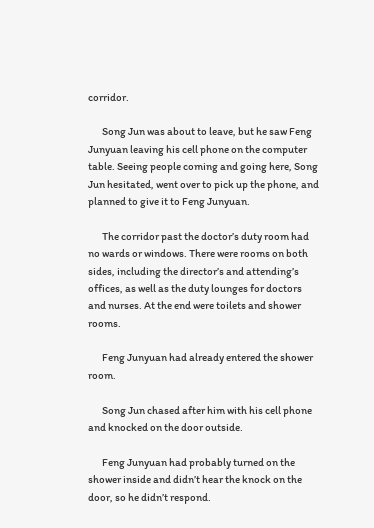corridor.

       Song Jun was about to leave, but he saw Feng Junyuan leaving his cell phone on the computer table. Seeing people coming and going here, Song Jun hesitated, went over to pick up the phone, and planned to give it to Feng Junyuan.

       The corridor past the doctor’s duty room had no wards or windows. There were rooms on both sides, including the director’s and attending’s offices, as well as the duty lounges for doctors and nurses. At the end were toilets and shower rooms.

       Feng Junyuan had already entered the shower room.

       Song Jun chased after him with his cell phone and knocked on the door outside.

       Feng Junyuan had probably turned on the shower inside and didn’t hear the knock on the door, so he didn’t respond.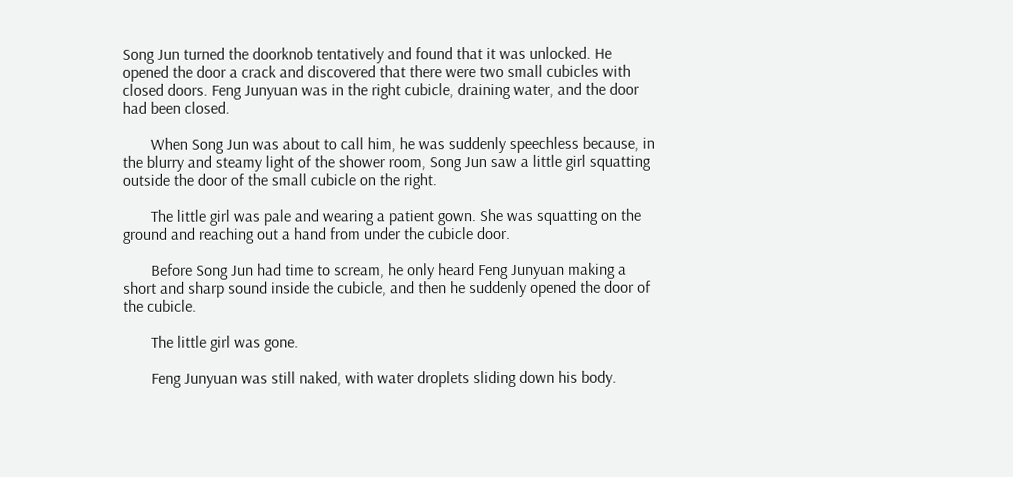Song Jun turned the doorknob tentatively and found that it was unlocked. He opened the door a crack and discovered that there were two small cubicles with closed doors. Feng Junyuan was in the right cubicle, draining water, and the door had been closed.

       When Song Jun was about to call him, he was suddenly speechless because, in the blurry and steamy light of the shower room, Song Jun saw a little girl squatting outside the door of the small cubicle on the right.

       The little girl was pale and wearing a patient gown. She was squatting on the ground and reaching out a hand from under the cubicle door.

       Before Song Jun had time to scream, he only heard Feng Junyuan making a short and sharp sound inside the cubicle, and then he suddenly opened the door of the cubicle.

       The little girl was gone.

       Feng Junyuan was still naked, with water droplets sliding down his body.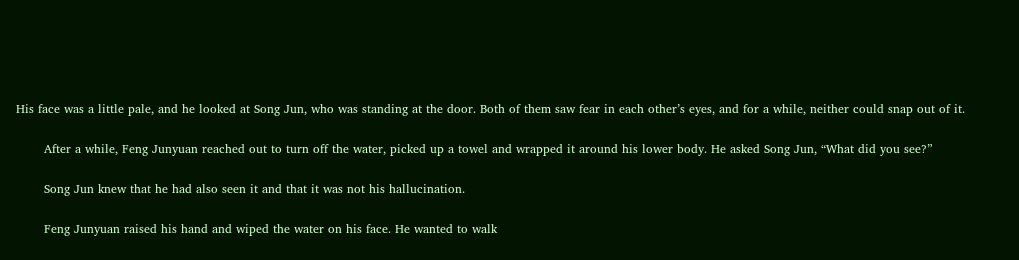His face was a little pale, and he looked at Song Jun, who was standing at the door. Both of them saw fear in each other’s eyes, and for a while, neither could snap out of it.

       After a while, Feng Junyuan reached out to turn off the water, picked up a towel and wrapped it around his lower body. He asked Song Jun, “What did you see?”

       Song Jun knew that he had also seen it and that it was not his hallucination.

       Feng Junyuan raised his hand and wiped the water on his face. He wanted to walk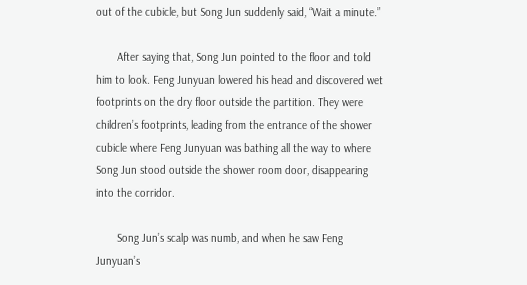out of the cubicle, but Song Jun suddenly said, “Wait a minute.”

       After saying that, Song Jun pointed to the floor and told him to look. Feng Junyuan lowered his head and discovered wet footprints on the dry floor outside the partition. They were children’s footprints, leading from the entrance of the shower cubicle where Feng Junyuan was bathing all the way to where Song Jun stood outside the shower room door, disappearing into the corridor.

       Song Jun’s scalp was numb, and when he saw Feng Junyuan’s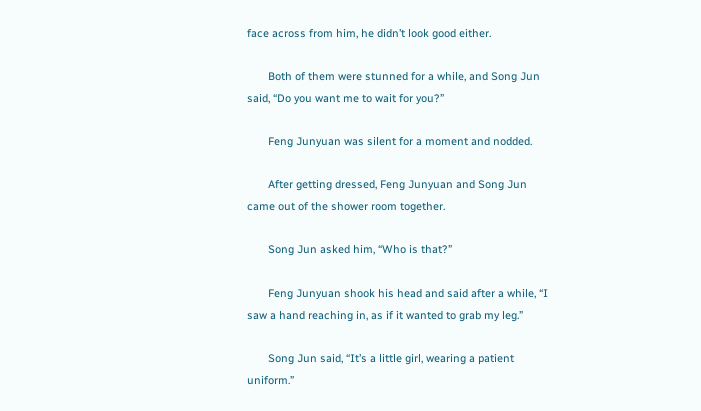face across from him, he didn’t look good either.

       Both of them were stunned for a while, and Song Jun said, “Do you want me to wait for you?”

       Feng Junyuan was silent for a moment and nodded.

       After getting dressed, Feng Junyuan and Song Jun came out of the shower room together.

       Song Jun asked him, “Who is that?”

       Feng Junyuan shook his head and said after a while, “I saw a hand reaching in, as if it wanted to grab my leg.”

       Song Jun said, “It’s a little girl, wearing a patient uniform.”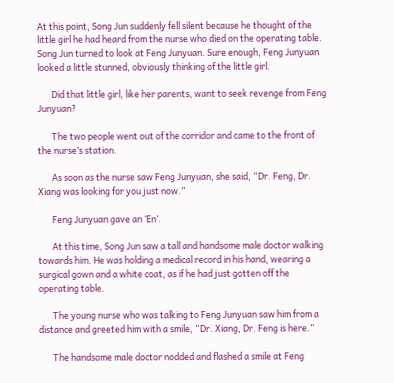At this point, Song Jun suddenly fell silent because he thought of the little girl he had heard from the nurse who died on the operating table. Song Jun turned to look at Feng Junyuan. Sure enough, Feng Junyuan looked a little stunned, obviously thinking of the little girl.

       Did that little girl, like her parents, want to seek revenge from Feng Junyuan?

       The two people went out of the corridor and came to the front of the nurse’s station.

       As soon as the nurse saw Feng Junyuan, she said, “Dr. Feng, Dr. Xiang was looking for you just now.”

       Feng Junyuan gave an ‘En’.

       At this time, Song Jun saw a tall and handsome male doctor walking towards him. He was holding a medical record in his hand, wearing a surgical gown and a white coat, as if he had just gotten off the operating table.

       The young nurse who was talking to Feng Junyuan saw him from a distance and greeted him with a smile, “Dr. Xiang, Dr. Feng is here.”

       The handsome male doctor nodded and flashed a smile at Feng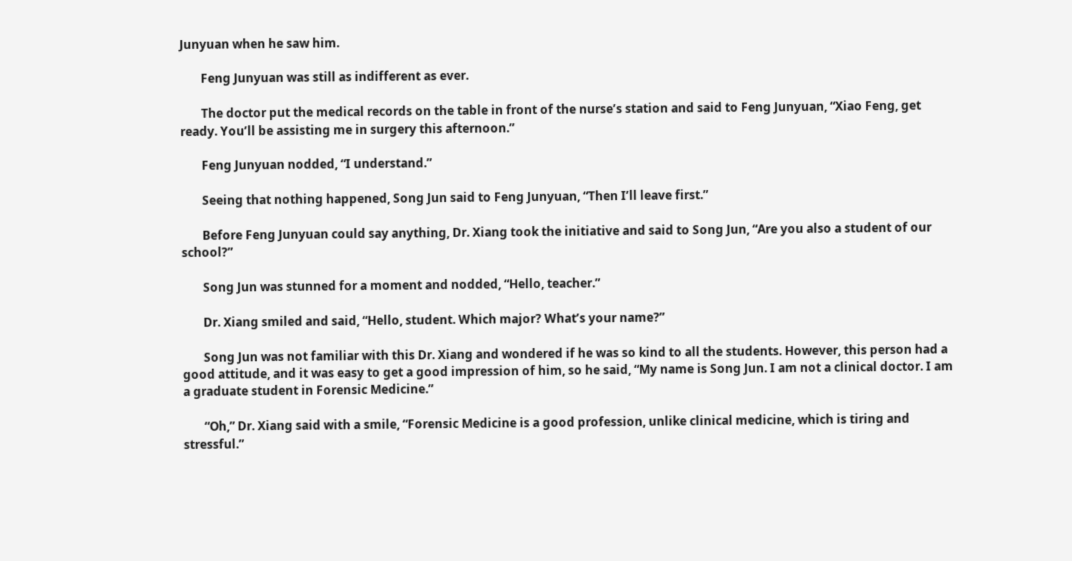Junyuan when he saw him.

       Feng Junyuan was still as indifferent as ever.

       The doctor put the medical records on the table in front of the nurse’s station and said to Feng Junyuan, “Xiao Feng, get ready. You’ll be assisting me in surgery this afternoon.”

       Feng Junyuan nodded, “I understand.”

       Seeing that nothing happened, Song Jun said to Feng Junyuan, “Then I’ll leave first.”

       Before Feng Junyuan could say anything, Dr. Xiang took the initiative and said to Song Jun, “Are you also a student of our school?”

       Song Jun was stunned for a moment and nodded, “Hello, teacher.”

       Dr. Xiang smiled and said, “Hello, student. Which major? What’s your name?”

       Song Jun was not familiar with this Dr. Xiang and wondered if he was so kind to all the students. However, this person had a good attitude, and it was easy to get a good impression of him, so he said, “My name is Song Jun. I am not a clinical doctor. I am a graduate student in Forensic Medicine.”

       “Oh,” Dr. Xiang said with a smile, “Forensic Medicine is a good profession, unlike clinical medicine, which is tiring and stressful.”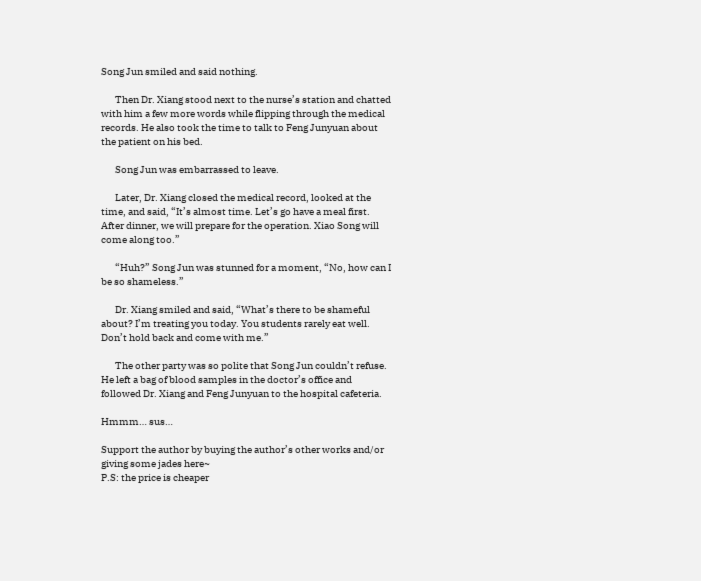Song Jun smiled and said nothing.

       Then Dr. Xiang stood next to the nurse’s station and chatted with him a few more words while flipping through the medical records. He also took the time to talk to Feng Junyuan about the patient on his bed.

       Song Jun was embarrassed to leave.

       Later, Dr. Xiang closed the medical record, looked at the time, and said, “It’s almost time. Let’s go have a meal first. After dinner, we will prepare for the operation. Xiao Song will come along too.”

       “Huh?” Song Jun was stunned for a moment, “No, how can I be so shameless.”

       Dr. Xiang smiled and said, “What’s there to be shameful about? I’m treating you today. You students rarely eat well. Don’t hold back and come with me.”

       The other party was so polite that Song Jun couldn’t refuse. He left a bag of blood samples in the doctor’s office and followed Dr. Xiang and Feng Junyuan to the hospital cafeteria.

Hmmm… sus…

Support the author by buying the author’s other works and/or giving some jades here~
P.S: the price is cheaper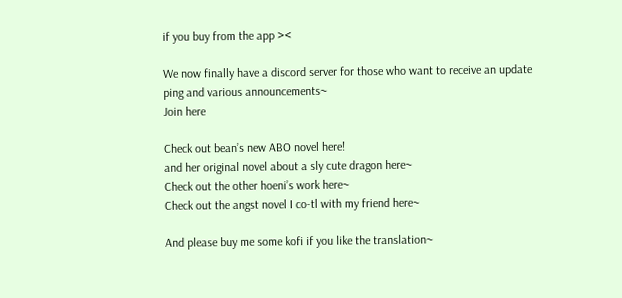if you buy from the app ><

We now finally have a discord server for those who want to receive an update ping and various announcements~
Join here

Check out bean’s new ABO novel here!
and her original novel about a sly cute dragon here~
Check out the other hoeni’s work here~
Check out the angst novel I co-tl with my friend here~

And please buy me some kofi if you like the translation~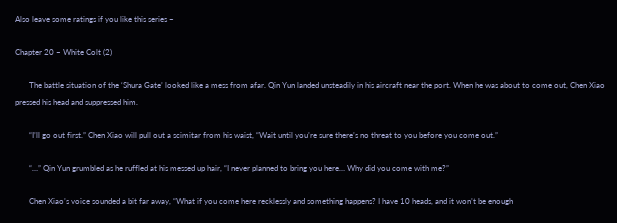Also leave some ratings if you like this series ~

Chapter 20 – White Colt (2)

       The battle situation of the ‘Shura Gate’ looked like a mess from afar. Qin Yun landed unsteadily in his aircraft near the port. When he was about to come out, Chen Xiao pressed his head and suppressed him.

       “I’ll go out first.” Chen Xiao will pull out a scimitar from his waist, “Wait until you’re sure there’s no threat to you before you come out.”

       “…” Qin Yun grumbled as he ruffled at his messed up hair, “I never planned to bring you here… Why did you come with me?”

       Chen Xiao’s voice sounded a bit far away, “What if you come here recklessly and something happens? I have 10 heads, and it won’t be enough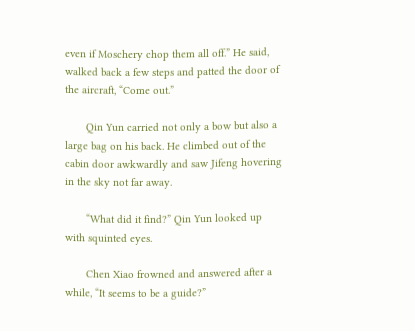even if Moschery chop them all off.” He said, walked back a few steps and patted the door of the aircraft, “Come out.”

       Qin Yun carried not only a bow but also a large bag on his back. He climbed out of the cabin door awkwardly and saw Jifeng hovering in the sky not far away.

       “What did it find?” Qin Yun looked up with squinted eyes.

       Chen Xiao frowned and answered after a while, “It seems to be a guide?”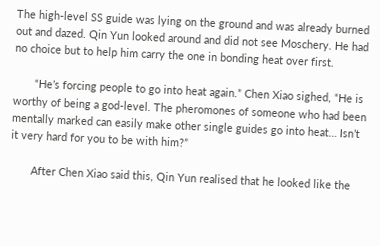The high-level SS guide was lying on the ground and was already burned out and dazed. Qin Yun looked around and did not see Moschery. He had no choice but to help him carry the one in bonding heat over first.

       “He’s forcing people to go into heat again.” Chen Xiao sighed, “He is worthy of being a god-level. The pheromones of someone who had been mentally marked can easily make other single guides go into heat… Isn’t it very hard for you to be with him?”

       After Chen Xiao said this, Qin Yun realised that he looked like the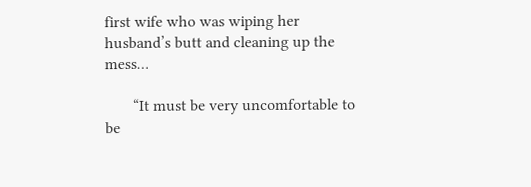first wife who was wiping her husband’s butt and cleaning up the mess…

       “It must be very uncomfortable to be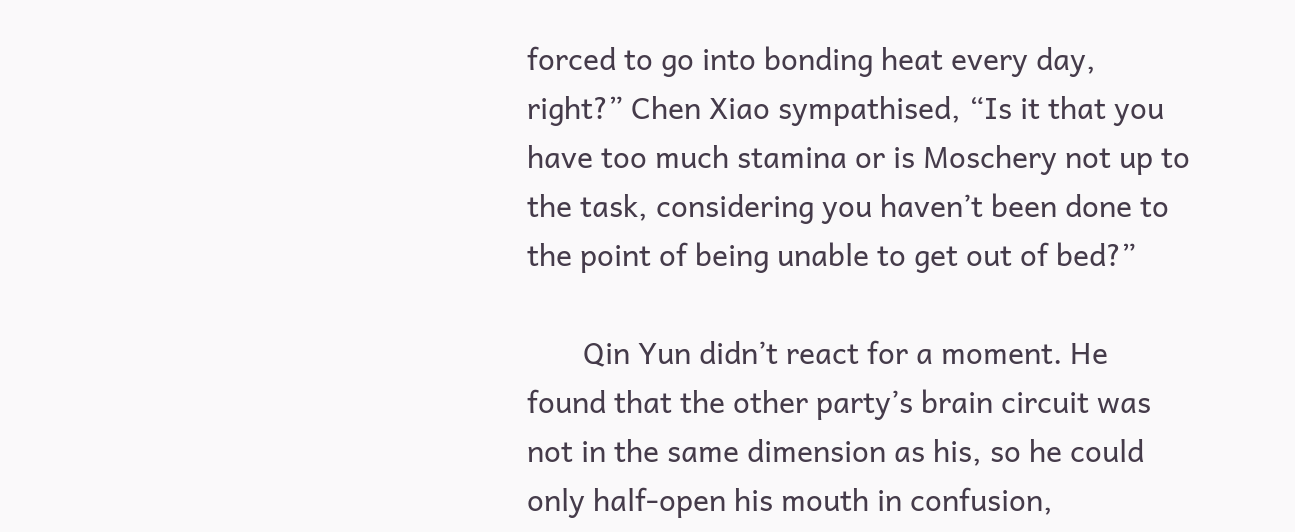forced to go into bonding heat every day, right?” Chen Xiao sympathised, “Is it that you have too much stamina or is Moschery not up to the task, considering you haven’t been done to the point of being unable to get out of bed?”

       Qin Yun didn’t react for a moment. He found that the other party’s brain circuit was not in the same dimension as his, so he could only half-open his mouth in confusion,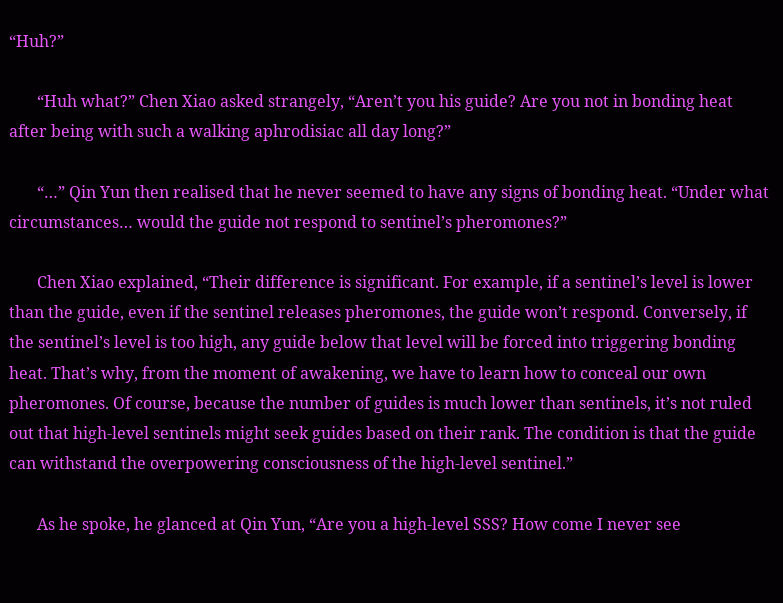“Huh?”

       “Huh what?” Chen Xiao asked strangely, “Aren’t you his guide? Are you not in bonding heat after being with such a walking aphrodisiac all day long?”

       “…” Qin Yun then realised that he never seemed to have any signs of bonding heat. “Under what circumstances… would the guide not respond to sentinel’s pheromones?”

       Chen Xiao explained, “Their difference is significant. For example, if a sentinel’s level is lower than the guide, even if the sentinel releases pheromones, the guide won’t respond. Conversely, if the sentinel’s level is too high, any guide below that level will be forced into triggering bonding heat. That’s why, from the moment of awakening, we have to learn how to conceal our own pheromones. Of course, because the number of guides is much lower than sentinels, it’s not ruled out that high-level sentinels might seek guides based on their rank. The condition is that the guide can withstand the overpowering consciousness of the high-level sentinel.”

       As he spoke, he glanced at Qin Yun, “Are you a high-level SSS? How come I never see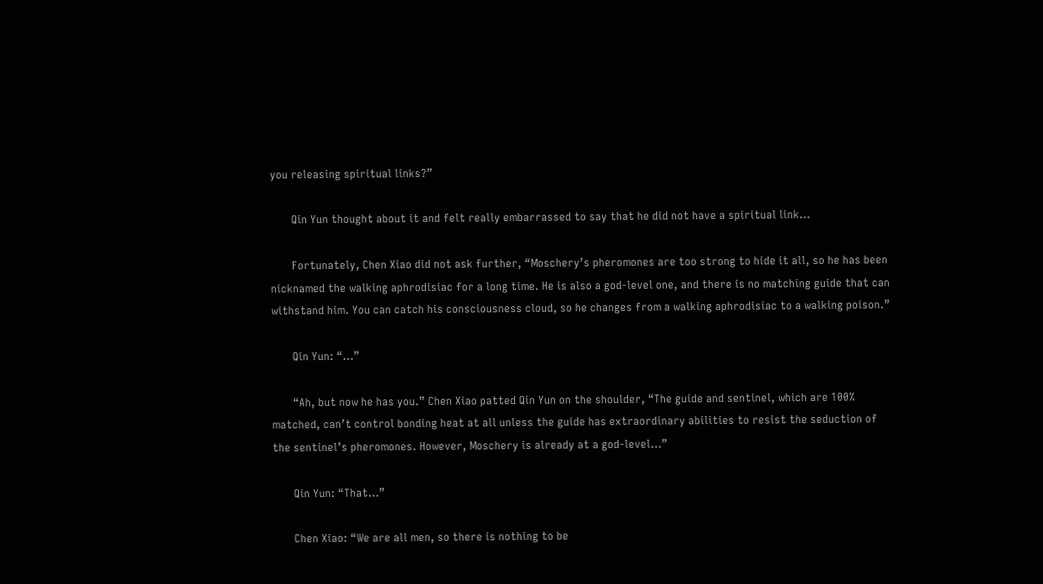you releasing spiritual links?”

       Qin Yun thought about it and felt really embarrassed to say that he did not have a spiritual link…

       Fortunately, Chen Xiao did not ask further, “Moschery’s pheromones are too strong to hide it all, so he has been nicknamed the walking aphrodisiac for a long time. He is also a god-level one, and there is no matching guide that can withstand him. You can catch his consciousness cloud, so he changes from a walking aphrodisiac to a walking poison.”

       Qin Yun: “…”

       “Ah, but now he has you.” Chen Xiao patted Qin Yun on the shoulder, “The guide and sentinel, which are 100% matched, can’t control bonding heat at all unless the guide has extraordinary abilities to resist the seduction of the sentinel’s pheromones. However, Moschery is already at a god-level…”

       Qin Yun: “That…”

       Chen Xiao: “We are all men, so there is nothing to be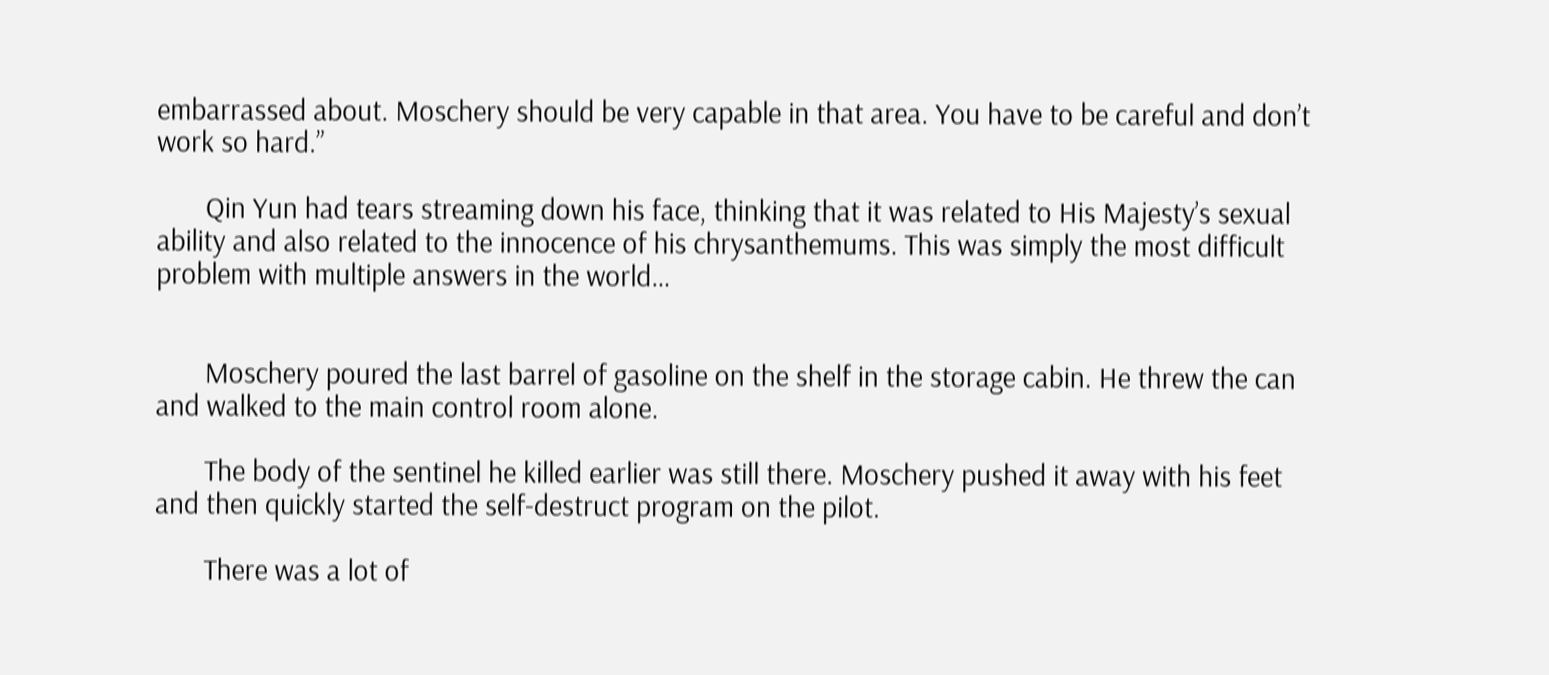embarrassed about. Moschery should be very capable in that area. You have to be careful and don’t work so hard.”

       Qin Yun had tears streaming down his face, thinking that it was related to His Majesty’s sexual ability and also related to the innocence of his chrysanthemums. This was simply the most difficult problem with multiple answers in the world…


       Moschery poured the last barrel of gasoline on the shelf in the storage cabin. He threw the can and walked to the main control room alone.

       The body of the sentinel he killed earlier was still there. Moschery pushed it away with his feet and then quickly started the self-destruct program on the pilot.

       There was a lot of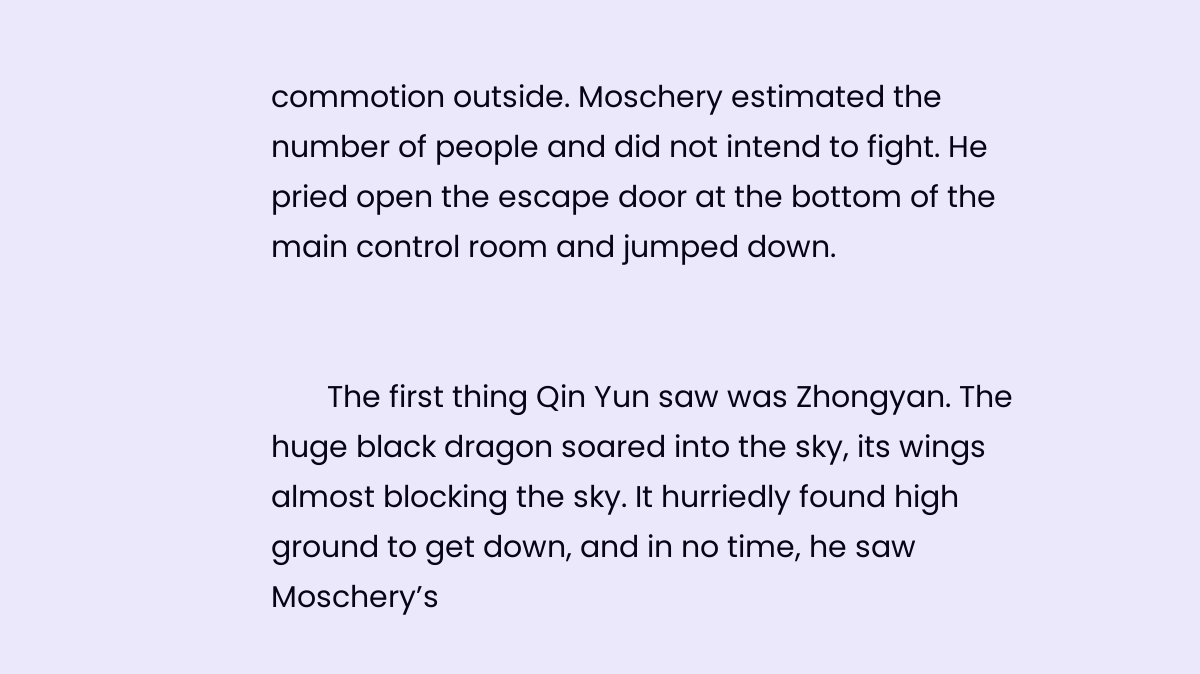commotion outside. Moschery estimated the number of people and did not intend to fight. He pried open the escape door at the bottom of the main control room and jumped down.


       The first thing Qin Yun saw was Zhongyan. The huge black dragon soared into the sky, its wings almost blocking the sky. It hurriedly found high ground to get down, and in no time, he saw Moschery’s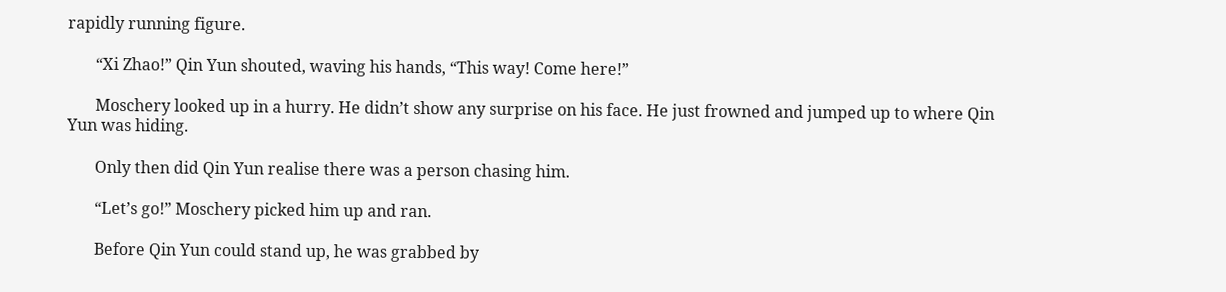rapidly running figure.

       “Xi Zhao!” Qin Yun shouted, waving his hands, “This way! Come here!”

       Moschery looked up in a hurry. He didn’t show any surprise on his face. He just frowned and jumped up to where Qin Yun was hiding.

       Only then did Qin Yun realise there was a person chasing him.

       “Let’s go!” Moschery picked him up and ran.

       Before Qin Yun could stand up, he was grabbed by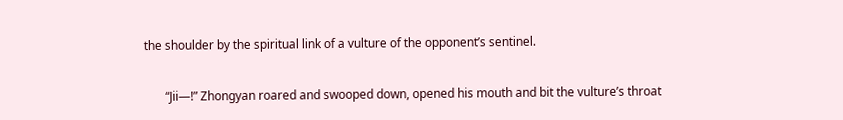the shoulder by the spiritual link of a vulture of the opponent’s sentinel.

       “Jii—!” Zhongyan roared and swooped down, opened his mouth and bit the vulture’s throat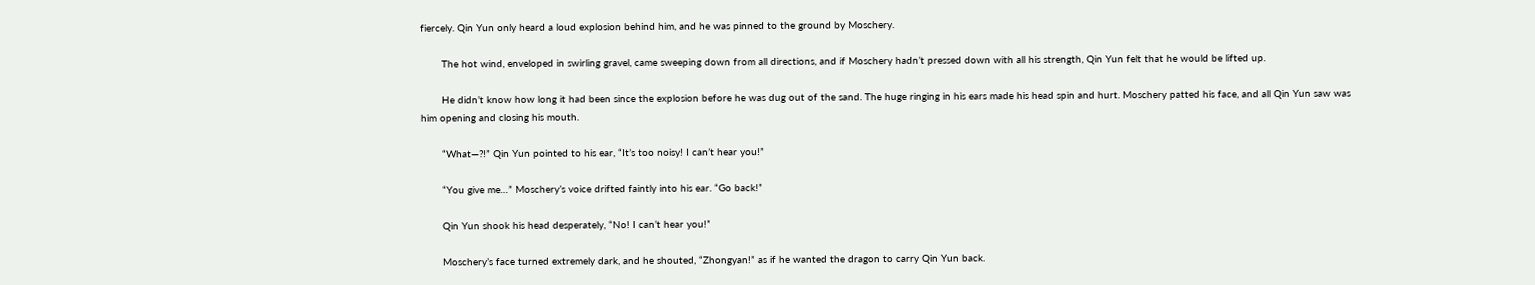fiercely. Qin Yun only heard a loud explosion behind him, and he was pinned to the ground by Moschery.

       The hot wind, enveloped in swirling gravel, came sweeping down from all directions, and if Moschery hadn’t pressed down with all his strength, Qin Yun felt that he would be lifted up.

       He didn’t know how long it had been since the explosion before he was dug out of the sand. The huge ringing in his ears made his head spin and hurt. Moschery patted his face, and all Qin Yun saw was him opening and closing his mouth.

       “What—?!” Qin Yun pointed to his ear, “It’s too noisy! I can’t hear you!”

       “You give me…” Moschery’s voice drifted faintly into his ear. “Go back!”

       Qin Yun shook his head desperately, “No! I can’t hear you!”

       Moschery’s face turned extremely dark, and he shouted, “Zhongyan!” as if he wanted the dragon to carry Qin Yun back.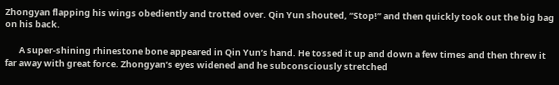Zhongyan flapping his wings obediently and trotted over. Qin Yun shouted, “Stop!” and then quickly took out the big bag on his back.

       A super-shining rhinestone bone appeared in Qin Yun’s hand. He tossed it up and down a few times and then threw it far away with great force. Zhongyan’s eyes widened and he subconsciously stretched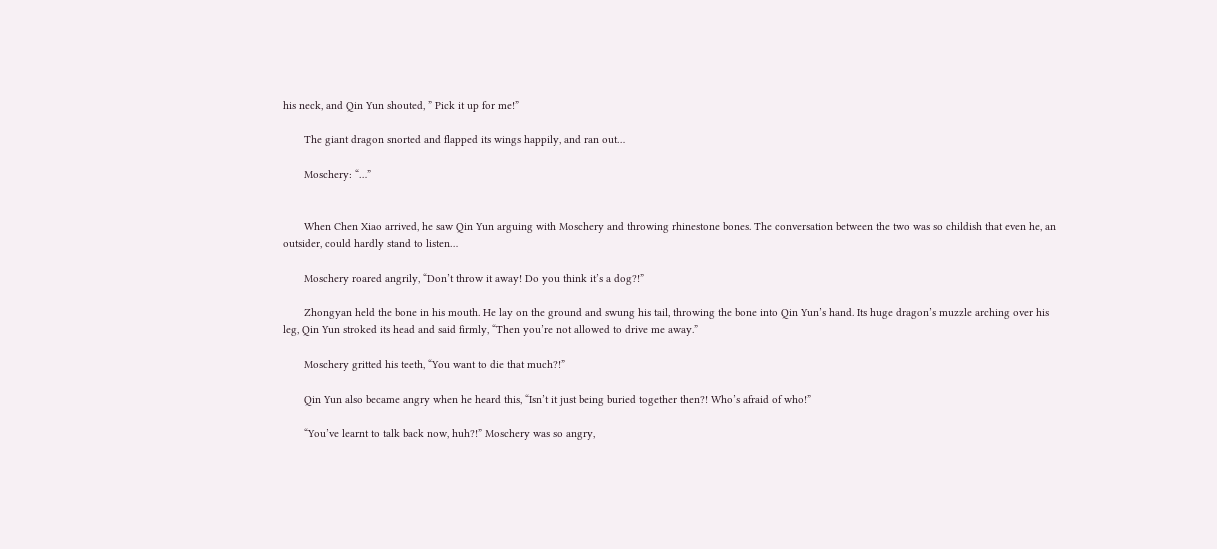his neck, and Qin Yun shouted, ” Pick it up for me!”

       The giant dragon snorted and flapped its wings happily, and ran out…

       Moschery: “…”


       When Chen Xiao arrived, he saw Qin Yun arguing with Moschery and throwing rhinestone bones. The conversation between the two was so childish that even he, an outsider, could hardly stand to listen…

       Moschery roared angrily, “Don’t throw it away! Do you think it’s a dog?!”

       Zhongyan held the bone in his mouth. He lay on the ground and swung his tail, throwing the bone into Qin Yun’s hand. Its huge dragon’s muzzle arching over his leg, Qin Yun stroked its head and said firmly, “Then you’re not allowed to drive me away.”

       Moschery gritted his teeth, “You want to die that much?!”

       Qin Yun also became angry when he heard this, “Isn’t it just being buried together then?! Who’s afraid of who!”

       “You’ve learnt to talk back now, huh?!” Moschery was so angry,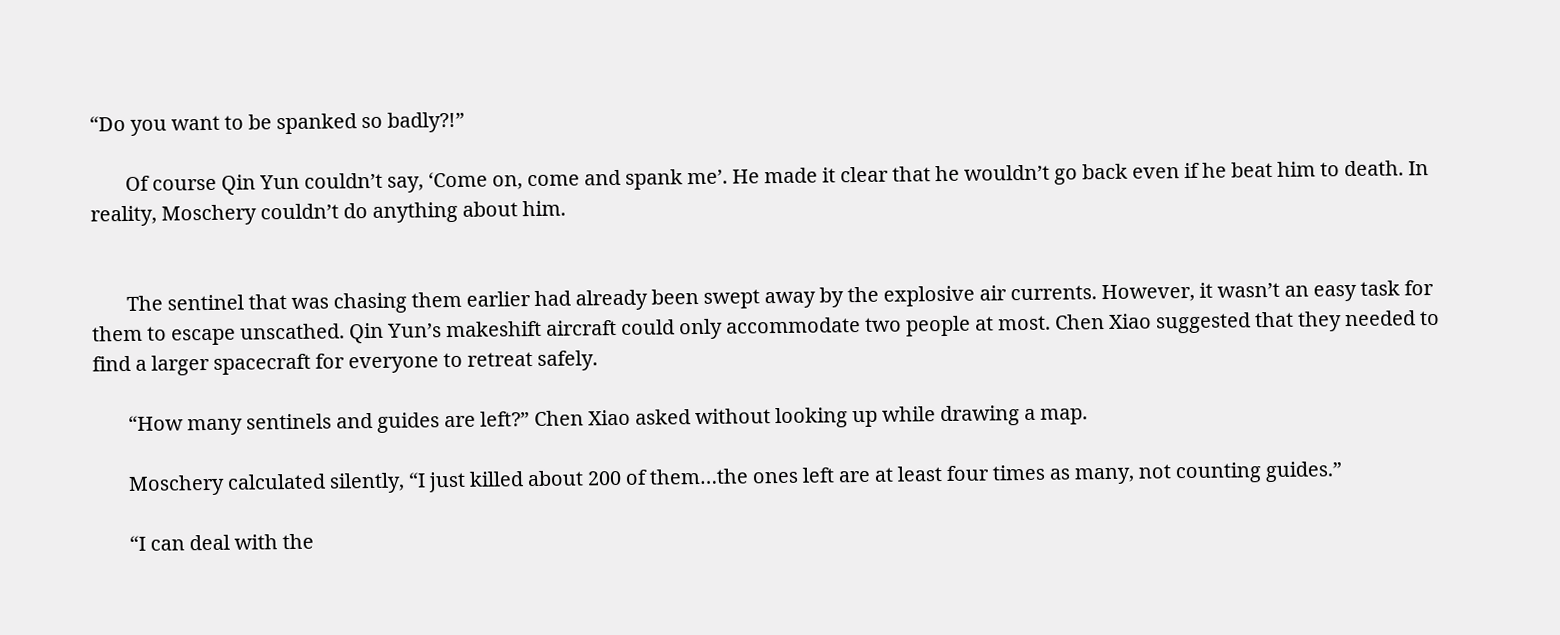“Do you want to be spanked so badly?!”

       Of course Qin Yun couldn’t say, ‘Come on, come and spank me’. He made it clear that he wouldn’t go back even if he beat him to death. In reality, Moschery couldn’t do anything about him.


       The sentinel that was chasing them earlier had already been swept away by the explosive air currents. However, it wasn’t an easy task for them to escape unscathed. Qin Yun’s makeshift aircraft could only accommodate two people at most. Chen Xiao suggested that they needed to find a larger spacecraft for everyone to retreat safely.

       “How many sentinels and guides are left?” Chen Xiao asked without looking up while drawing a map.

       Moschery calculated silently, “I just killed about 200 of them…the ones left are at least four times as many, not counting guides.”

       “I can deal with the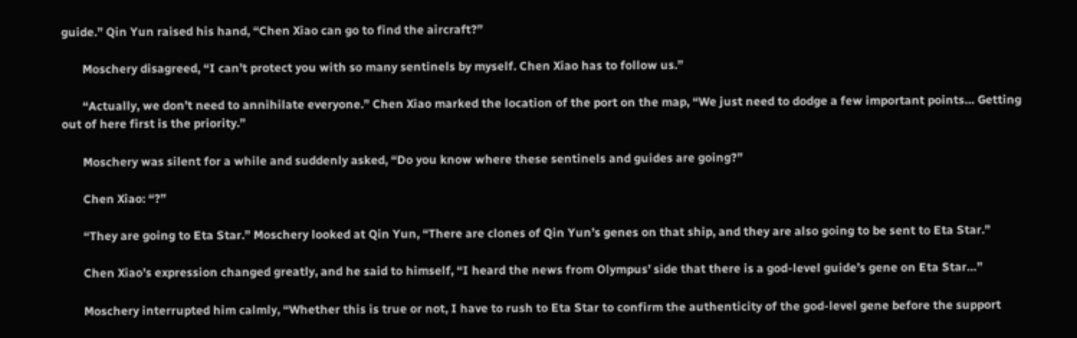guide.” Qin Yun raised his hand, “Chen Xiao can go to find the aircraft?”

       Moschery disagreed, “I can’t protect you with so many sentinels by myself. Chen Xiao has to follow us.”

       “Actually, we don’t need to annihilate everyone.” Chen Xiao marked the location of the port on the map, “We just need to dodge a few important points… Getting out of here first is the priority.”

       Moschery was silent for a while and suddenly asked, “Do you know where these sentinels and guides are going?”

       Chen Xiao: “?”

       “They are going to Eta Star.” Moschery looked at Qin Yun, “There are clones of Qin Yun’s genes on that ship, and they are also going to be sent to Eta Star.”

       Chen Xiao’s expression changed greatly, and he said to himself, “I heard the news from Olympus’ side that there is a god-level guide’s gene on Eta Star…”

       Moschery interrupted him calmly, “Whether this is true or not, I have to rush to Eta Star to confirm the authenticity of the god-level gene before the support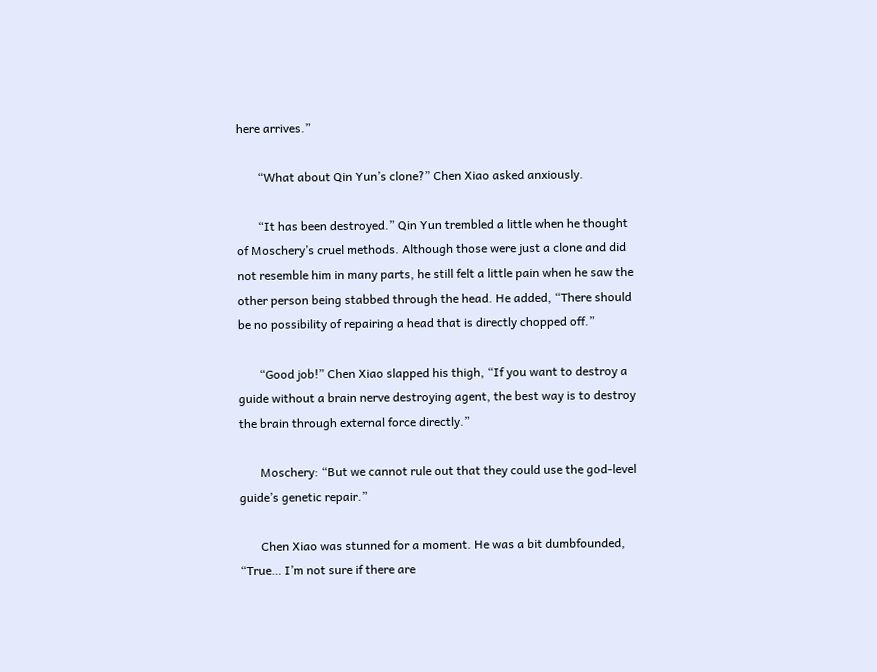here arrives.”

       “What about Qin Yun’s clone?” Chen Xiao asked anxiously.

       “It has been destroyed.” Qin Yun trembled a little when he thought of Moschery’s cruel methods. Although those were just a clone and did not resemble him in many parts, he still felt a little pain when he saw the other person being stabbed through the head. He added, “There should be no possibility of repairing a head that is directly chopped off.”

       “Good job!” Chen Xiao slapped his thigh, “If you want to destroy a guide without a brain nerve destroying agent, the best way is to destroy the brain through external force directly.”

       Moschery: “But we cannot rule out that they could use the god-level guide’s genetic repair.”

       Chen Xiao was stunned for a moment. He was a bit dumbfounded, “True… I’m not sure if there are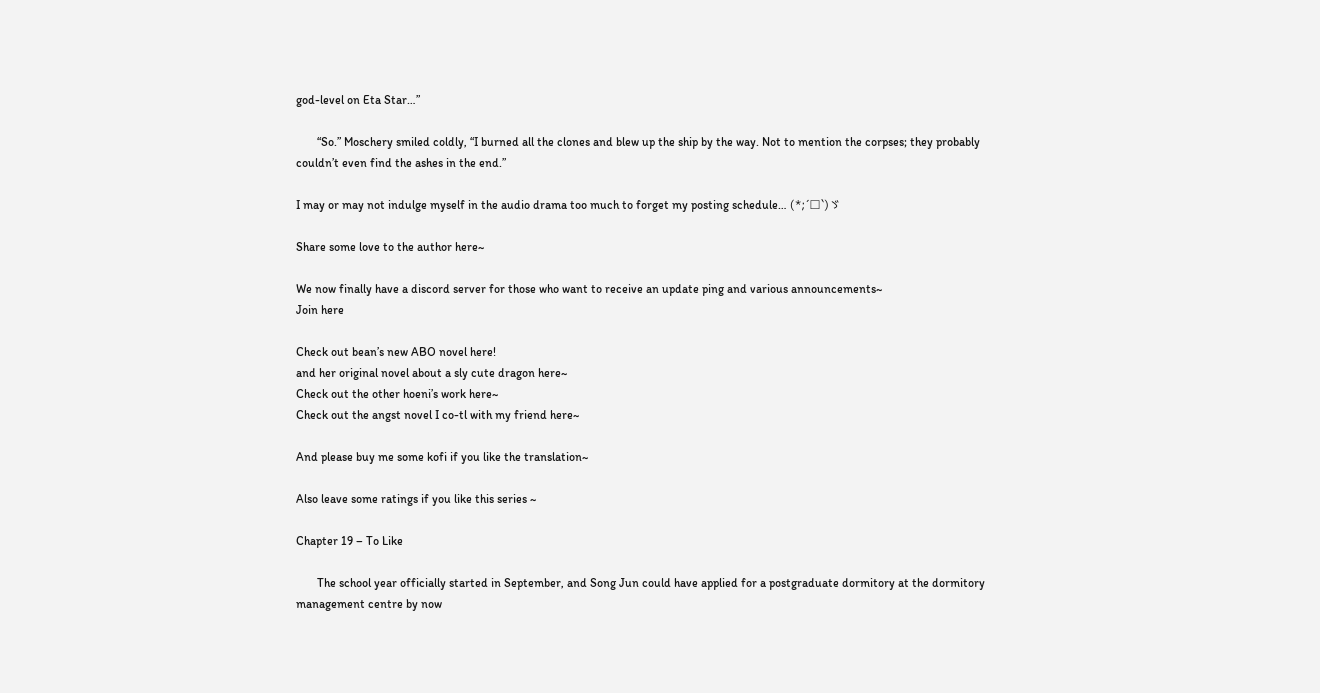god-level on Eta Star…”

       “So.” Moschery smiled coldly, “I burned all the clones and blew up the ship by the way. Not to mention the corpses; they probably couldn’t even find the ashes in the end.”

I may or may not indulge myself in the audio drama too much to forget my posting schedule… (*;´□`)ゞ

Share some love to the author here~

We now finally have a discord server for those who want to receive an update ping and various announcements~
Join here

Check out bean’s new ABO novel here!
and her original novel about a sly cute dragon here~
Check out the other hoeni’s work here~
Check out the angst novel I co-tl with my friend here~

And please buy me some kofi if you like the translation~

Also leave some ratings if you like this series ~

Chapter 19 – To Like

       The school year officially started in September, and Song Jun could have applied for a postgraduate dormitory at the dormitory management centre by now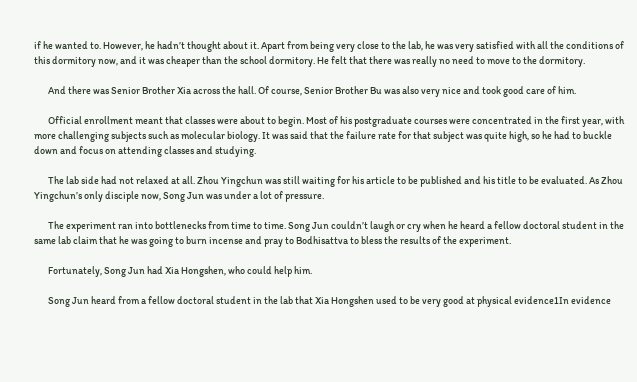if he wanted to. However, he hadn’t thought about it. Apart from being very close to the lab, he was very satisfied with all the conditions of this dormitory now, and it was cheaper than the school dormitory. He felt that there was really no need to move to the dormitory.

       And there was Senior Brother Xia across the hall. Of course, Senior Brother Bu was also very nice and took good care of him.

       Official enrollment meant that classes were about to begin. Most of his postgraduate courses were concentrated in the first year, with more challenging subjects such as molecular biology. It was said that the failure rate for that subject was quite high, so he had to buckle down and focus on attending classes and studying.

       The lab side had not relaxed at all. Zhou Yingchun was still waiting for his article to be published and his title to be evaluated. As Zhou Yingchun’s only disciple now, Song Jun was under a lot of pressure.

       The experiment ran into bottlenecks from time to time. Song Jun couldn’t laugh or cry when he heard a fellow doctoral student in the same lab claim that he was going to burn incense and pray to Bodhisattva to bless the results of the experiment.

       Fortunately, Song Jun had Xia Hongshen, who could help him.

       Song Jun heard from a fellow doctoral student in the lab that Xia Hongshen used to be very good at physical evidence1In evidence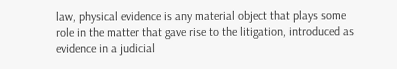law, physical evidence is any material object that plays some role in the matter that gave rise to the litigation, introduced as evidence in a judicial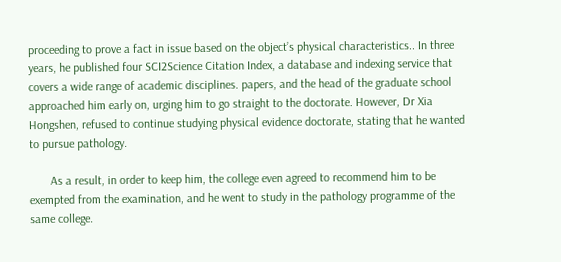proceeding to prove a fact in issue based on the object’s physical characteristics.. In three years, he published four SCI2Science Citation Index, a database and indexing service that covers a wide range of academic disciplines. papers, and the head of the graduate school approached him early on, urging him to go straight to the doctorate. However, Dr Xia Hongshen, refused to continue studying physical evidence doctorate, stating that he wanted to pursue pathology.

       As a result, in order to keep him, the college even agreed to recommend him to be exempted from the examination, and he went to study in the pathology programme of the same college.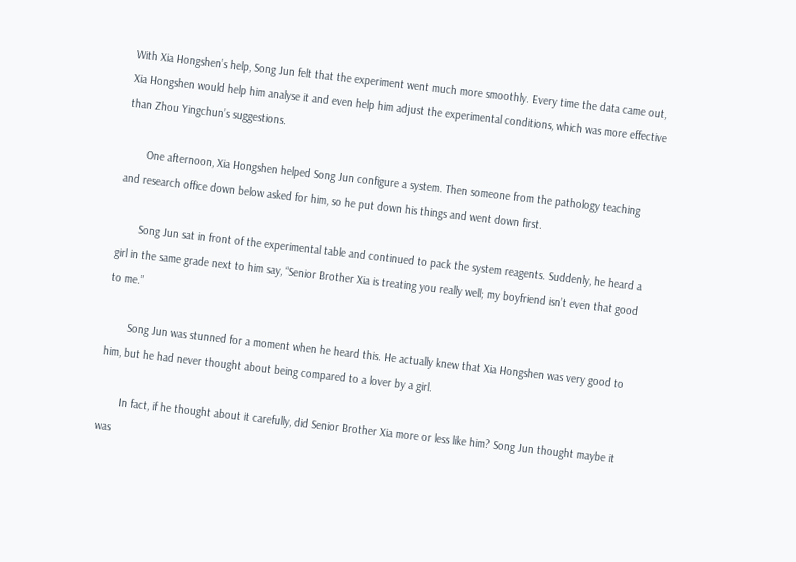With Xia Hongshen’s help, Song Jun felt that the experiment went much more smoothly. Every time the data came out, Xia Hongshen would help him analyse it and even help him adjust the experimental conditions, which was more effective than Zhou Yingchun’s suggestions.

       One afternoon, Xia Hongshen helped Song Jun configure a system. Then someone from the pathology teaching and research office down below asked for him, so he put down his things and went down first.

       Song Jun sat in front of the experimental table and continued to pack the system reagents. Suddenly, he heard a girl in the same grade next to him say, “Senior Brother Xia is treating you really well; my boyfriend isn’t even that good to me.”

       Song Jun was stunned for a moment when he heard this. He actually knew that Xia Hongshen was very good to him, but he had never thought about being compared to a lover by a girl.

       In fact, if he thought about it carefully, did Senior Brother Xia more or less like him? Song Jun thought maybe it was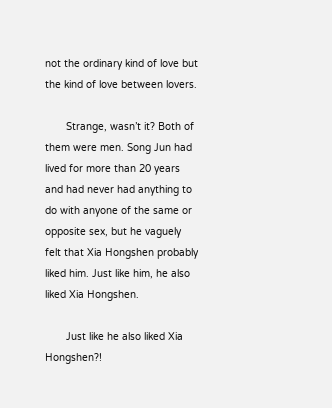not the ordinary kind of love but the kind of love between lovers.

       Strange, wasn’t it? Both of them were men. Song Jun had lived for more than 20 years and had never had anything to do with anyone of the same or opposite sex, but he vaguely felt that Xia Hongshen probably liked him. Just like him, he also liked Xia Hongshen.

       Just like he also liked Xia Hongshen?!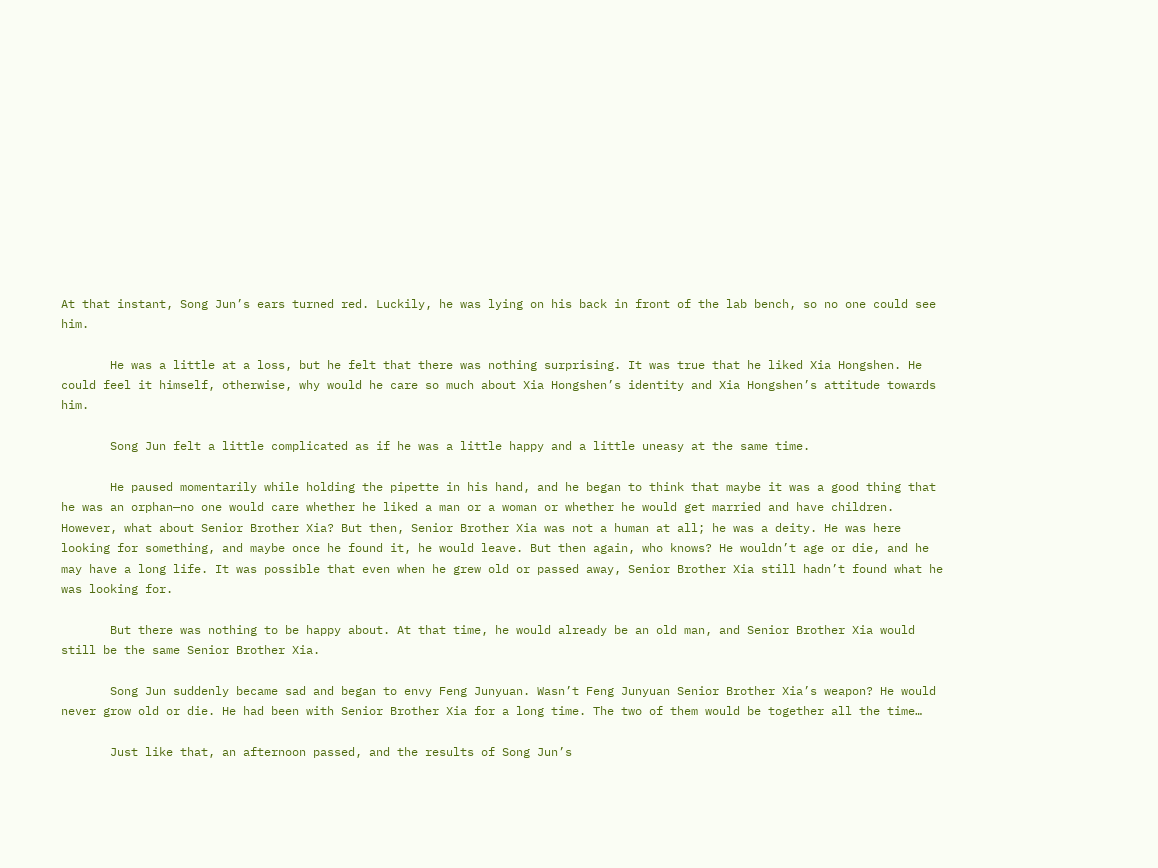At that instant, Song Jun’s ears turned red. Luckily, he was lying on his back in front of the lab bench, so no one could see him.

       He was a little at a loss, but he felt that there was nothing surprising. It was true that he liked Xia Hongshen. He could feel it himself, otherwise, why would he care so much about Xia Hongshen’s identity and Xia Hongshen’s attitude towards him.

       Song Jun felt a little complicated as if he was a little happy and a little uneasy at the same time.

       He paused momentarily while holding the pipette in his hand, and he began to think that maybe it was a good thing that he was an orphan—no one would care whether he liked a man or a woman or whether he would get married and have children. However, what about Senior Brother Xia? But then, Senior Brother Xia was not a human at all; he was a deity. He was here looking for something, and maybe once he found it, he would leave. But then again, who knows? He wouldn’t age or die, and he may have a long life. It was possible that even when he grew old or passed away, Senior Brother Xia still hadn’t found what he was looking for.

       But there was nothing to be happy about. At that time, he would already be an old man, and Senior Brother Xia would still be the same Senior Brother Xia.

       Song Jun suddenly became sad and began to envy Feng Junyuan. Wasn’t Feng Junyuan Senior Brother Xia’s weapon? He would never grow old or die. He had been with Senior Brother Xia for a long time. The two of them would be together all the time…

       Just like that, an afternoon passed, and the results of Song Jun’s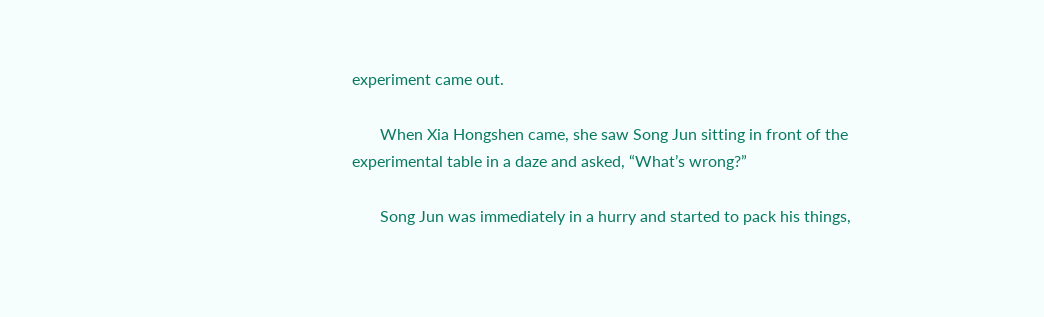experiment came out.

       When Xia Hongshen came, she saw Song Jun sitting in front of the experimental table in a daze and asked, “What’s wrong?”

       Song Jun was immediately in a hurry and started to pack his things,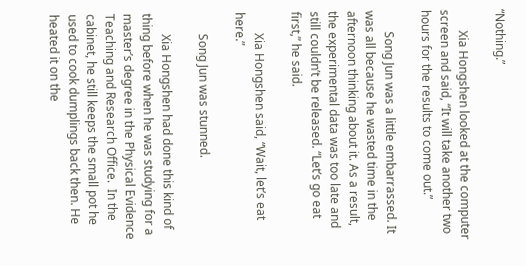“Nothing.”

       Xia Hongshen looked at the computer screen and said, “It will take another two hours for the results to come out.”

       Song Jun was a little embarrassed. It was all because he wasted time in the afternoon thinking about it. As a result, the experimental data was too late and still couldn’t be released. “Let’s go eat first,” he said.

       Xia Hongshen said, “Wait, let’s eat here.”

       Song Jun was stunned.

       Xia Hongshen had done this kind of thing before when he was studying for a master’s degree in the Physical Evidence Teaching and Research Office.  In the cabinet, he still keeps the small pot he used to cook dumplings back then. He heated it on the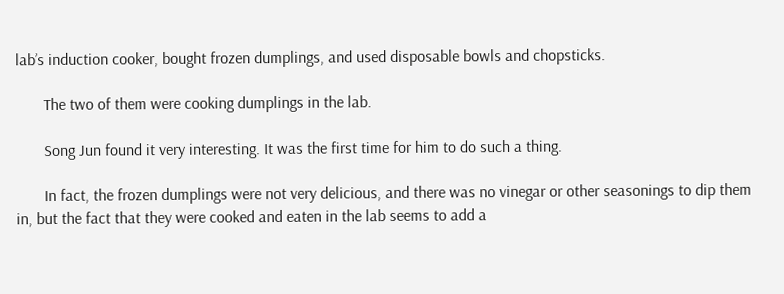lab’s induction cooker, bought frozen dumplings, and used disposable bowls and chopsticks.

       The two of them were cooking dumplings in the lab.

       Song Jun found it very interesting. It was the first time for him to do such a thing.

       In fact, the frozen dumplings were not very delicious, and there was no vinegar or other seasonings to dip them in, but the fact that they were cooked and eaten in the lab seems to add a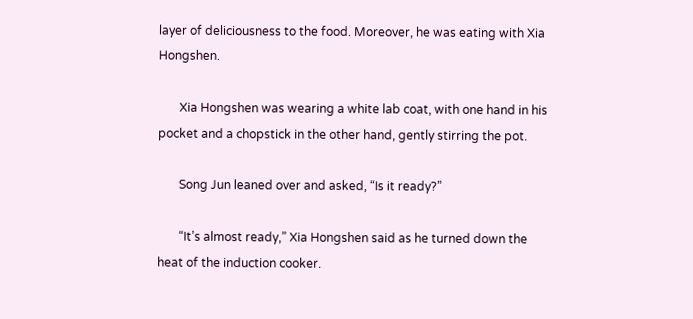layer of deliciousness to the food. Moreover, he was eating with Xia Hongshen.

       Xia Hongshen was wearing a white lab coat, with one hand in his pocket and a chopstick in the other hand, gently stirring the pot.

       Song Jun leaned over and asked, “Is it ready?”

       “It’s almost ready,” Xia Hongshen said as he turned down the heat of the induction cooker.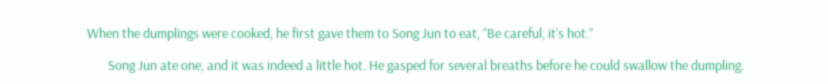When the dumplings were cooked, he first gave them to Song Jun to eat, “Be careful, it’s hot.”

       Song Jun ate one, and it was indeed a little hot. He gasped for several breaths before he could swallow the dumpling.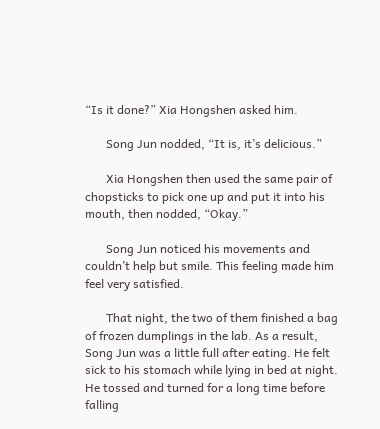“Is it done?” Xia Hongshen asked him.

       Song Jun nodded, “It is, it’s delicious.”

       Xia Hongshen then used the same pair of chopsticks to pick one up and put it into his mouth, then nodded, “Okay.”

       Song Jun noticed his movements and couldn’t help but smile. This feeling made him feel very satisfied.

       That night, the two of them finished a bag of frozen dumplings in the lab. As a result, Song Jun was a little full after eating. He felt sick to his stomach while lying in bed at night. He tossed and turned for a long time before falling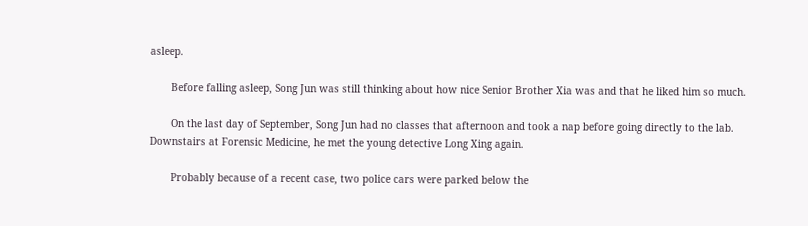asleep.

       Before falling asleep, Song Jun was still thinking about how nice Senior Brother Xia was and that he liked him so much.

       On the last day of September, Song Jun had no classes that afternoon and took a nap before going directly to the lab. Downstairs at Forensic Medicine, he met the young detective Long Xing again.

       Probably because of a recent case, two police cars were parked below the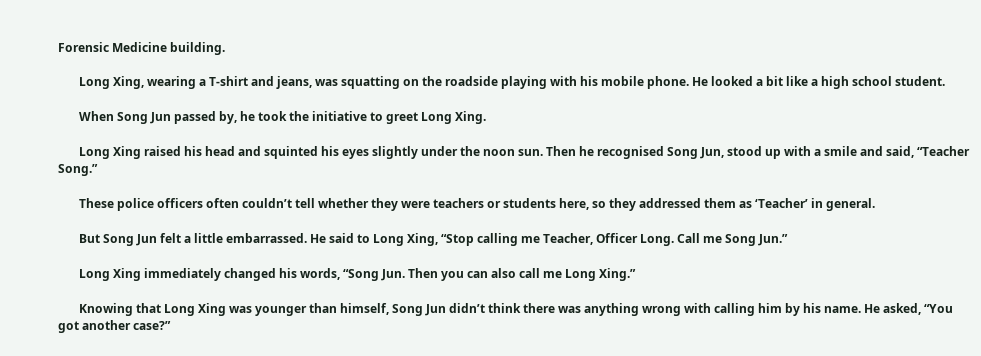Forensic Medicine building.

       Long Xing, wearing a T-shirt and jeans, was squatting on the roadside playing with his mobile phone. He looked a bit like a high school student.

       When Song Jun passed by, he took the initiative to greet Long Xing.

       Long Xing raised his head and squinted his eyes slightly under the noon sun. Then he recognised Song Jun, stood up with a smile and said, “Teacher Song.”

       These police officers often couldn’t tell whether they were teachers or students here, so they addressed them as ‘Teacher’ in general.

       But Song Jun felt a little embarrassed. He said to Long Xing, “Stop calling me Teacher, Officer Long. Call me Song Jun.”

       Long Xing immediately changed his words, “Song Jun. Then you can also call me Long Xing.”

       Knowing that Long Xing was younger than himself, Song Jun didn’t think there was anything wrong with calling him by his name. He asked, “You got another case?”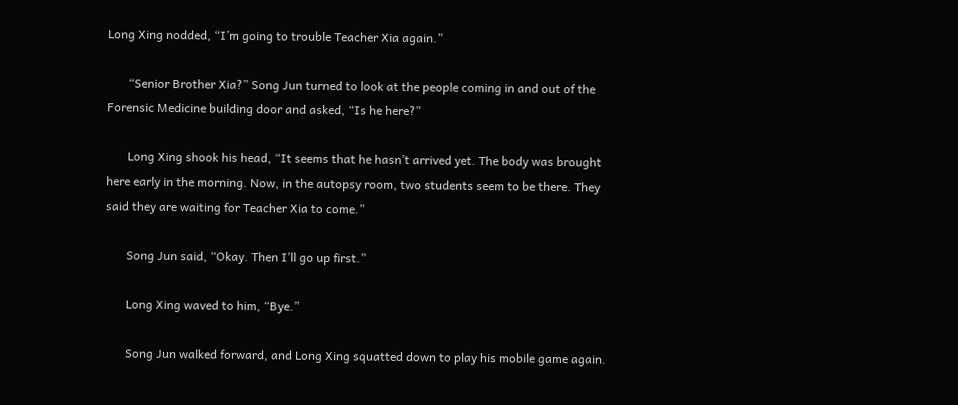Long Xing nodded, “I’m going to trouble Teacher Xia again.”

       “Senior Brother Xia?” Song Jun turned to look at the people coming in and out of the Forensic Medicine building door and asked, “Is he here?”

       Long Xing shook his head, “It seems that he hasn’t arrived yet. The body was brought here early in the morning. Now, in the autopsy room, two students seem to be there. They said they are waiting for Teacher Xia to come.”

       Song Jun said, “Okay. Then I’ll go up first.”

       Long Xing waved to him, “Bye.”

       Song Jun walked forward, and Long Xing squatted down to play his mobile game again.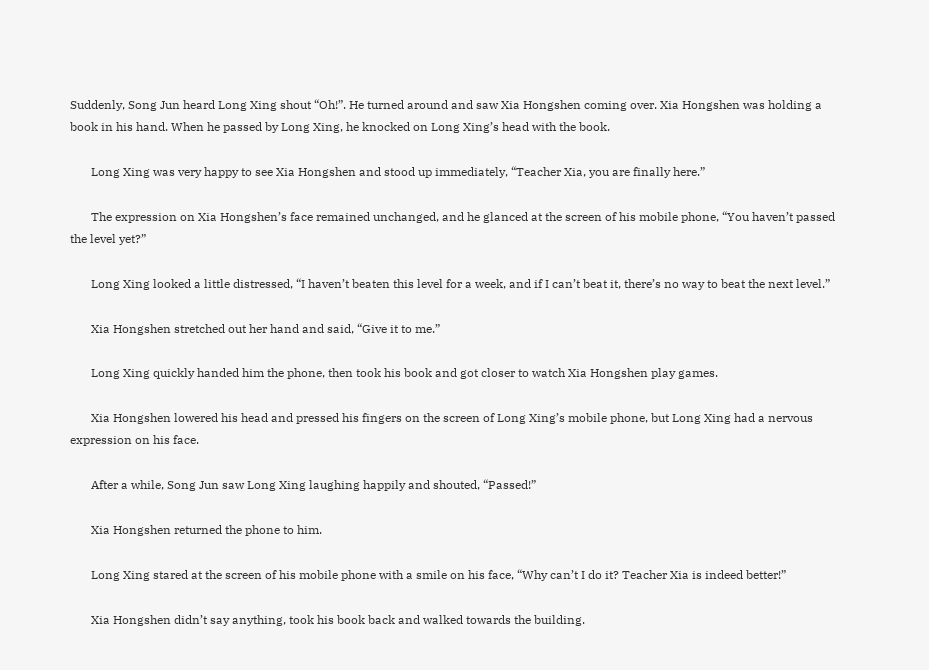Suddenly, Song Jun heard Long Xing shout “Oh!”. He turned around and saw Xia Hongshen coming over. Xia Hongshen was holding a book in his hand. When he passed by Long Xing, he knocked on Long Xing’s head with the book.

       Long Xing was very happy to see Xia Hongshen and stood up immediately, “Teacher Xia, you are finally here.”

       The expression on Xia Hongshen’s face remained unchanged, and he glanced at the screen of his mobile phone, “You haven’t passed the level yet?”

       Long Xing looked a little distressed, “I haven’t beaten this level for a week, and if I can’t beat it, there’s no way to beat the next level.”

       Xia Hongshen stretched out her hand and said, “Give it to me.”

       Long Xing quickly handed him the phone, then took his book and got closer to watch Xia Hongshen play games.

       Xia Hongshen lowered his head and pressed his fingers on the screen of Long Xing’s mobile phone, but Long Xing had a nervous expression on his face.

       After a while, Song Jun saw Long Xing laughing happily and shouted, “Passed!”

       Xia Hongshen returned the phone to him.

       Long Xing stared at the screen of his mobile phone with a smile on his face, “Why can’t I do it? Teacher Xia is indeed better!”

       Xia Hongshen didn’t say anything, took his book back and walked towards the building.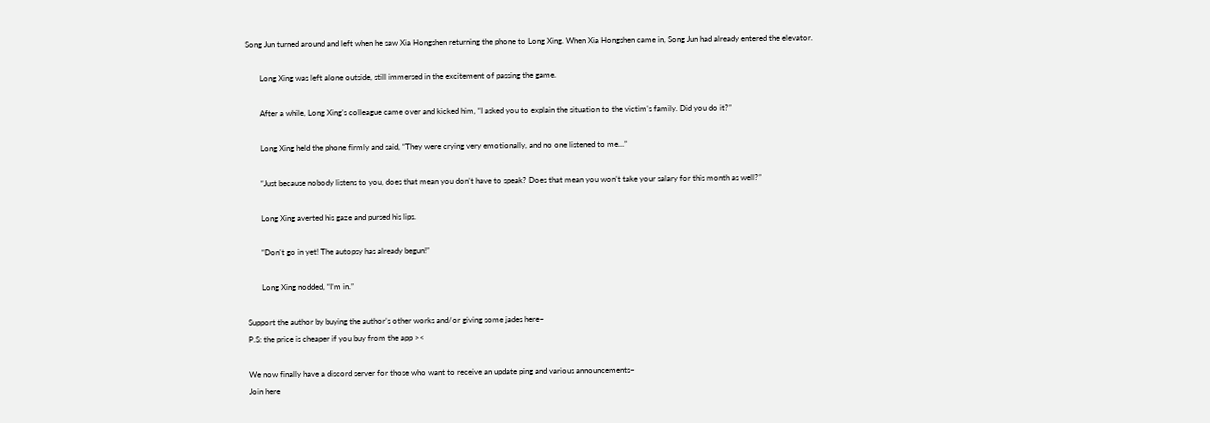Song Jun turned around and left when he saw Xia Hongshen returning the phone to Long Xing. When Xia Hongshen came in, Song Jun had already entered the elevator.

       Long Xing was left alone outside, still immersed in the excitement of passing the game.

       After a while, Long Xing’s colleague came over and kicked him, “I asked you to explain the situation to the victim’s family. Did you do it?”

       Long Xing held the phone firmly and said, “They were crying very emotionally, and no one listened to me…”

       “Just because nobody listens to you, does that mean you don’t have to speak? Does that mean you won’t take your salary for this month as well?”

       Long Xing averted his gaze and pursed his lips.

       “Don’t go in yet! The autopsy has already begun!”

       Long Xing nodded, “I’m in.”

Support the author by buying the author’s other works and/or giving some jades here~
P.S: the price is cheaper if you buy from the app ><

We now finally have a discord server for those who want to receive an update ping and various announcements~
Join here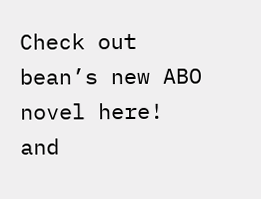Check out bean’s new ABO novel here!
and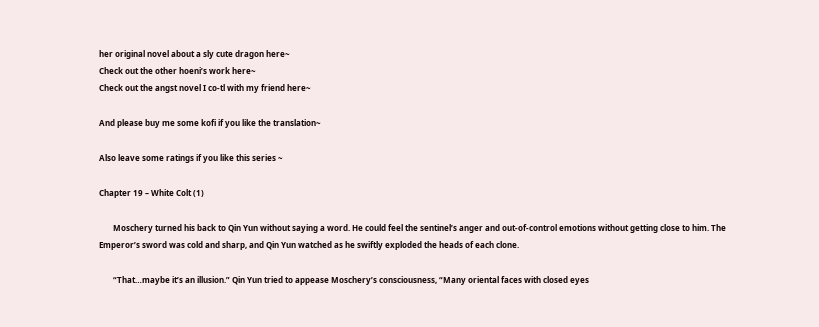her original novel about a sly cute dragon here~
Check out the other hoeni’s work here~
Check out the angst novel I co-tl with my friend here~

And please buy me some kofi if you like the translation~

Also leave some ratings if you like this series ~

Chapter 19 – White Colt (1)

       Moschery turned his back to Qin Yun without saying a word. He could feel the sentinel’s anger and out-of-control emotions without getting close to him. The Emperor’s sword was cold and sharp, and Qin Yun watched as he swiftly exploded the heads of each clone.

       “That…maybe it’s an illusion.” Qin Yun tried to appease Moschery’s consciousness, “Many oriental faces with closed eyes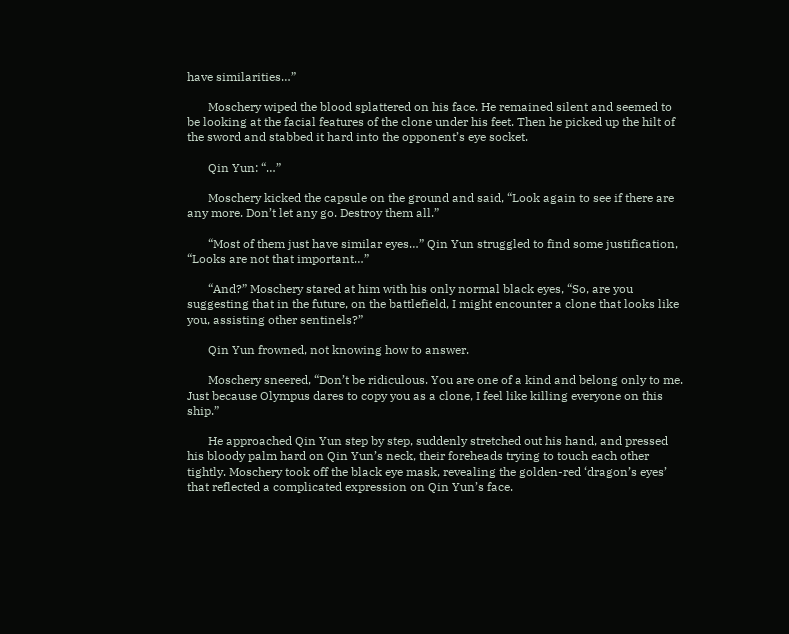have similarities…”

       Moschery wiped the blood splattered on his face. He remained silent and seemed to be looking at the facial features of the clone under his feet. Then he picked up the hilt of the sword and stabbed it hard into the opponent’s eye socket.

       Qin Yun: “…”

       Moschery kicked the capsule on the ground and said, “Look again to see if there are any more. Don’t let any go. Destroy them all.”

       “Most of them just have similar eyes…” Qin Yun struggled to find some justification, “Looks are not that important…”

       “And?” Moschery stared at him with his only normal black eyes, “So, are you suggesting that in the future, on the battlefield, I might encounter a clone that looks like you, assisting other sentinels?”

       Qin Yun frowned, not knowing how to answer.

       Moschery sneered, “Don’t be ridiculous. You are one of a kind and belong only to me. Just because Olympus dares to copy you as a clone, I feel like killing everyone on this ship.”

       He approached Qin Yun step by step, suddenly stretched out his hand, and pressed his bloody palm hard on Qin Yun’s neck, their foreheads trying to touch each other tightly. Moschery took off the black eye mask, revealing the golden-red ‘dragon’s eyes’ that reflected a complicated expression on Qin Yun’s face.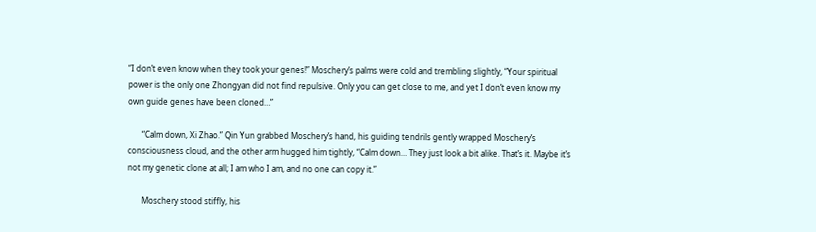“I don’t even know when they took your genes!” Moschery’s palms were cold and trembling slightly, “Your spiritual power is the only one Zhongyan did not find repulsive. Only you can get close to me, and yet I don’t even know my own guide genes have been cloned…”

       “Calm down, Xi Zhao.” Qin Yun grabbed Moschery’s hand, his guiding tendrils gently wrapped Moschery’s consciousness cloud, and the other arm hugged him tightly, “Calm down… They just look a bit alike. That’s it. Maybe it’s not my genetic clone at all; I am who I am, and no one can copy it.”

       Moschery stood stiffly, his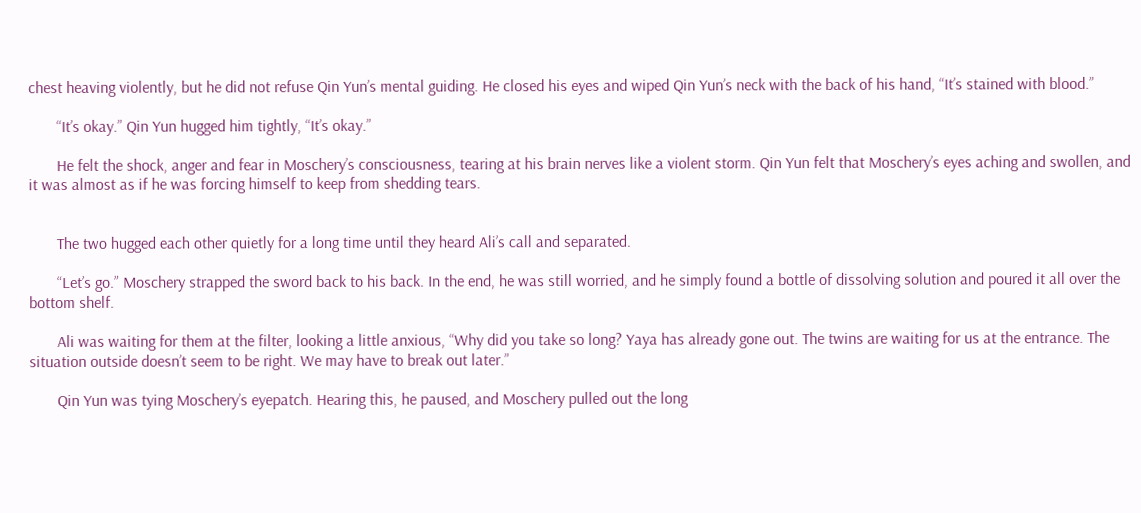chest heaving violently, but he did not refuse Qin Yun’s mental guiding. He closed his eyes and wiped Qin Yun’s neck with the back of his hand, “It’s stained with blood.”

       “It’s okay.” Qin Yun hugged him tightly, “It’s okay.”

       He felt the shock, anger and fear in Moschery’s consciousness, tearing at his brain nerves like a violent storm. Qin Yun felt that Moschery’s eyes aching and swollen, and it was almost as if he was forcing himself to keep from shedding tears.


       The two hugged each other quietly for a long time until they heard Ali’s call and separated.

       “Let’s go.” Moschery strapped the sword back to his back. In the end, he was still worried, and he simply found a bottle of dissolving solution and poured it all over the bottom shelf.

       Ali was waiting for them at the filter, looking a little anxious, “Why did you take so long? Yaya has already gone out. The twins are waiting for us at the entrance. The situation outside doesn’t seem to be right. We may have to break out later.”

       Qin Yun was tying Moschery’s eyepatch. Hearing this, he paused, and Moschery pulled out the long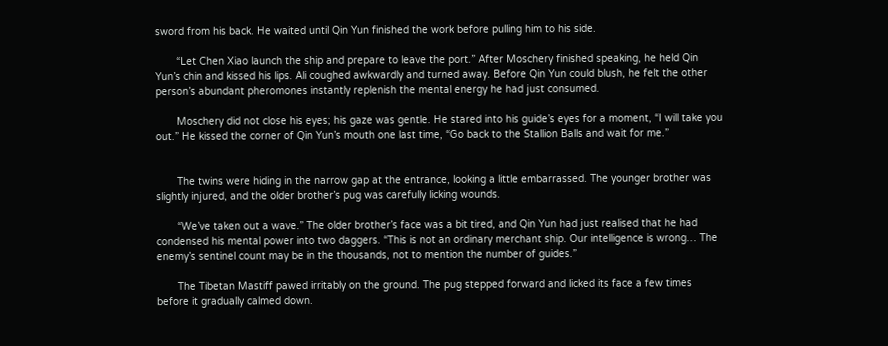sword from his back. He waited until Qin Yun finished the work before pulling him to his side.

       “Let Chen Xiao launch the ship and prepare to leave the port.” After Moschery finished speaking, he held Qin Yun’s chin and kissed his lips. Ali coughed awkwardly and turned away. Before Qin Yun could blush, he felt the other person’s abundant pheromones instantly replenish the mental energy he had just consumed.

       Moschery did not close his eyes; his gaze was gentle. He stared into his guide’s eyes for a moment, “I will take you out.” He kissed the corner of Qin Yun’s mouth one last time, “Go back to the Stallion Balls and wait for me.”


       The twins were hiding in the narrow gap at the entrance, looking a little embarrassed. The younger brother was slightly injured, and the older brother’s pug was carefully licking wounds.

       “We’ve taken out a wave.” The older brother’s face was a bit tired, and Qin Yun had just realised that he had condensed his mental power into two daggers. “This is not an ordinary merchant ship. Our intelligence is wrong… The enemy’s sentinel count may be in the thousands, not to mention the number of guides.”

       The Tibetan Mastiff pawed irritably on the ground. The pug stepped forward and licked its face a few times before it gradually calmed down.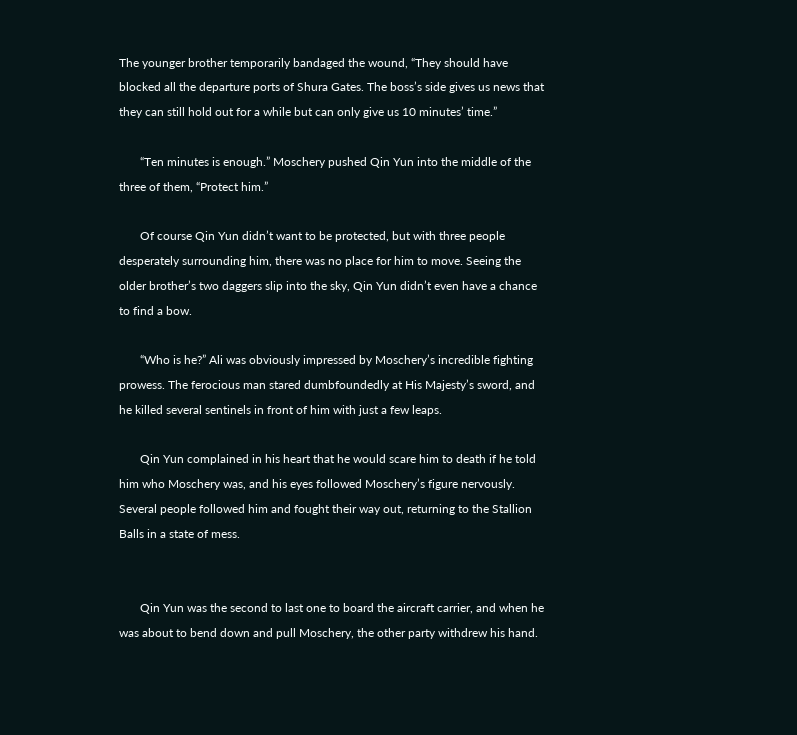The younger brother temporarily bandaged the wound, “They should have blocked all the departure ports of Shura Gates. The boss’s side gives us news that they can still hold out for a while but can only give us 10 minutes’ time.”

       “Ten minutes is enough.” Moschery pushed Qin Yun into the middle of the three of them, “Protect him.”

       Of course Qin Yun didn’t want to be protected, but with three people desperately surrounding him, there was no place for him to move. Seeing the older brother’s two daggers slip into the sky, Qin Yun didn’t even have a chance to find a bow.

       “Who is he?” Ali was obviously impressed by Moschery’s incredible fighting prowess. The ferocious man stared dumbfoundedly at His Majesty’s sword, and he killed several sentinels in front of him with just a few leaps.

       Qin Yun complained in his heart that he would scare him to death if he told him who Moschery was, and his eyes followed Moschery’s figure nervously. Several people followed him and fought their way out, returning to the Stallion Balls in a state of mess.


       Qin Yun was the second to last one to board the aircraft carrier, and when he was about to bend down and pull Moschery, the other party withdrew his hand.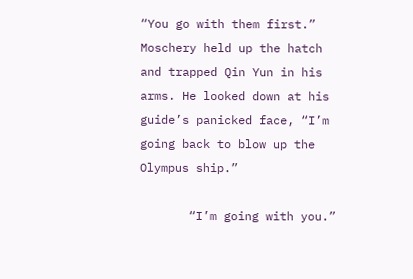“You go with them first.” Moschery held up the hatch and trapped Qin Yun in his arms. He looked down at his guide’s panicked face, “I’m going back to blow up the Olympus ship.”

       “I’m going with you.”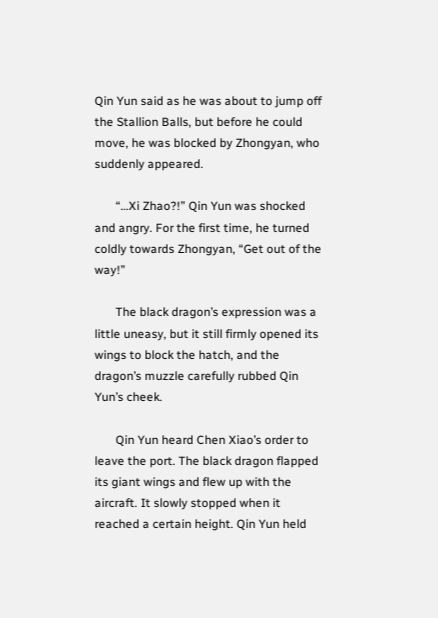Qin Yun said as he was about to jump off the Stallion Balls, but before he could move, he was blocked by Zhongyan, who suddenly appeared.

       “…Xi Zhao?!” Qin Yun was shocked and angry. For the first time, he turned coldly towards Zhongyan, “Get out of the way!”

       The black dragon’s expression was a little uneasy, but it still firmly opened its wings to block the hatch, and the dragon’s muzzle carefully rubbed Qin Yun’s cheek.

       Qin Yun heard Chen Xiao’s order to leave the port. The black dragon flapped its giant wings and flew up with the aircraft. It slowly stopped when it reached a certain height. Qin Yun held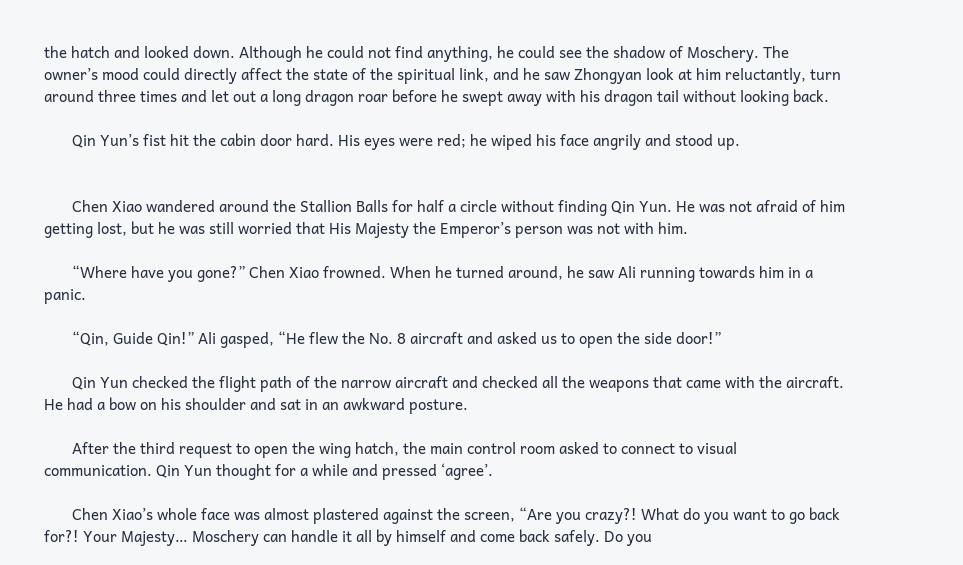the hatch and looked down. Although he could not find anything, he could see the shadow of Moschery. The owner’s mood could directly affect the state of the spiritual link, and he saw Zhongyan look at him reluctantly, turn around three times and let out a long dragon roar before he swept away with his dragon tail without looking back.

       Qin Yun’s fist hit the cabin door hard. His eyes were red; he wiped his face angrily and stood up.


       Chen Xiao wandered around the Stallion Balls for half a circle without finding Qin Yun. He was not afraid of him getting lost, but he was still worried that His Majesty the Emperor’s person was not with him.

       “Where have you gone?” Chen Xiao frowned. When he turned around, he saw Ali running towards him in a panic.

       “Qin, Guide Qin!” Ali gasped, “He flew the No. 8 aircraft and asked us to open the side door!”

       Qin Yun checked the flight path of the narrow aircraft and checked all the weapons that came with the aircraft. He had a bow on his shoulder and sat in an awkward posture.

       After the third request to open the wing hatch, the main control room asked to connect to visual communication. Qin Yun thought for a while and pressed ‘agree’.

       Chen Xiao’s whole face was almost plastered against the screen, “Are you crazy?! What do you want to go back for?! Your Majesty… Moschery can handle it all by himself and come back safely. Do you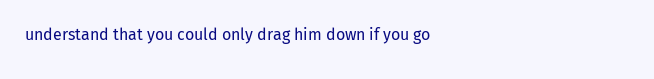understand that you could only drag him down if you go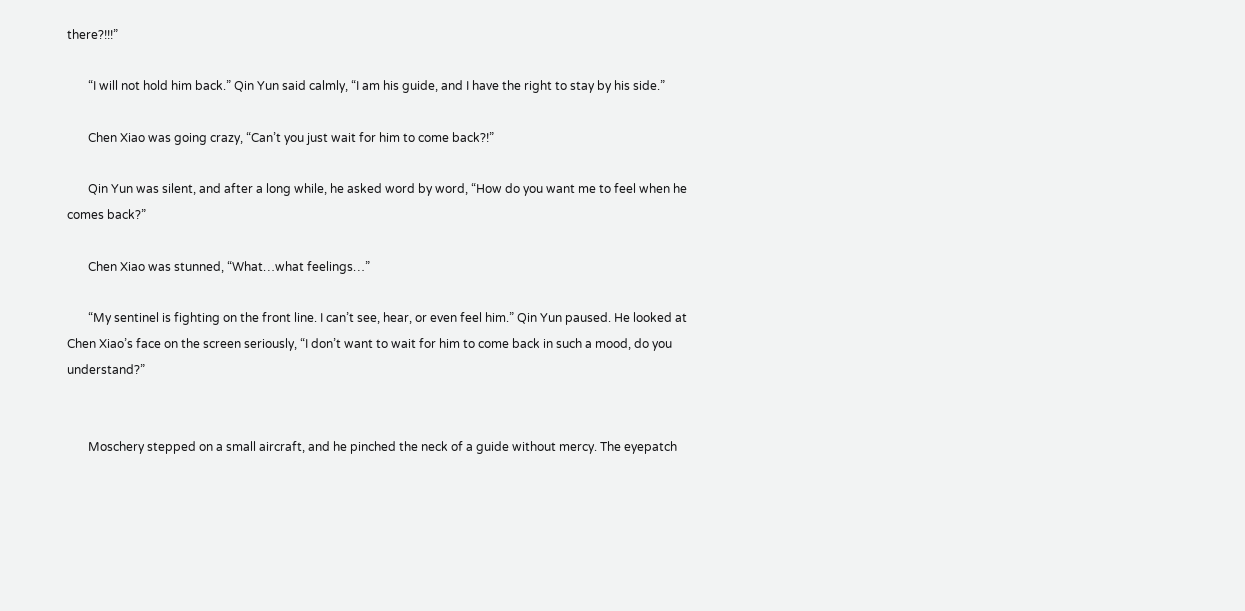there?!!!”

       “I will not hold him back.” Qin Yun said calmly, “I am his guide, and I have the right to stay by his side.”

       Chen Xiao was going crazy, “Can’t you just wait for him to come back?!”

       Qin Yun was silent, and after a long while, he asked word by word, “How do you want me to feel when he comes back?”

       Chen Xiao was stunned, “What…what feelings…”

       “My sentinel is fighting on the front line. I can’t see, hear, or even feel him.” Qin Yun paused. He looked at Chen Xiao’s face on the screen seriously, “I don’t want to wait for him to come back in such a mood, do you understand?”


       Moschery stepped on a small aircraft, and he pinched the neck of a guide without mercy. The eyepatch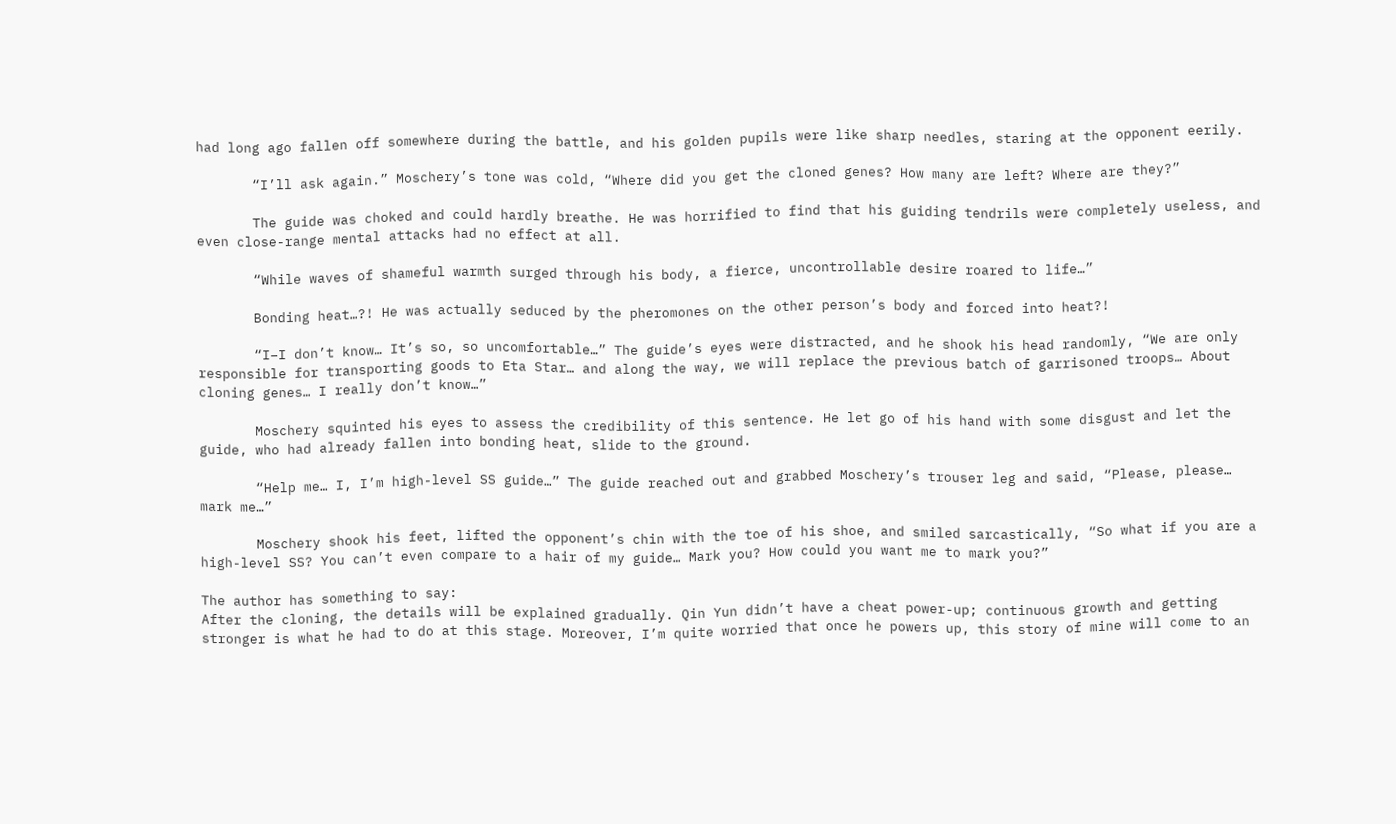had long ago fallen off somewhere during the battle, and his golden pupils were like sharp needles, staring at the opponent eerily.

       “I’ll ask again.” Moschery’s tone was cold, “Where did you get the cloned genes? How many are left? Where are they?”

       The guide was choked and could hardly breathe. He was horrified to find that his guiding tendrils were completely useless, and even close-range mental attacks had no effect at all.

       “While waves of shameful warmth surged through his body, a fierce, uncontrollable desire roared to life…”

       Bonding heat…?! He was actually seduced by the pheromones on the other person’s body and forced into heat?!

       “I–I don’t know… It’s so, so uncomfortable…” The guide’s eyes were distracted, and he shook his head randomly, “We are only responsible for transporting goods to Eta Star… and along the way, we will replace the previous batch of garrisoned troops… About cloning genes… I really don’t know…”

       Moschery squinted his eyes to assess the credibility of this sentence. He let go of his hand with some disgust and let the guide, who had already fallen into bonding heat, slide to the ground.

       “Help me… I, I’m high-level SS guide…” The guide reached out and grabbed Moschery’s trouser leg and said, “Please, please… mark me…”

       Moschery shook his feet, lifted the opponent’s chin with the toe of his shoe, and smiled sarcastically, “So what if you are a high-level SS? You can’t even compare to a hair of my guide… Mark you? How could you want me to mark you?”

The author has something to say:
After the cloning, the details will be explained gradually. Qin Yun didn’t have a cheat power-up; continuous growth and getting stronger is what he had to do at this stage. Moreover, I’m quite worried that once he powers up, this story of mine will come to an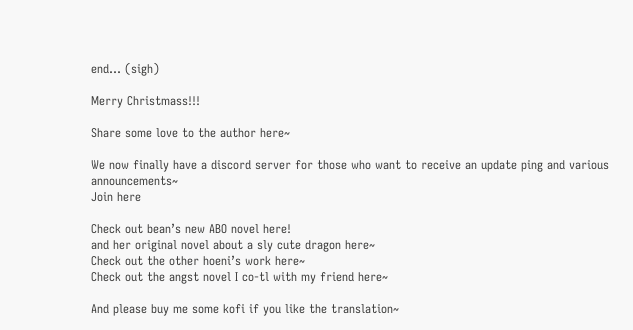end… (sigh)

Merry Christmass!!!

Share some love to the author here~

We now finally have a discord server for those who want to receive an update ping and various announcements~
Join here

Check out bean’s new ABO novel here!
and her original novel about a sly cute dragon here~
Check out the other hoeni’s work here~
Check out the angst novel I co-tl with my friend here~

And please buy me some kofi if you like the translation~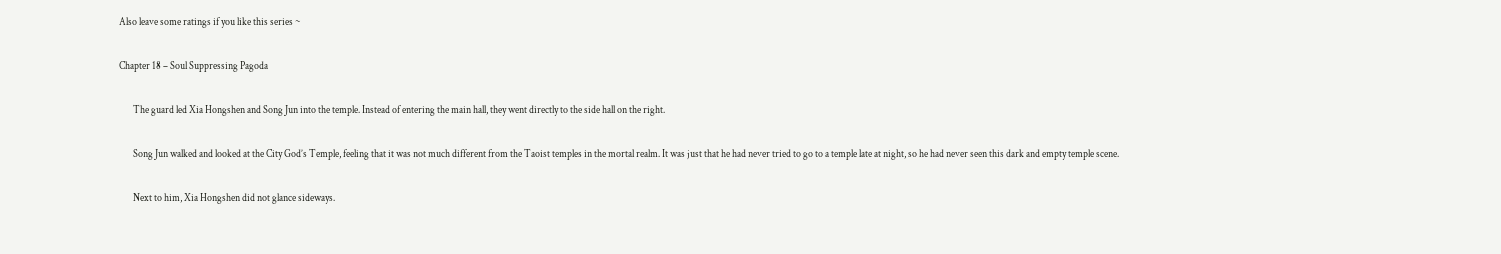Also leave some ratings if you like this series ~

Chapter 18 – Soul Suppressing Pagoda

       The guard led Xia Hongshen and Song Jun into the temple. Instead of entering the main hall, they went directly to the side hall on the right.

       Song Jun walked and looked at the City God’s Temple, feeling that it was not much different from the Taoist temples in the mortal realm. It was just that he had never tried to go to a temple late at night, so he had never seen this dark and empty temple scene.

       Next to him, Xia Hongshen did not glance sideways.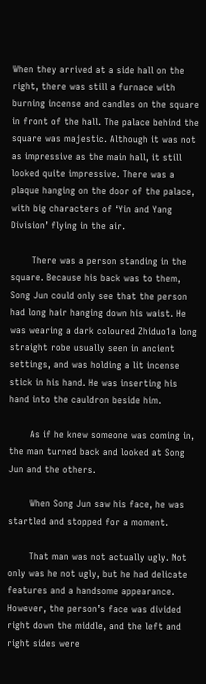When they arrived at a side hall on the right, there was still a furnace with burning incense and candles on the square in front of the hall. The palace behind the square was majestic. Although it was not as impressive as the main hall, it still looked quite impressive. There was a plaque hanging on the door of the palace, with big characters of ‘Yin and Yang Division’ flying in the air.

       There was a person standing in the square. Because his back was to them, Song Jun could only see that the person had long hair hanging down his waist. He was wearing a dark coloured Zhiduo1a long straight robe usually seen in ancient settings, and was holding a lit incense stick in his hand. He was inserting his hand into the cauldron beside him.

       As if he knew someone was coming in, the man turned back and looked at Song Jun and the others.

       When Song Jun saw his face, he was startled and stopped for a moment.

       That man was not actually ugly. Not only was he not ugly, but he had delicate features and a handsome appearance. However, the person’s face was divided right down the middle, and the left and right sides were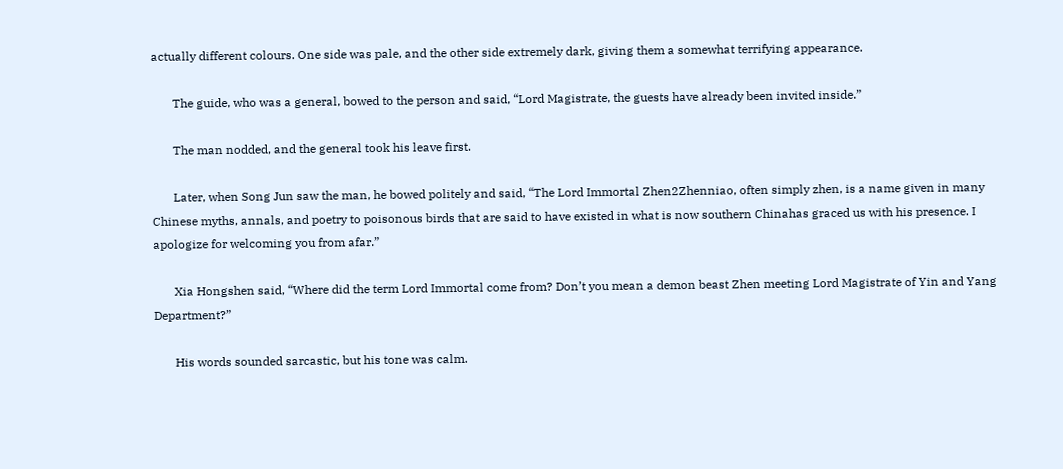actually different colours. One side was pale, and the other side extremely dark, giving them a somewhat terrifying appearance.

       The guide, who was a general, bowed to the person and said, “Lord Magistrate, the guests have already been invited inside.”

       The man nodded, and the general took his leave first.

       Later, when Song Jun saw the man, he bowed politely and said, “The Lord Immortal Zhen2Zhenniao, often simply zhen, is a name given in many Chinese myths, annals, and poetry to poisonous birds that are said to have existed in what is now southern Chinahas graced us with his presence. I apologize for welcoming you from afar.”

       Xia Hongshen said, “Where did the term Lord Immortal come from? Don’t you mean a demon beast Zhen meeting Lord Magistrate of Yin and Yang Department?”

       His words sounded sarcastic, but his tone was calm.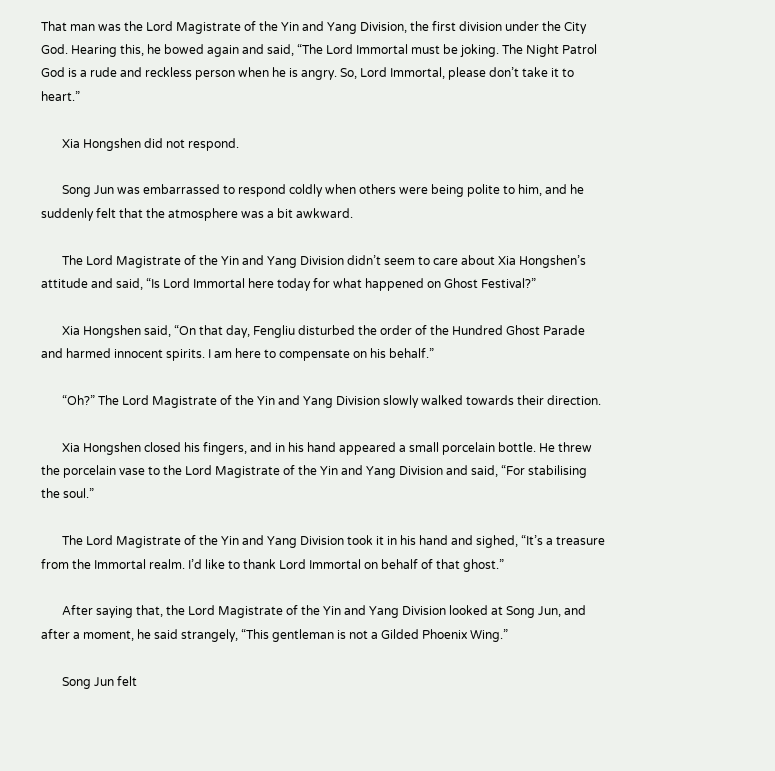That man was the Lord Magistrate of the Yin and Yang Division, the first division under the City God. Hearing this, he bowed again and said, “The Lord Immortal must be joking. The Night Patrol God is a rude and reckless person when he is angry. So, Lord Immortal, please don’t take it to heart.”

       Xia Hongshen did not respond.

       Song Jun was embarrassed to respond coldly when others were being polite to him, and he suddenly felt that the atmosphere was a bit awkward.

       The Lord Magistrate of the Yin and Yang Division didn’t seem to care about Xia Hongshen’s attitude and said, “Is Lord Immortal here today for what happened on Ghost Festival?”

       Xia Hongshen said, “On that day, Fengliu disturbed the order of the Hundred Ghost Parade and harmed innocent spirits. I am here to compensate on his behalf.”

       “Oh?” The Lord Magistrate of the Yin and Yang Division slowly walked towards their direction.

       Xia Hongshen closed his fingers, and in his hand appeared a small porcelain bottle. He threw the porcelain vase to the Lord Magistrate of the Yin and Yang Division and said, “For stabilising the soul.”

       The Lord Magistrate of the Yin and Yang Division took it in his hand and sighed, “It’s a treasure from the Immortal realm. I’d like to thank Lord Immortal on behalf of that ghost.”

       After saying that, the Lord Magistrate of the Yin and Yang Division looked at Song Jun, and after a moment, he said strangely, “This gentleman is not a Gilded Phoenix Wing.”

       Song Jun felt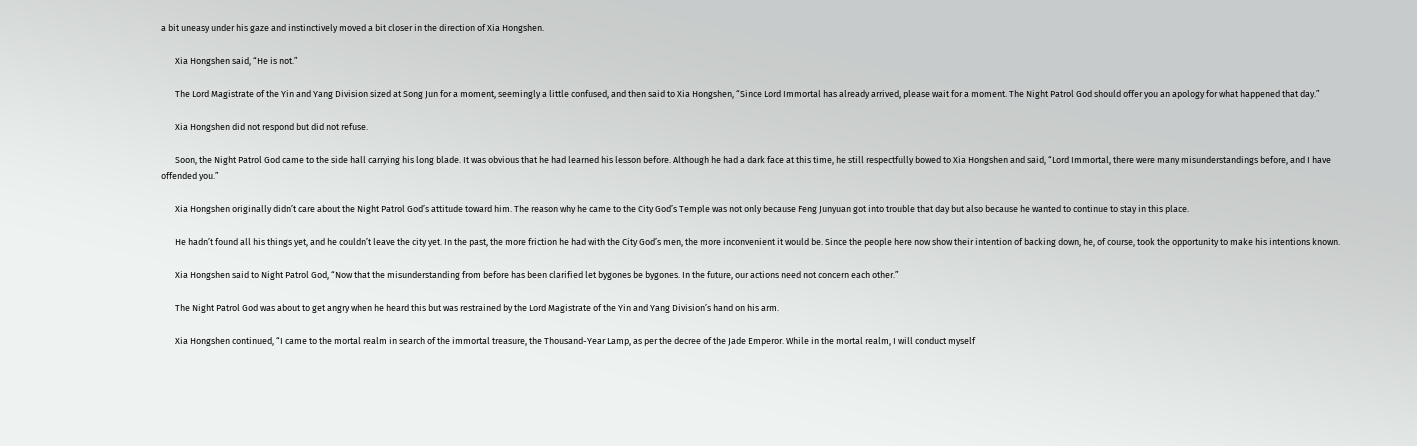a bit uneasy under his gaze and instinctively moved a bit closer in the direction of Xia Hongshen.

       Xia Hongshen said, “He is not.”

       The Lord Magistrate of the Yin and Yang Division sized at Song Jun for a moment, seemingly a little confused, and then said to Xia Hongshen, “Since Lord Immortal has already arrived, please wait for a moment. The Night Patrol God should offer you an apology for what happened that day.”

       Xia Hongshen did not respond but did not refuse.

       Soon, the Night Patrol God came to the side hall carrying his long blade. It was obvious that he had learned his lesson before. Although he had a dark face at this time, he still respectfully bowed to Xia Hongshen and said, “Lord Immortal, there were many misunderstandings before, and I have offended you.”

       Xia Hongshen originally didn’t care about the Night Patrol God’s attitude toward him. The reason why he came to the City God’s Temple was not only because Feng Junyuan got into trouble that day but also because he wanted to continue to stay in this place.

       He hadn’t found all his things yet, and he couldn’t leave the city yet. In the past, the more friction he had with the City God’s men, the more inconvenient it would be. Since the people here now show their intention of backing down, he, of course, took the opportunity to make his intentions known.

       Xia Hongshen said to Night Patrol God, “Now that the misunderstanding from before has been clarified let bygones be bygones. In the future, our actions need not concern each other.”

       The Night Patrol God was about to get angry when he heard this but was restrained by the Lord Magistrate of the Yin and Yang Division’s hand on his arm.

       Xia Hongshen continued, “I came to the mortal realm in search of the immortal treasure, the Thousand-Year Lamp, as per the decree of the Jade Emperor. While in the mortal realm, I will conduct myself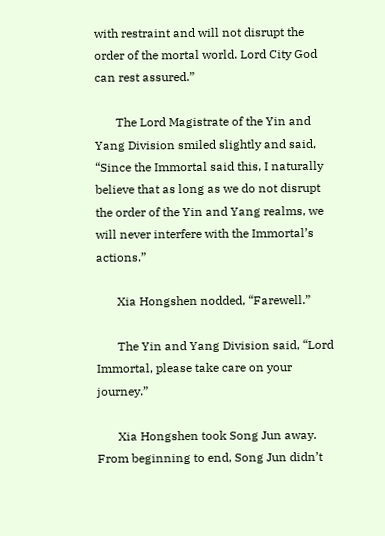with restraint and will not disrupt the order of the mortal world. Lord City God can rest assured.”

       The Lord Magistrate of the Yin and Yang Division smiled slightly and said, “Since the Immortal said this, I naturally believe that as long as we do not disrupt the order of the Yin and Yang realms, we will never interfere with the Immortal’s actions.”

       Xia Hongshen nodded, “Farewell.”

       The Yin and Yang Division said, “Lord Immortal, please take care on your journey.”

       Xia Hongshen took Song Jun away. From beginning to end, Song Jun didn’t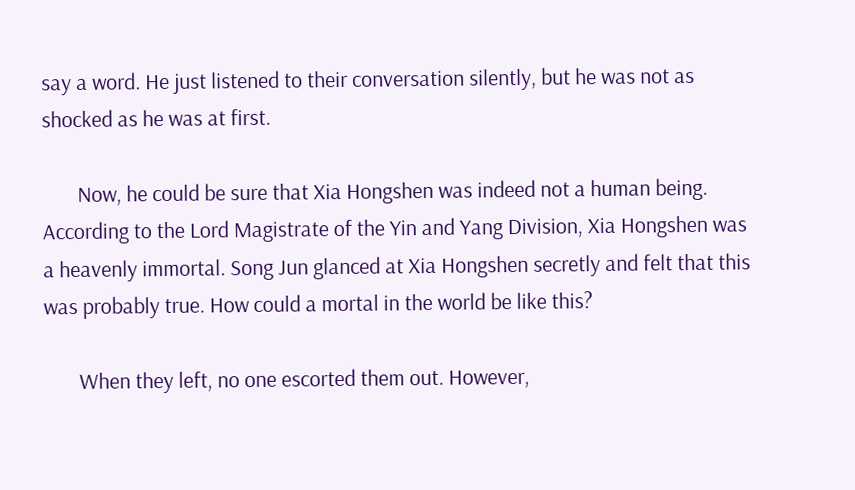say a word. He just listened to their conversation silently, but he was not as shocked as he was at first.

       Now, he could be sure that Xia Hongshen was indeed not a human being. According to the Lord Magistrate of the Yin and Yang Division, Xia Hongshen was a heavenly immortal. Song Jun glanced at Xia Hongshen secretly and felt that this was probably true. How could a mortal in the world be like this?

       When they left, no one escorted them out. However,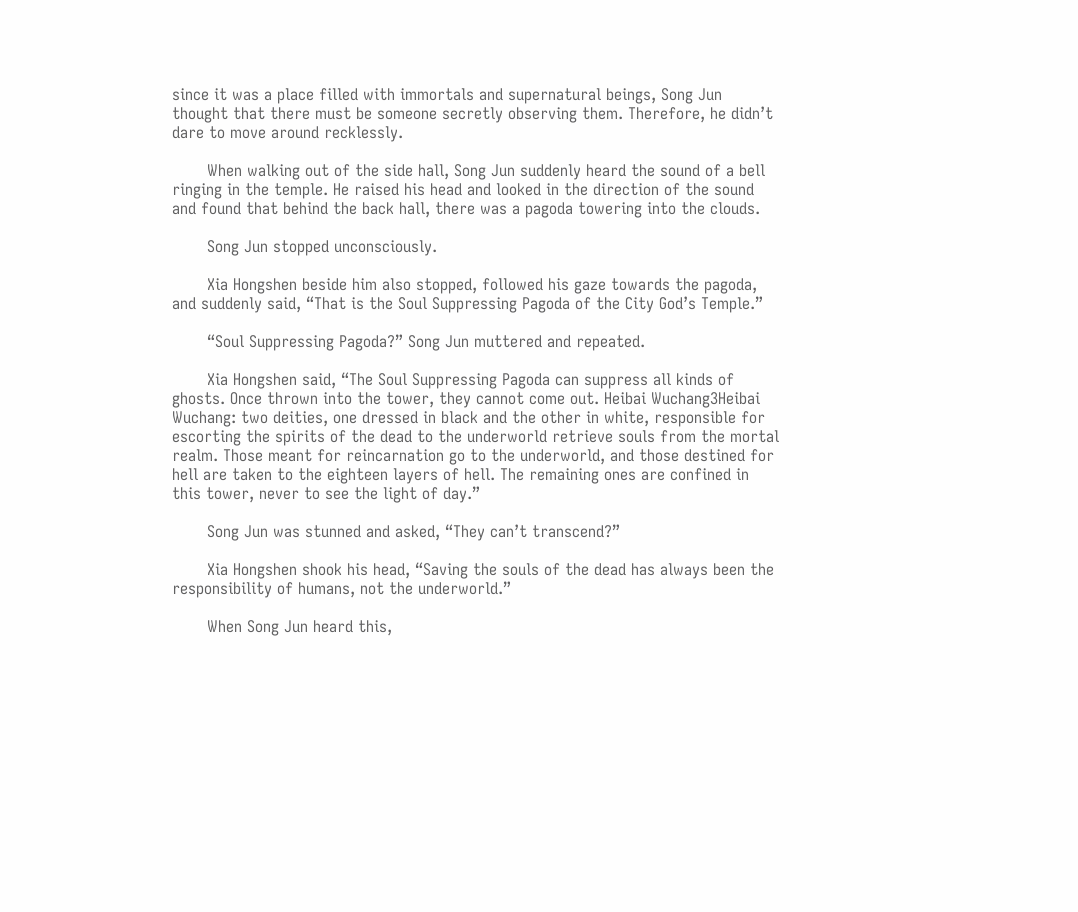since it was a place filled with immortals and supernatural beings, Song Jun thought that there must be someone secretly observing them. Therefore, he didn’t dare to move around recklessly.

       When walking out of the side hall, Song Jun suddenly heard the sound of a bell ringing in the temple. He raised his head and looked in the direction of the sound and found that behind the back hall, there was a pagoda towering into the clouds.

       Song Jun stopped unconsciously.

       Xia Hongshen beside him also stopped, followed his gaze towards the pagoda, and suddenly said, “That is the Soul Suppressing Pagoda of the City God’s Temple.”

       “Soul Suppressing Pagoda?” Song Jun muttered and repeated.

       Xia Hongshen said, “The Soul Suppressing Pagoda can suppress all kinds of ghosts. Once thrown into the tower, they cannot come out. Heibai Wuchang3Heibai Wuchang: two deities, one dressed in black and the other in white, responsible for escorting the spirits of the dead to the underworld retrieve souls from the mortal realm. Those meant for reincarnation go to the underworld, and those destined for hell are taken to the eighteen layers of hell. The remaining ones are confined in this tower, never to see the light of day.”

       Song Jun was stunned and asked, “They can’t transcend?”

       Xia Hongshen shook his head, “Saving the souls of the dead has always been the responsibility of humans, not the underworld.”

       When Song Jun heard this,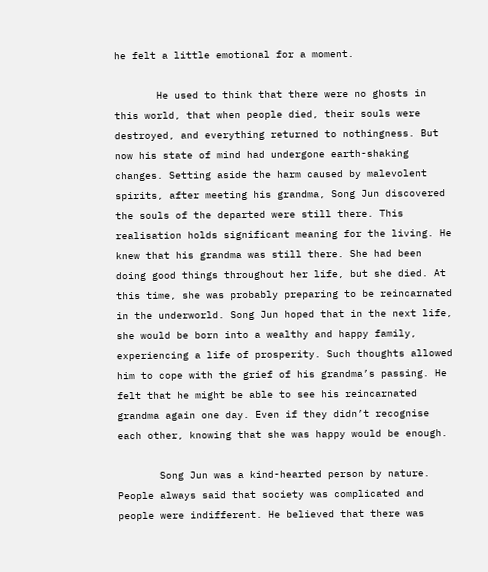he felt a little emotional for a moment.

       He used to think that there were no ghosts in this world, that when people died, their souls were destroyed, and everything returned to nothingness. But now his state of mind had undergone earth-shaking changes. Setting aside the harm caused by malevolent spirits, after meeting his grandma, Song Jun discovered the souls of the departed were still there. This realisation holds significant meaning for the living. He knew that his grandma was still there. She had been doing good things throughout her life, but she died. At this time, she was probably preparing to be reincarnated in the underworld. Song Jun hoped that in the next life, she would be born into a wealthy and happy family, experiencing a life of prosperity. Such thoughts allowed him to cope with the grief of his grandma’s passing. He felt that he might be able to see his reincarnated grandma again one day. Even if they didn’t recognise each other, knowing that she was happy would be enough.

       Song Jun was a kind-hearted person by nature. People always said that society was complicated and people were indifferent. He believed that there was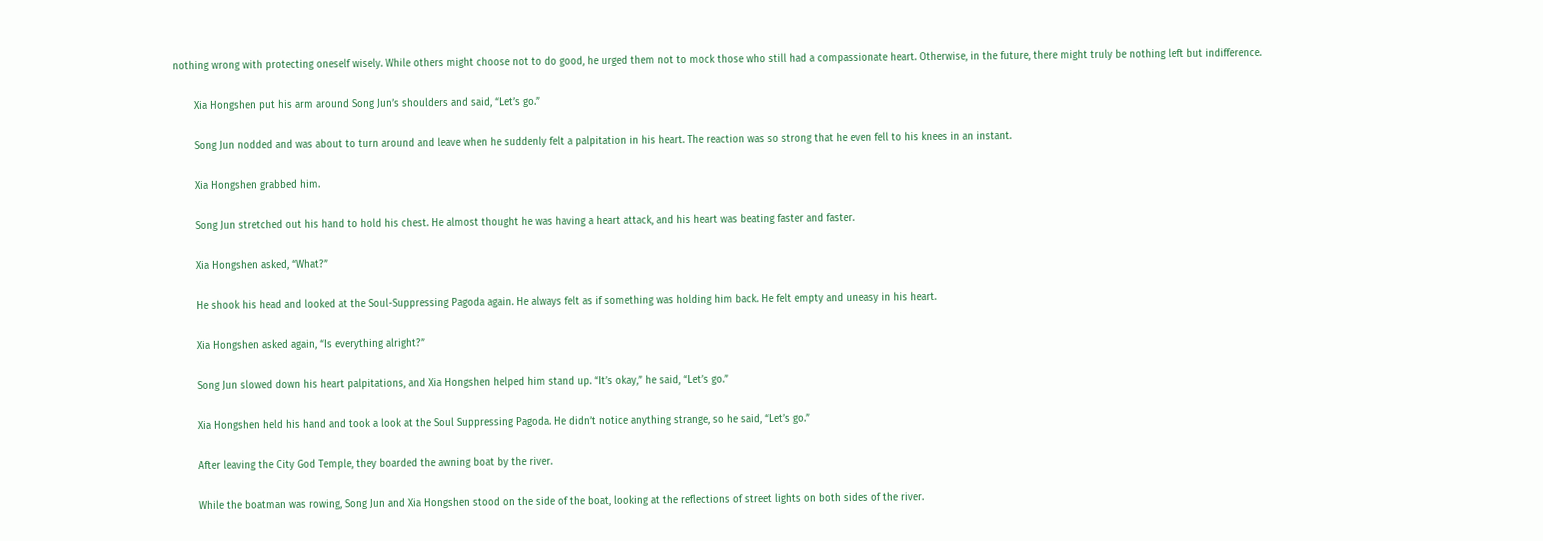nothing wrong with protecting oneself wisely. While others might choose not to do good, he urged them not to mock those who still had a compassionate heart. Otherwise, in the future, there might truly be nothing left but indifference.

       Xia Hongshen put his arm around Song Jun’s shoulders and said, “Let’s go.”

       Song Jun nodded and was about to turn around and leave when he suddenly felt a palpitation in his heart. The reaction was so strong that he even fell to his knees in an instant.

       Xia Hongshen grabbed him.

       Song Jun stretched out his hand to hold his chest. He almost thought he was having a heart attack, and his heart was beating faster and faster.

       Xia Hongshen asked, “What?”

       He shook his head and looked at the Soul-Suppressing Pagoda again. He always felt as if something was holding him back. He felt empty and uneasy in his heart.

       Xia Hongshen asked again, “Is everything alright?”

       Song Jun slowed down his heart palpitations, and Xia Hongshen helped him stand up. “It’s okay,” he said, “Let’s go.”

       Xia Hongshen held his hand and took a look at the Soul Suppressing Pagoda. He didn’t notice anything strange, so he said, “Let’s go.”

       After leaving the City God Temple, they boarded the awning boat by the river.

       While the boatman was rowing, Song Jun and Xia Hongshen stood on the side of the boat, looking at the reflections of street lights on both sides of the river.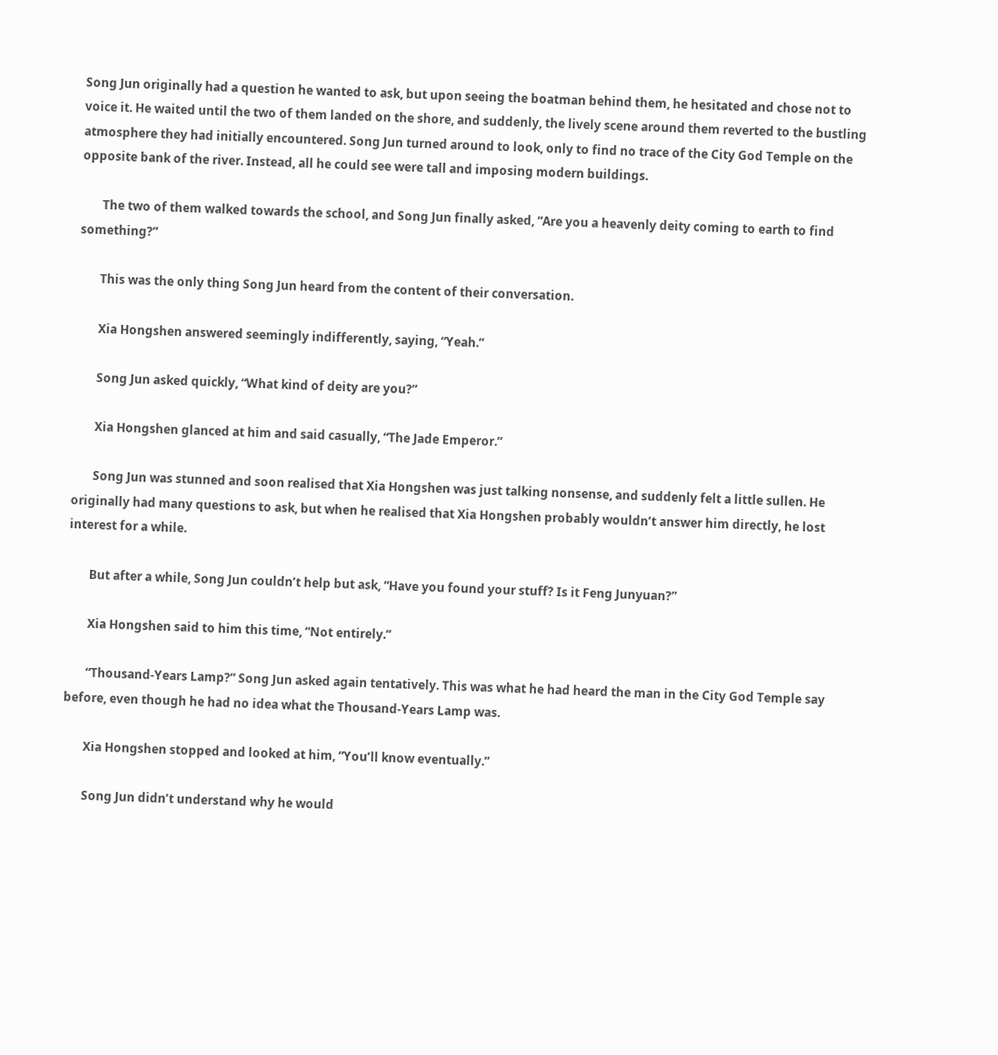Song Jun originally had a question he wanted to ask, but upon seeing the boatman behind them, he hesitated and chose not to voice it. He waited until the two of them landed on the shore, and suddenly, the lively scene around them reverted to the bustling atmosphere they had initially encountered. Song Jun turned around to look, only to find no trace of the City God Temple on the opposite bank of the river. Instead, all he could see were tall and imposing modern buildings.

       The two of them walked towards the school, and Song Jun finally asked, “Are you a heavenly deity coming to earth to find something?”

       This was the only thing Song Jun heard from the content of their conversation.

       Xia Hongshen answered seemingly indifferently, saying, “Yeah.”

       Song Jun asked quickly, “What kind of deity are you?”

       Xia Hongshen glanced at him and said casually, “The Jade Emperor.”

       Song Jun was stunned and soon realised that Xia Hongshen was just talking nonsense, and suddenly felt a little sullen. He originally had many questions to ask, but when he realised that Xia Hongshen probably wouldn’t answer him directly, he lost interest for a while.

       But after a while, Song Jun couldn’t help but ask, “Have you found your stuff? Is it Feng Junyuan?”

       Xia Hongshen said to him this time, “Not entirely.”

       “Thousand-Years Lamp?” Song Jun asked again tentatively. This was what he had heard the man in the City God Temple say before, even though he had no idea what the Thousand-Years Lamp was.

       Xia Hongshen stopped and looked at him, “You’ll know eventually.”

       Song Jun didn’t understand why he would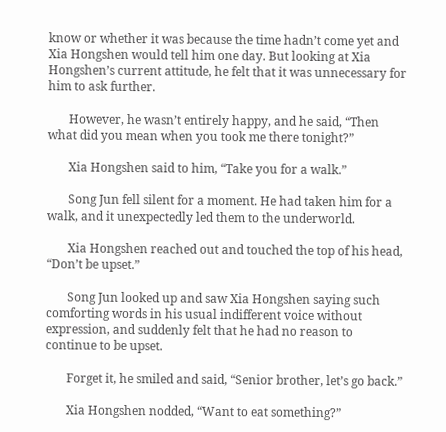know or whether it was because the time hadn’t come yet and Xia Hongshen would tell him one day. But looking at Xia Hongshen’s current attitude, he felt that it was unnecessary for him to ask further.

       However, he wasn’t entirely happy, and he said, “Then what did you mean when you took me there tonight?”

       Xia Hongshen said to him, “Take you for a walk.”

       Song Jun fell silent for a moment. He had taken him for a walk, and it unexpectedly led them to the underworld.

       Xia Hongshen reached out and touched the top of his head, “Don’t be upset.”

       Song Jun looked up and saw Xia Hongshen saying such comforting words in his usual indifferent voice without expression, and suddenly felt that he had no reason to continue to be upset.

       Forget it, he smiled and said, “Senior brother, let’s go back.”

       Xia Hongshen nodded, “Want to eat something?”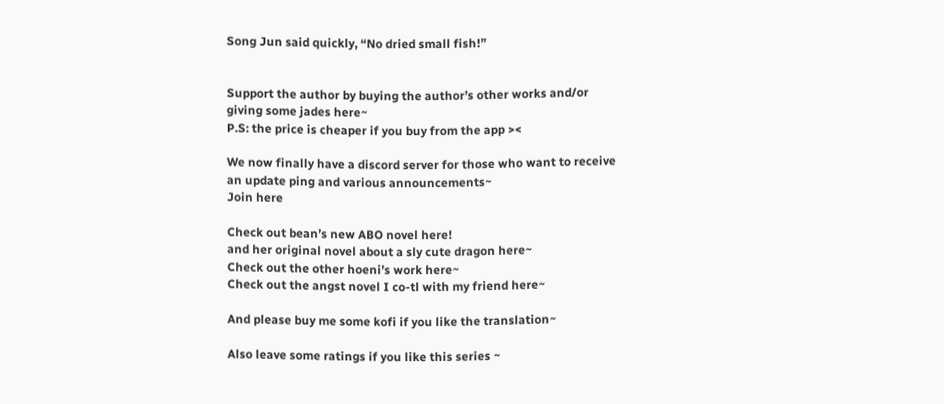Song Jun said quickly, “No dried small fish!”


Support the author by buying the author’s other works and/or giving some jades here~
P.S: the price is cheaper if you buy from the app ><

We now finally have a discord server for those who want to receive an update ping and various announcements~
Join here

Check out bean’s new ABO novel here!
and her original novel about a sly cute dragon here~
Check out the other hoeni’s work here~
Check out the angst novel I co-tl with my friend here~

And please buy me some kofi if you like the translation~

Also leave some ratings if you like this series ~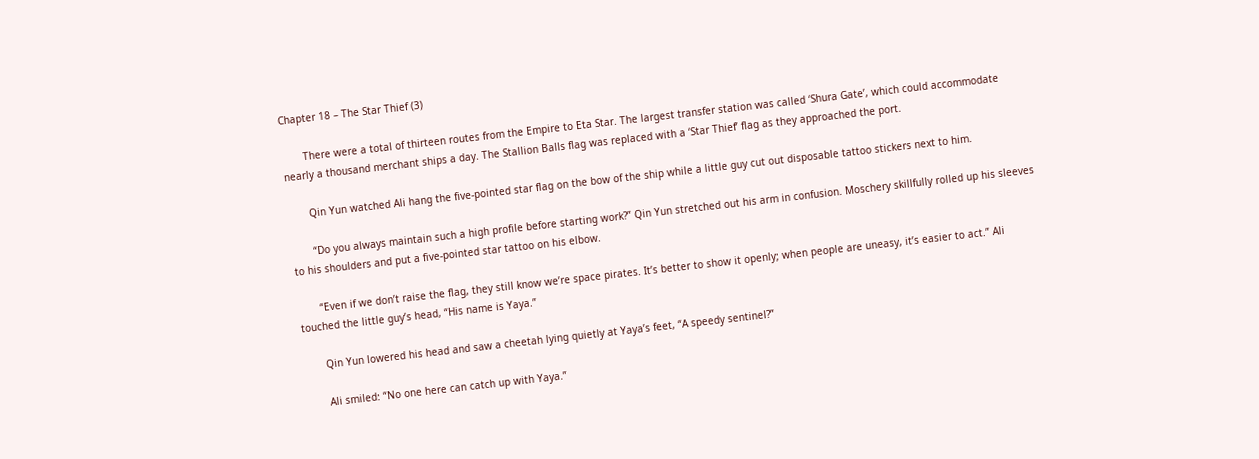Chapter 18 – The Star Thief (3)

       There were a total of thirteen routes from the Empire to Eta Star. The largest transfer station was called ‘Shura Gate’, which could accommodate nearly a thousand merchant ships a day. The Stallion Balls flag was replaced with a ‘Star Thief’ flag as they approached the port.

       Qin Yun watched Ali hang the five-pointed star flag on the bow of the ship while a little guy cut out disposable tattoo stickers next to him.

       “Do you always maintain such a high profile before starting work?” Qin Yun stretched out his arm in confusion. Moschery skillfully rolled up his sleeves to his shoulders and put a five-pointed star tattoo on his elbow.

       “Even if we don’t raise the flag, they still know we’re space pirates. It’s better to show it openly; when people are uneasy, it’s easier to act.” Ali touched the little guy’s head, “His name is Yaya.”

       Qin Yun lowered his head and saw a cheetah lying quietly at Yaya’s feet, “A speedy sentinel?”

       Ali smiled: “No one here can catch up with Yaya.”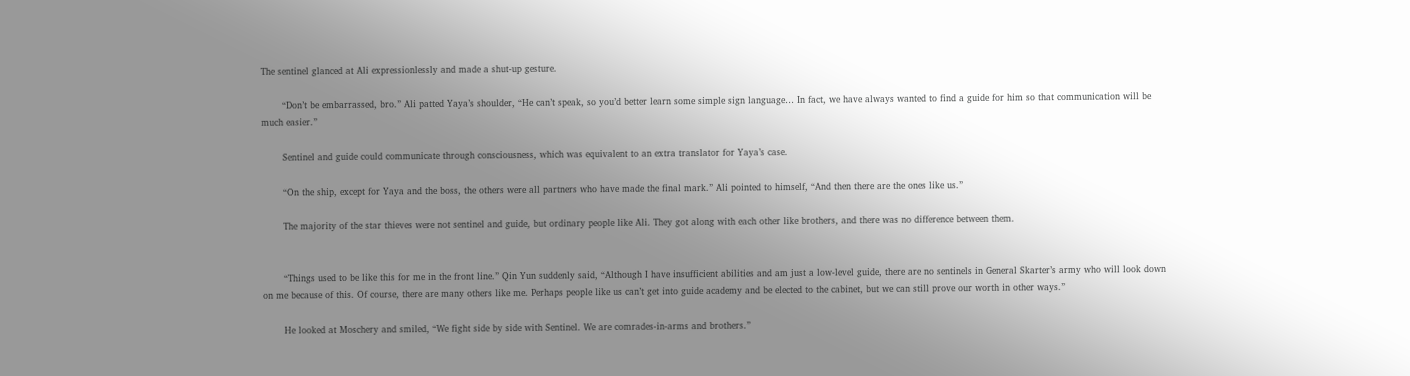The sentinel glanced at Ali expressionlessly and made a shut-up gesture.

       “Don’t be embarrassed, bro.” Ali patted Yaya’s shoulder, “He can’t speak, so you’d better learn some simple sign language… In fact, we have always wanted to find a guide for him so that communication will be much easier.”

       Sentinel and guide could communicate through consciousness, which was equivalent to an extra translator for Yaya’s case.

       “On the ship, except for Yaya and the boss, the others were all partners who have made the final mark.” Ali pointed to himself, “And then there are the ones like us.”

       The majority of the star thieves were not sentinel and guide, but ordinary people like Ali. They got along with each other like brothers, and there was no difference between them.


       “Things used to be like this for me in the front line.” Qin Yun suddenly said, “Although I have insufficient abilities and am just a low-level guide, there are no sentinels in General Skarter’s army who will look down on me because of this. Of course, there are many others like me. Perhaps people like us can’t get into guide academy and be elected to the cabinet, but we can still prove our worth in other ways.”

       He looked at Moschery and smiled, “We fight side by side with Sentinel. We are comrades-in-arms and brothers.”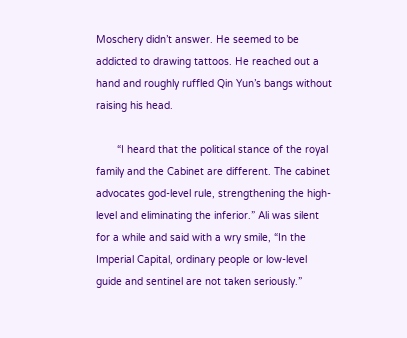Moschery didn’t answer. He seemed to be addicted to drawing tattoos. He reached out a hand and roughly ruffled Qin Yun’s bangs without raising his head.

       “I heard that the political stance of the royal family and the Cabinet are different. The cabinet advocates god-level rule, strengthening the high-level and eliminating the inferior.” Ali was silent for a while and said with a wry smile, “In the Imperial Capital, ordinary people or low-level guide and sentinel are not taken seriously.”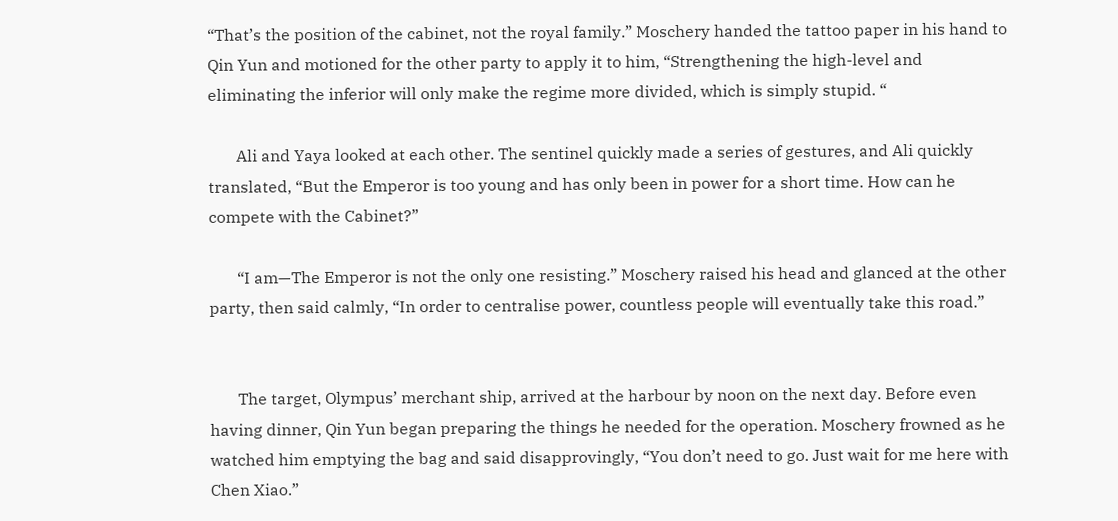“That’s the position of the cabinet, not the royal family.” Moschery handed the tattoo paper in his hand to Qin Yun and motioned for the other party to apply it to him, “Strengthening the high-level and eliminating the inferior will only make the regime more divided, which is simply stupid. “

       Ali and Yaya looked at each other. The sentinel quickly made a series of gestures, and Ali quickly translated, “But the Emperor is too young and has only been in power for a short time. How can he compete with the Cabinet?”

       “I am—The Emperor is not the only one resisting.” Moschery raised his head and glanced at the other party, then said calmly, “In order to centralise power, countless people will eventually take this road.”


       The target, Olympus’ merchant ship, arrived at the harbour by noon on the next day. Before even having dinner, Qin Yun began preparing the things he needed for the operation. Moschery frowned as he watched him emptying the bag and said disapprovingly, “You don’t need to go. Just wait for me here with Chen Xiao.”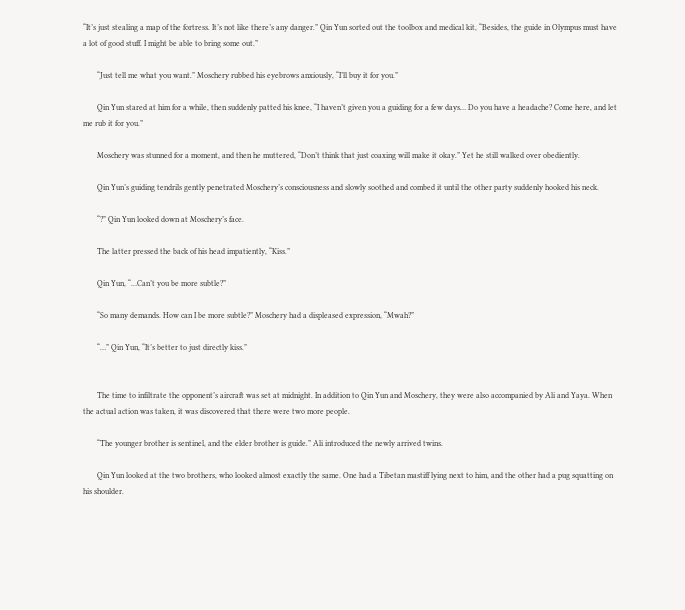“It’s just stealing a map of the fortress. It’s not like there’s any danger.” Qin Yun sorted out the toolbox and medical kit, “Besides, the guide in Olympus must have a lot of good stuff. I might be able to bring some out.”

       “Just tell me what you want.” Moschery rubbed his eyebrows anxiously, “I’ll buy it for you.”

       Qin Yun stared at him for a while, then suddenly patted his knee, “I haven’t given you a guiding for a few days… Do you have a headache? Come here, and let me rub it for you.”

       Moschery was stunned for a moment, and then he muttered, “Don’t think that just coaxing will make it okay.” Yet he still walked over obediently.

       Qin Yun’s guiding tendrils gently penetrated Moschery’s consciousness and slowly soothed and combed it until the other party suddenly hooked his neck.

       “?” Qin Yun looked down at Moschery’s face.

       The latter pressed the back of his head impatiently, “Kiss.”

       Qin Yun, “…Can’t you be more subtle?”

       “So many demands. How can I be more subtle?” Moschery had a displeased expression, “Mwah?”

       “…” Qin Yun, “It’s better to just directly kiss.”


       The time to infiltrate the opponent’s aircraft was set at midnight. In addition to Qin Yun and Moschery, they were also accompanied by Ali and Yaya. When the actual action was taken, it was discovered that there were two more people.

       “The younger brother is sentinel, and the elder brother is guide.” Ali introduced the newly arrived twins.

       Qin Yun looked at the two brothers, who looked almost exactly the same. One had a Tibetan mastiff lying next to him, and the other had a pug squatting on his shoulder.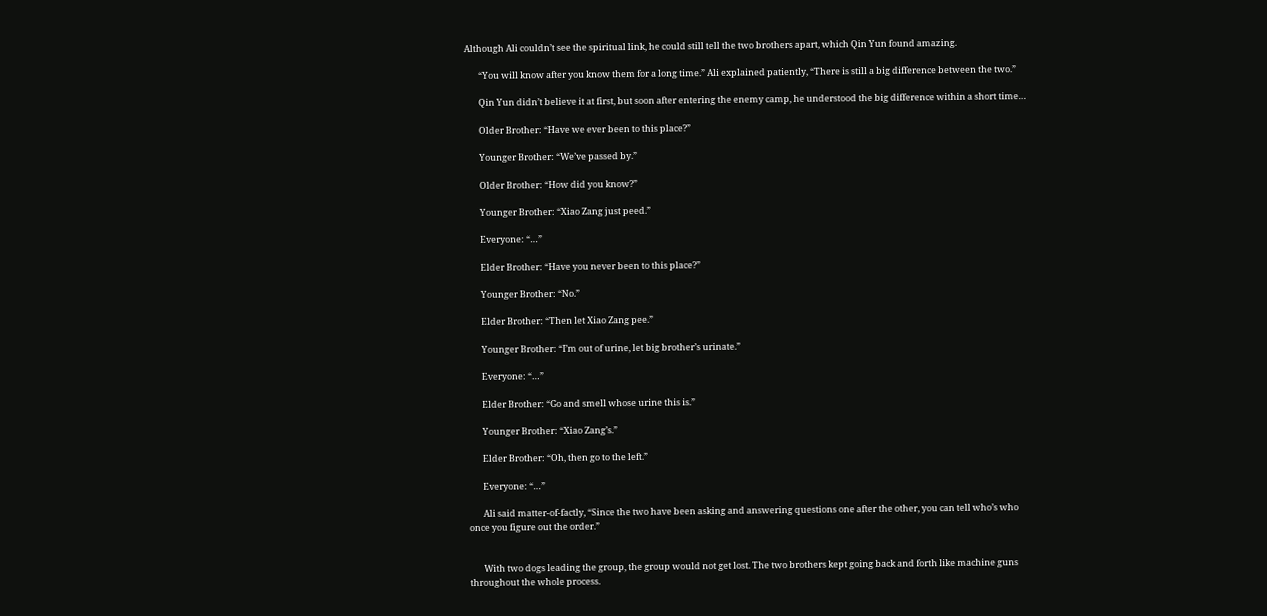Although Ali couldn’t see the spiritual link, he could still tell the two brothers apart, which Qin Yun found amazing.

       “You will know after you know them for a long time.” Ali explained patiently, “There is still a big difference between the two.”

       Qin Yun didn’t believe it at first, but soon after entering the enemy camp, he understood the big difference within a short time…

       Older Brother: “Have we ever been to this place?”

       Younger Brother: “We’ve passed by.”

       Older Brother: “How did you know?”

       Younger Brother: “Xiao Zang just peed.”

       Everyone: “…”

       Elder Brother: “Have you never been to this place?”

       Younger Brother: “No.”

       Elder Brother: “Then let Xiao Zang pee.”

       Younger Brother: “I’m out of urine, let big brother’s urinate.”

       Everyone: “…”

       Elder Brother: “Go and smell whose urine this is.”

       Younger Brother: “Xiao Zang’s.”

       Elder Brother: “Oh, then go to the left.”

       Everyone: “…”

       Ali said matter-of-factly, “Since the two have been asking and answering questions one after the other, you can tell who’s who once you figure out the order.”


       With two dogs leading the group, the group would not get lost. The two brothers kept going back and forth like machine guns throughout the whole process.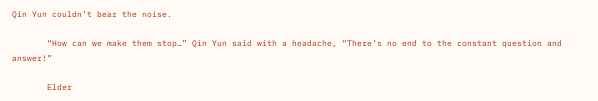Qin Yun couldn’t bear the noise.

       “How can we make them stop…” Qin Yun said with a headache, “There’s no end to the constant question and answer!”

       Elder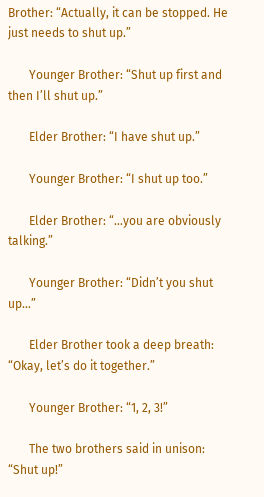Brother: “Actually, it can be stopped. He just needs to shut up.”

       Younger Brother: “Shut up first and then I’ll shut up.”

       Elder Brother: “I have shut up.”

       Younger Brother: “I shut up too.”

       Elder Brother: “…you are obviously talking.”

       Younger Brother: “Didn’t you shut up…”

       Elder Brother took a deep breath: “Okay, let’s do it together.”

       Younger Brother: “1, 2, 3!”

       The two brothers said in unison: “Shut up!”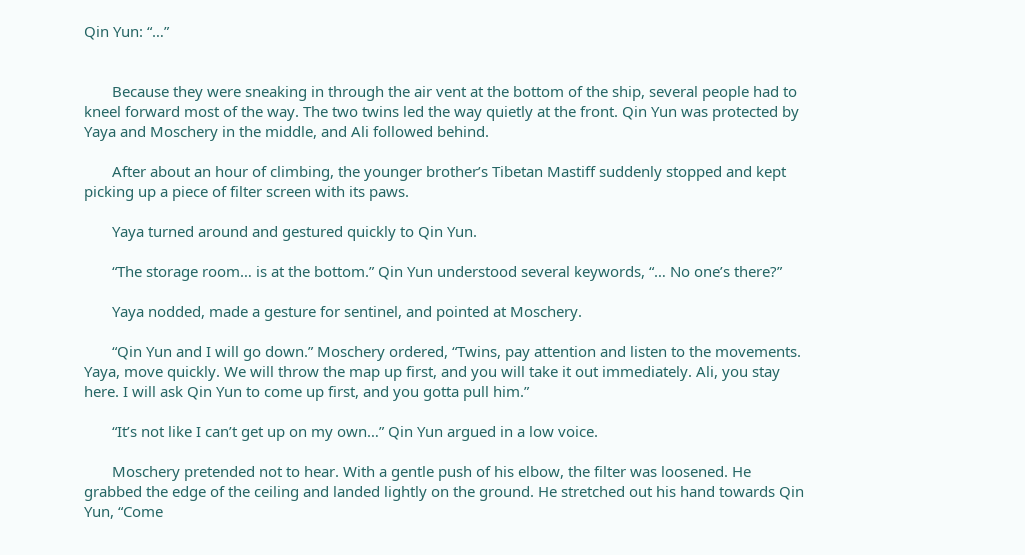Qin Yun: “…”


       Because they were sneaking in through the air vent at the bottom of the ship, several people had to kneel forward most of the way. The two twins led the way quietly at the front. Qin Yun was protected by Yaya and Moschery in the middle, and Ali followed behind.

       After about an hour of climbing, the younger brother’s Tibetan Mastiff suddenly stopped and kept picking up a piece of filter screen with its paws.

       Yaya turned around and gestured quickly to Qin Yun.

       “The storage room… is at the bottom.” Qin Yun understood several keywords, “… No one’s there?”

       Yaya nodded, made a gesture for sentinel, and pointed at Moschery.

       “Qin Yun and I will go down.” Moschery ordered, “Twins, pay attention and listen to the movements. Yaya, move quickly. We will throw the map up first, and you will take it out immediately. Ali, you stay here. I will ask Qin Yun to come up first, and you gotta pull him.”

       “It’s not like I can’t get up on my own…” Qin Yun argued in a low voice.

       Moschery pretended not to hear. With a gentle push of his elbow, the filter was loosened. He grabbed the edge of the ceiling and landed lightly on the ground. He stretched out his hand towards Qin Yun, “Come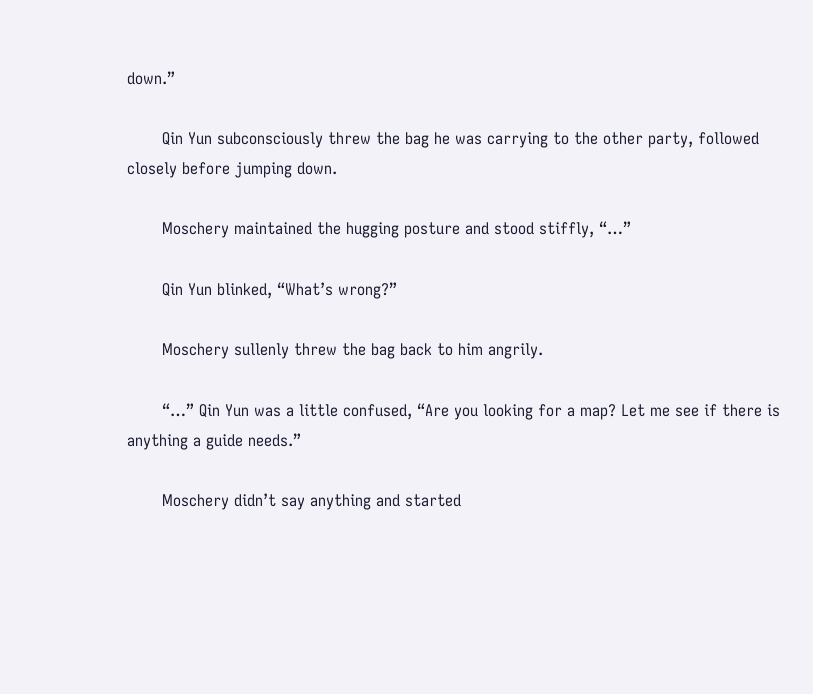down.”

       Qin Yun subconsciously threw the bag he was carrying to the other party, followed closely before jumping down.

       Moschery maintained the hugging posture and stood stiffly, “…”

       Qin Yun blinked, “What’s wrong?”

       Moschery sullenly threw the bag back to him angrily.

       “…” Qin Yun was a little confused, “Are you looking for a map? Let me see if there is anything a guide needs.”

       Moschery didn’t say anything and started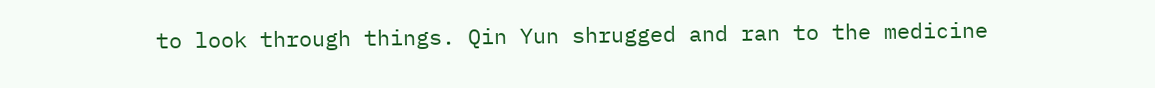to look through things. Qin Yun shrugged and ran to the medicine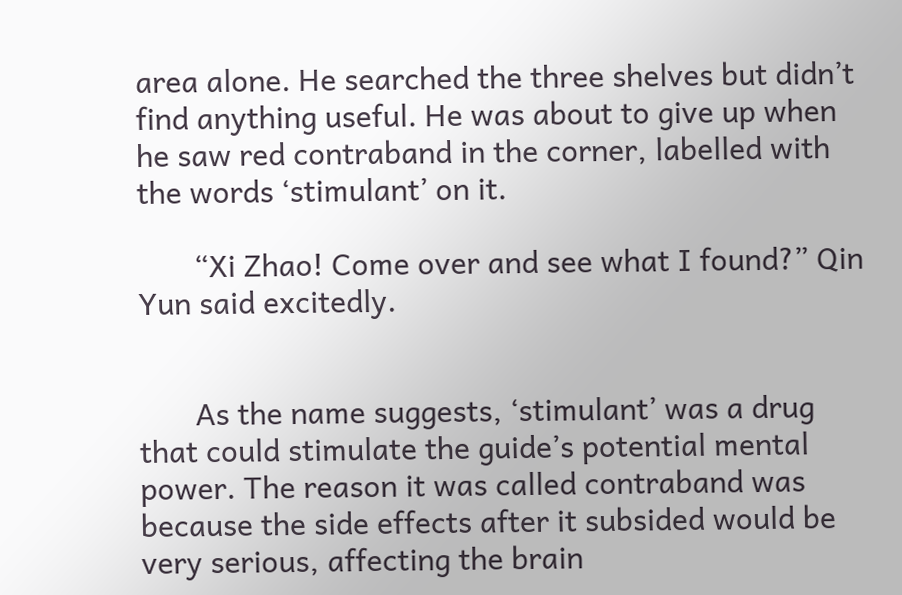area alone. He searched the three shelves but didn’t find anything useful. He was about to give up when he saw red contraband in the corner, labelled with the words ‘stimulant’ on it.

       “Xi Zhao! Come over and see what I found?” Qin Yun said excitedly.


       As the name suggests, ‘stimulant’ was a drug that could stimulate the guide’s potential mental power. The reason it was called contraband was because the side effects after it subsided would be very serious, affecting the brain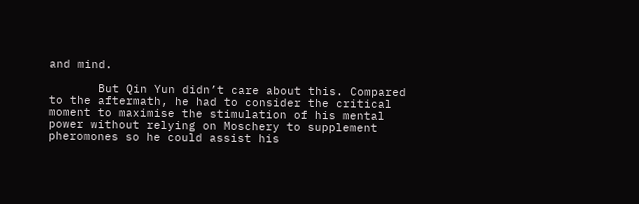and mind.

       But Qin Yun didn’t care about this. Compared to the aftermath, he had to consider the critical moment to maximise the stimulation of his mental power without relying on Moschery to supplement pheromones so he could assist his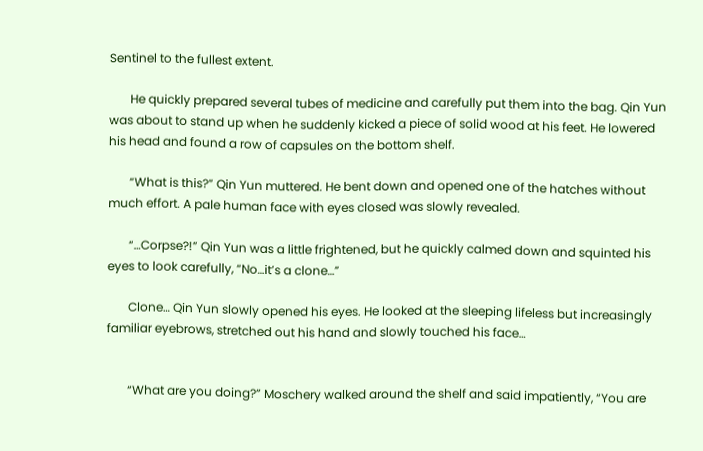Sentinel to the fullest extent.

       He quickly prepared several tubes of medicine and carefully put them into the bag. Qin Yun was about to stand up when he suddenly kicked a piece of solid wood at his feet. He lowered his head and found a row of capsules on the bottom shelf.

       “What is this?” Qin Yun muttered. He bent down and opened one of the hatches without much effort. A pale human face with eyes closed was slowly revealed.

       “…Corpse?!” Qin Yun was a little frightened, but he quickly calmed down and squinted his eyes to look carefully, “No…it’s a clone…”

       Clone… Qin Yun slowly opened his eyes. He looked at the sleeping lifeless but increasingly familiar eyebrows, stretched out his hand and slowly touched his face…


       “What are you doing?” Moschery walked around the shelf and said impatiently, “You are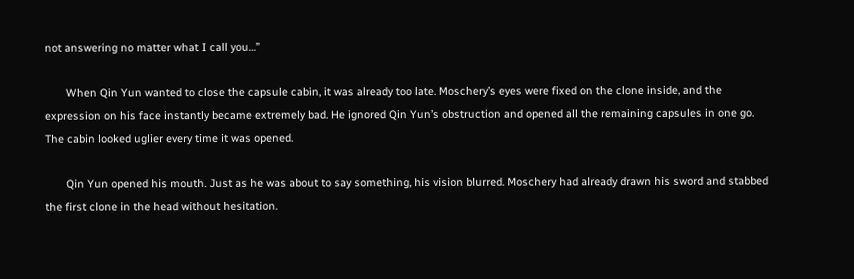not answering no matter what I call you…”

       When Qin Yun wanted to close the capsule cabin, it was already too late. Moschery’s eyes were fixed on the clone inside, and the expression on his face instantly became extremely bad. He ignored Qin Yun’s obstruction and opened all the remaining capsules in one go. The cabin looked uglier every time it was opened.

       Qin Yun opened his mouth. Just as he was about to say something, his vision blurred. Moschery had already drawn his sword and stabbed the first clone in the head without hesitation.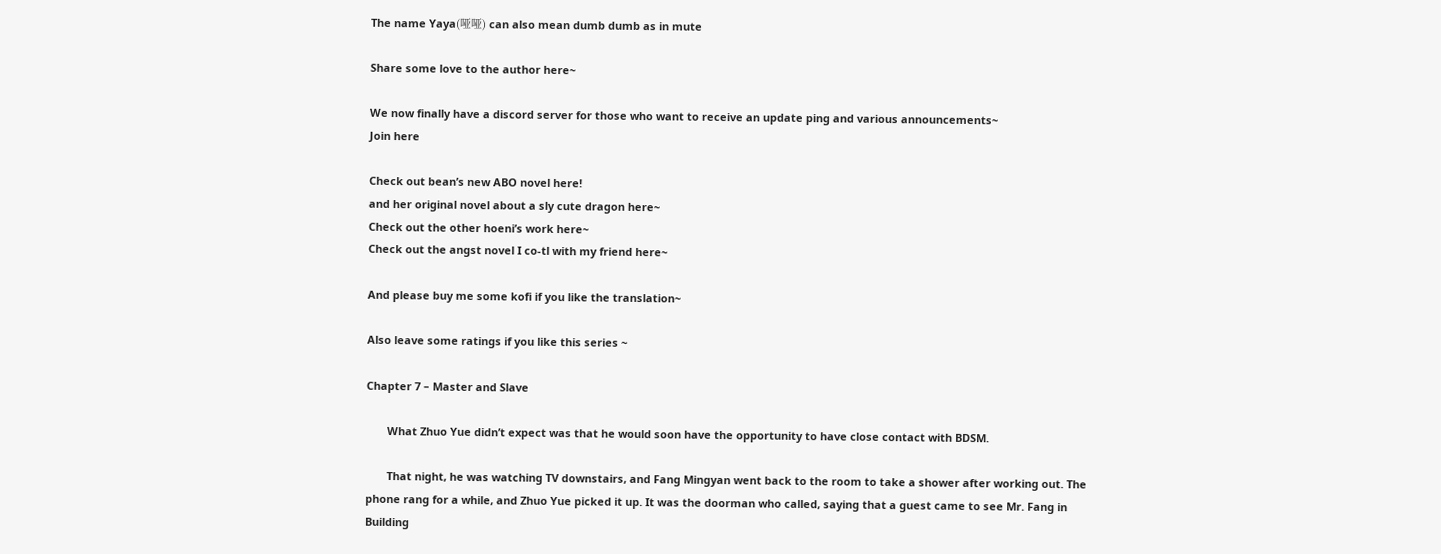The name Yaya(哑哑) can also mean dumb dumb as in mute

Share some love to the author here~

We now finally have a discord server for those who want to receive an update ping and various announcements~
Join here

Check out bean’s new ABO novel here!
and her original novel about a sly cute dragon here~
Check out the other hoeni’s work here~
Check out the angst novel I co-tl with my friend here~

And please buy me some kofi if you like the translation~

Also leave some ratings if you like this series ~

Chapter 7 – Master and Slave

       What Zhuo Yue didn’t expect was that he would soon have the opportunity to have close contact with BDSM.

       That night, he was watching TV downstairs, and Fang Mingyan went back to the room to take a shower after working out. The phone rang for a while, and Zhuo Yue picked it up. It was the doorman who called, saying that a guest came to see Mr. Fang in Building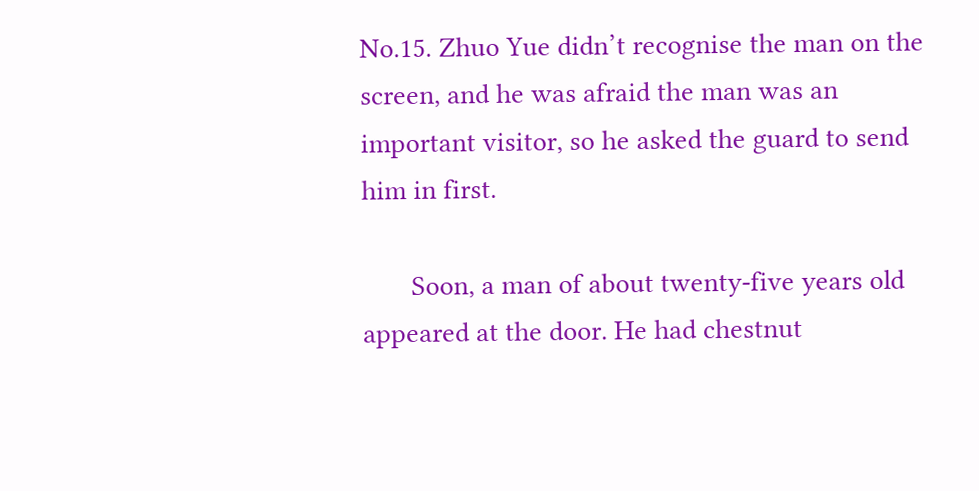No.15. Zhuo Yue didn’t recognise the man on the screen, and he was afraid the man was an important visitor, so he asked the guard to send him in first.

       Soon, a man of about twenty-five years old appeared at the door. He had chestnut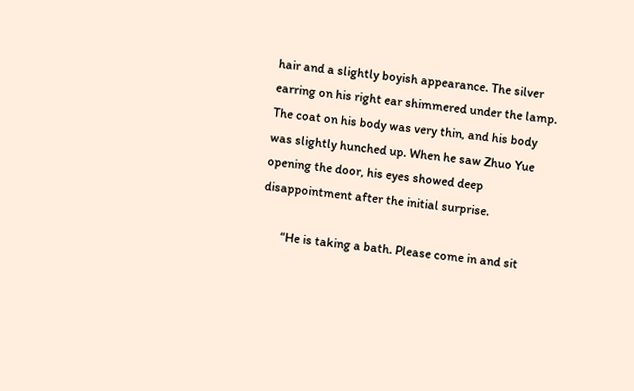hair and a slightly boyish appearance. The silver earring on his right ear shimmered under the lamp. The coat on his body was very thin, and his body was slightly hunched up. When he saw Zhuo Yue opening the door, his eyes showed deep disappointment after the initial surprise.

       “He is taking a bath. Please come in and sit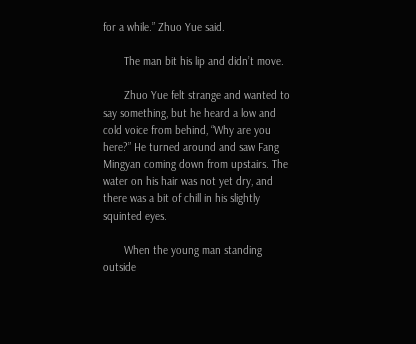for a while.” Zhuo Yue said.

       The man bit his lip and didn’t move.

       Zhuo Yue felt strange and wanted to say something, but he heard a low and cold voice from behind, “Why are you here?” He turned around and saw Fang Mingyan coming down from upstairs. The water on his hair was not yet dry, and there was a bit of chill in his slightly squinted eyes.

       When the young man standing outside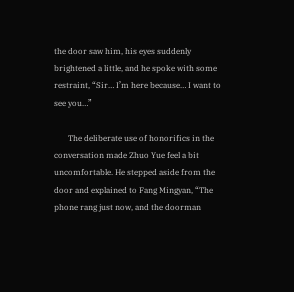the door saw him, his eyes suddenly brightened a little, and he spoke with some restraint, “Sir… I’m here because… I want to see you…”

       The deliberate use of honorifics in the conversation made Zhuo Yue feel a bit uncomfortable. He stepped aside from the door and explained to Fang Mingyan, “The phone rang just now, and the doorman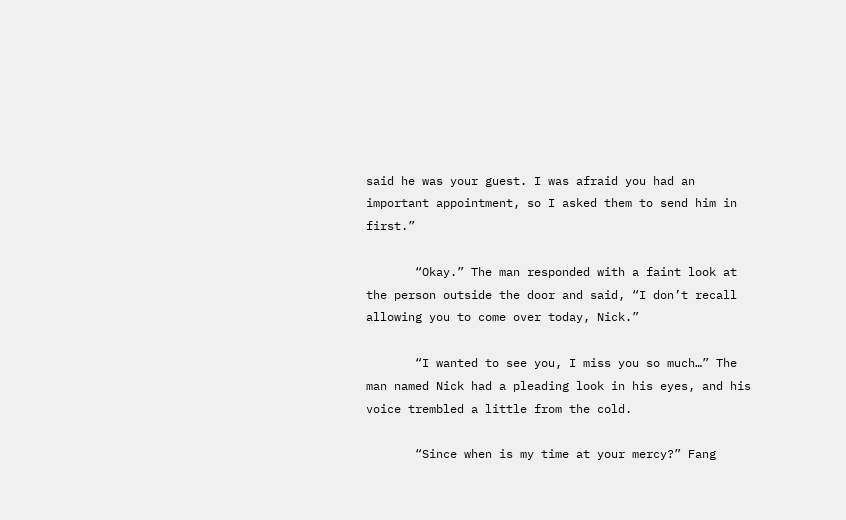said he was your guest. I was afraid you had an important appointment, so I asked them to send him in first.”

       “Okay.” The man responded with a faint look at the person outside the door and said, “I don’t recall allowing you to come over today, Nick.”

       “I wanted to see you, I miss you so much…” The man named Nick had a pleading look in his eyes, and his voice trembled a little from the cold.

       “Since when is my time at your mercy?” Fang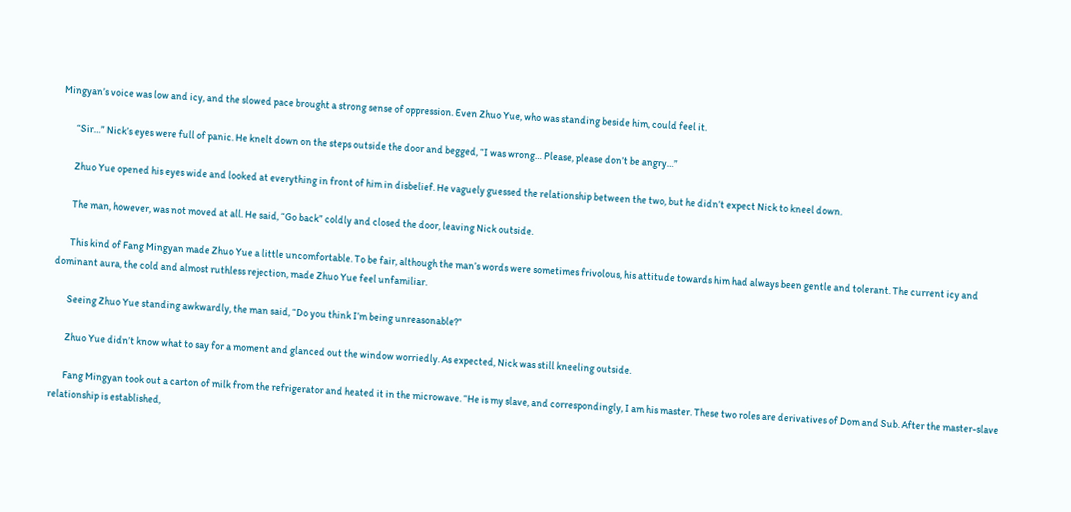Mingyan’s voice was low and icy, and the slowed pace brought a strong sense of oppression. Even Zhuo Yue, who was standing beside him, could feel it.

       “Sir…” Nick’s eyes were full of panic. He knelt down on the steps outside the door and begged, “I was wrong… Please, please don’t be angry…”

       Zhuo Yue opened his eyes wide and looked at everything in front of him in disbelief. He vaguely guessed the relationship between the two, but he didn’t expect Nick to kneel down.

       The man, however, was not moved at all. He said, “Go back” coldly and closed the door, leaving Nick outside.

       This kind of Fang Mingyan made Zhuo Yue a little uncomfortable. To be fair, although the man’s words were sometimes frivolous, his attitude towards him had always been gentle and tolerant. The current icy and dominant aura, the cold and almost ruthless rejection, made Zhuo Yue feel unfamiliar.

       Seeing Zhuo Yue standing awkwardly, the man said, “Do you think I’m being unreasonable?”

       Zhuo Yue didn’t know what to say for a moment and glanced out the window worriedly. As expected, Nick was still kneeling outside.

       Fang Mingyan took out a carton of milk from the refrigerator and heated it in the microwave. “He is my slave, and correspondingly, I am his master. These two roles are derivatives of Dom and Sub. After the master-slave relationship is established,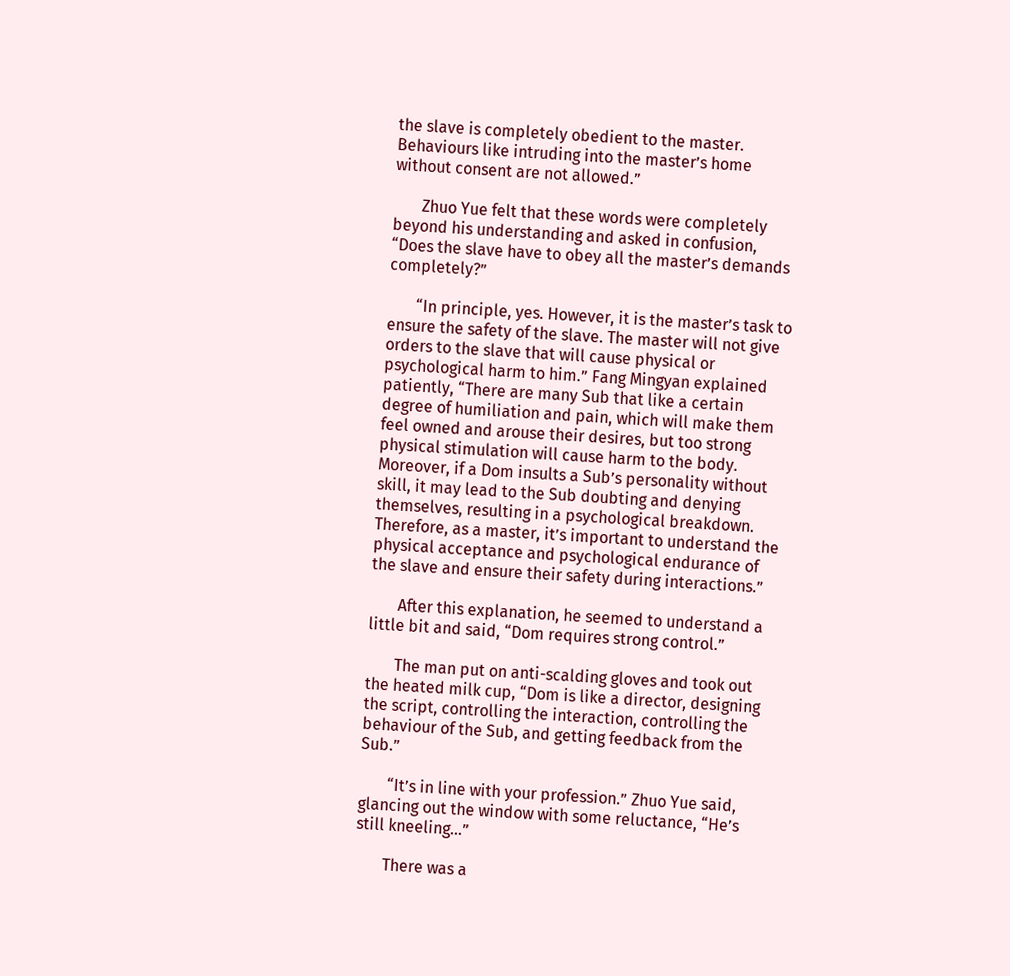the slave is completely obedient to the master. Behaviours like intruding into the master’s home without consent are not allowed.”

       Zhuo Yue felt that these words were completely beyond his understanding and asked in confusion, “Does the slave have to obey all the master’s demands completely?”

       “In principle, yes. However, it is the master’s task to ensure the safety of the slave. The master will not give orders to the slave that will cause physical or psychological harm to him.” Fang Mingyan explained patiently, “There are many Sub that like a certain degree of humiliation and pain, which will make them feel owned and arouse their desires, but too strong physical stimulation will cause harm to the body. Moreover, if a Dom insults a Sub’s personality without skill, it may lead to the Sub doubting and denying themselves, resulting in a psychological breakdown. Therefore, as a master, it’s important to understand the physical acceptance and psychological endurance of the slave and ensure their safety during interactions.”

       After this explanation, he seemed to understand a little bit and said, “Dom requires strong control.”

       The man put on anti-scalding gloves and took out the heated milk cup, “Dom is like a director, designing the script, controlling the interaction, controlling the behaviour of the Sub, and getting feedback from the Sub.”

       “It’s in line with your profession.” Zhuo Yue said, glancing out the window with some reluctance, “He’s still kneeling…”

       There was a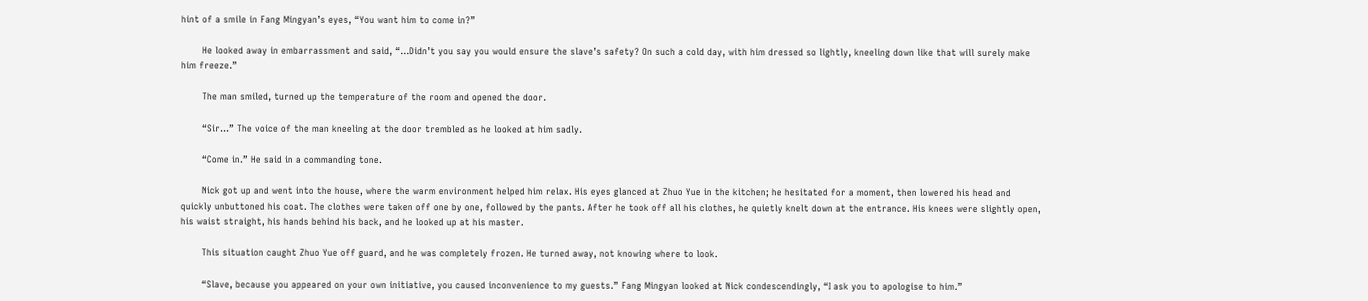hint of a smile in Fang Mingyan’s eyes, “You want him to come in?”

       He looked away in embarrassment and said, “…Didn’t you say you would ensure the slave’s safety? On such a cold day, with him dressed so lightly, kneeling down like that will surely make him freeze.”

       The man smiled, turned up the temperature of the room and opened the door.

       “Sir…” The voice of the man kneeling at the door trembled as he looked at him sadly.

       “Come in.” He said in a commanding tone.

       Nick got up and went into the house, where the warm environment helped him relax. His eyes glanced at Zhuo Yue in the kitchen; he hesitated for a moment, then lowered his head and quickly unbuttoned his coat. The clothes were taken off one by one, followed by the pants. After he took off all his clothes, he quietly knelt down at the entrance. His knees were slightly open, his waist straight, his hands behind his back, and he looked up at his master.

       This situation caught Zhuo Yue off guard, and he was completely frozen. He turned away, not knowing where to look.

       “Slave, because you appeared on your own initiative, you caused inconvenience to my guests.” Fang Mingyan looked at Nick condescendingly, “I ask you to apologise to him.”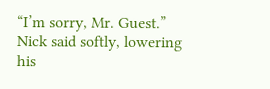“I’m sorry, Mr. Guest.” Nick said softly, lowering his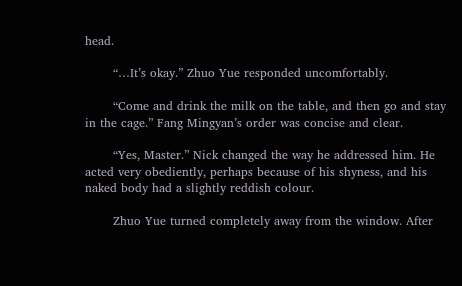head.

       “…It’s okay.” Zhuo Yue responded uncomfortably.

       “Come and drink the milk on the table, and then go and stay in the cage.” Fang Mingyan’s order was concise and clear.

       “Yes, Master.” Nick changed the way he addressed him. He acted very obediently, perhaps because of his shyness, and his naked body had a slightly reddish colour.

       Zhuo Yue turned completely away from the window. After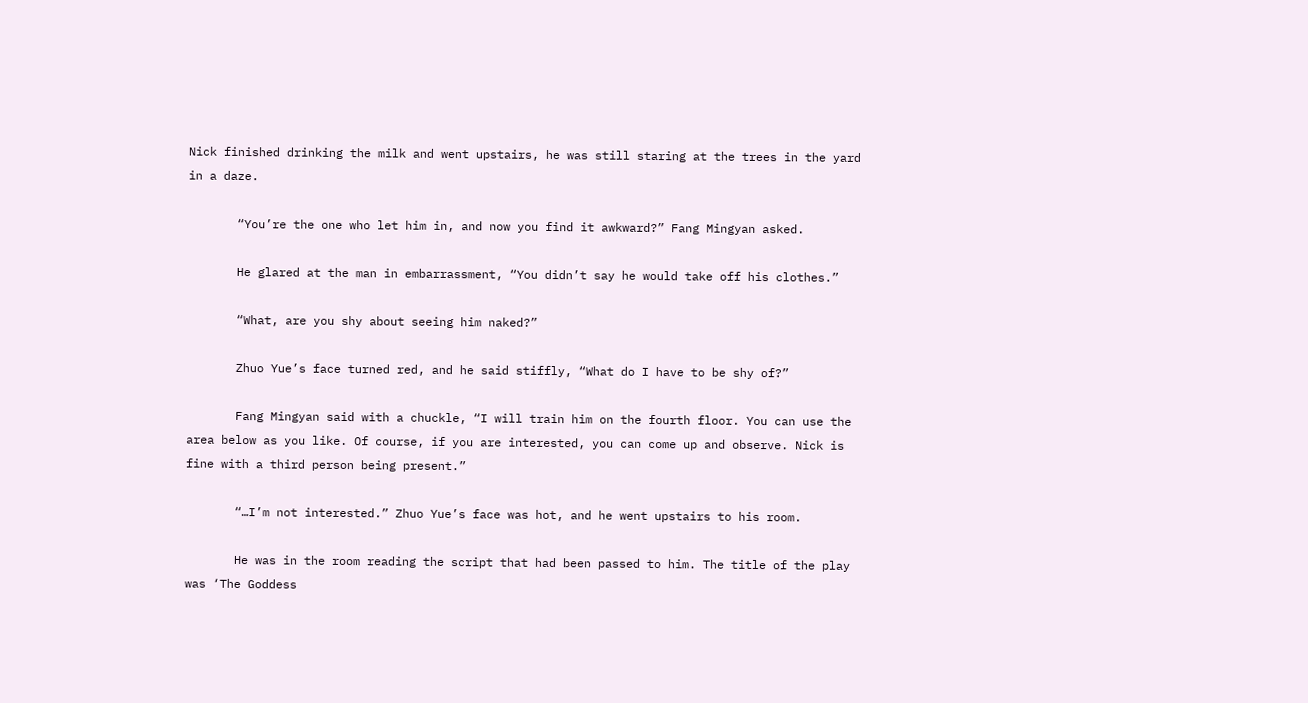Nick finished drinking the milk and went upstairs, he was still staring at the trees in the yard in a daze.

       “You’re the one who let him in, and now you find it awkward?” Fang Mingyan asked.

       He glared at the man in embarrassment, “You didn’t say he would take off his clothes.”

       “What, are you shy about seeing him naked?”

       Zhuo Yue’s face turned red, and he said stiffly, “What do I have to be shy of?”

       Fang Mingyan said with a chuckle, “I will train him on the fourth floor. You can use the area below as you like. Of course, if you are interested, you can come up and observe. Nick is fine with a third person being present.”

       “…I’m not interested.” Zhuo Yue’s face was hot, and he went upstairs to his room.

       He was in the room reading the script that had been passed to him. The title of the play was ‘The Goddess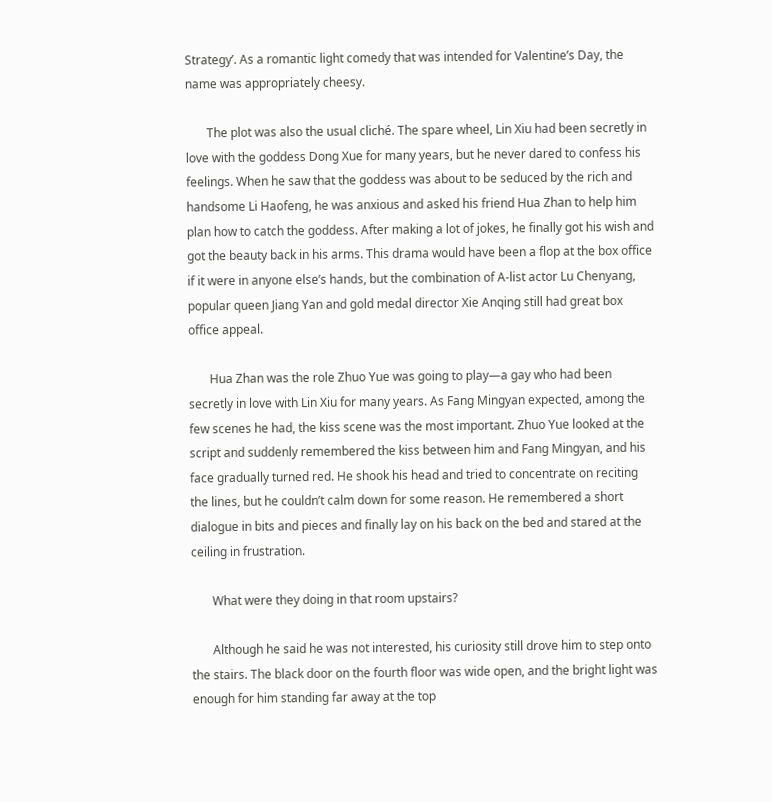Strategy’. As a romantic light comedy that was intended for Valentine’s Day, the name was appropriately cheesy.

       The plot was also the usual cliché. The spare wheel, Lin Xiu had been secretly in love with the goddess Dong Xue for many years, but he never dared to confess his feelings. When he saw that the goddess was about to be seduced by the rich and handsome Li Haofeng, he was anxious and asked his friend Hua Zhan to help him plan how to catch the goddess. After making a lot of jokes, he finally got his wish and got the beauty back in his arms. This drama would have been a flop at the box office if it were in anyone else’s hands, but the combination of A-list actor Lu Chenyang, popular queen Jiang Yan and gold medal director Xie Anqing still had great box office appeal.

       Hua Zhan was the role Zhuo Yue was going to play—a gay who had been secretly in love with Lin Xiu for many years. As Fang Mingyan expected, among the few scenes he had, the kiss scene was the most important. Zhuo Yue looked at the script and suddenly remembered the kiss between him and Fang Mingyan, and his face gradually turned red. He shook his head and tried to concentrate on reciting the lines, but he couldn’t calm down for some reason. He remembered a short dialogue in bits and pieces and finally lay on his back on the bed and stared at the ceiling in frustration.

       What were they doing in that room upstairs?

       Although he said he was not interested, his curiosity still drove him to step onto the stairs. The black door on the fourth floor was wide open, and the bright light was enough for him standing far away at the top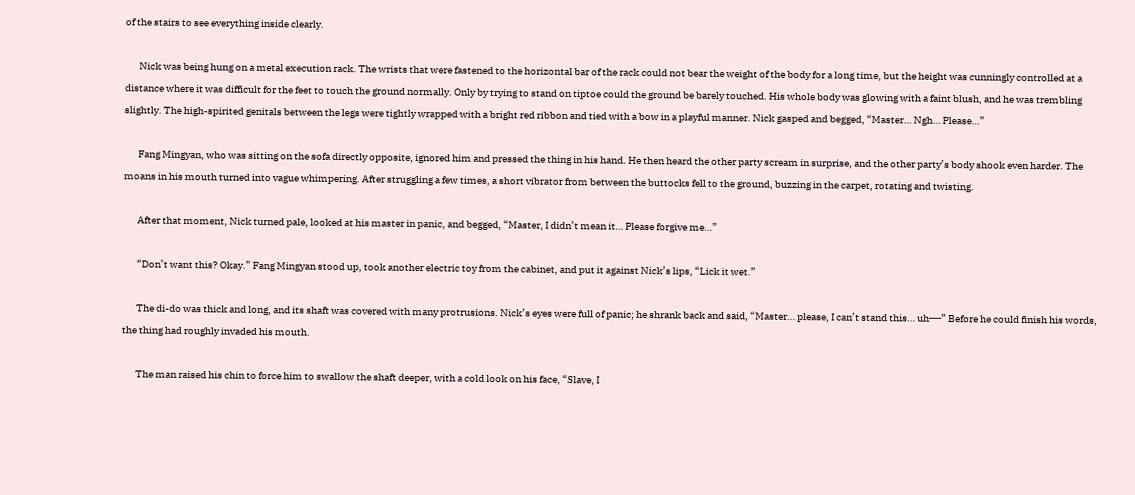of the stairs to see everything inside clearly.

       Nick was being hung on a metal execution rack. The wrists that were fastened to the horizontal bar of the rack could not bear the weight of the body for a long time, but the height was cunningly controlled at a distance where it was difficult for the feet to touch the ground normally. Only by trying to stand on tiptoe could the ground be barely touched. His whole body was glowing with a faint blush, and he was trembling slightly. The high-spirited genitals between the legs were tightly wrapped with a bright red ribbon and tied with a bow in a playful manner. Nick gasped and begged, “Master… Ngh… Please…”

       Fang Mingyan, who was sitting on the sofa directly opposite, ignored him and pressed the thing in his hand. He then heard the other party scream in surprise, and the other party’s body shook even harder. The moans in his mouth turned into vague whimpering. After struggling a few times, a short vibrator from between the buttocks fell to the ground, buzzing in the carpet, rotating and twisting.

       After that moment, Nick turned pale, looked at his master in panic, and begged, “Master, I didn’t mean it… Please forgive me…”

       “Don’t want this? Okay.” Fang Mingyan stood up, took another electric toy from the cabinet, and put it against Nick’s lips, “Lick it wet.”

       The di-do was thick and long, and its shaft was covered with many protrusions. Nick’s eyes were full of panic; he shrank back and said, “Master… please, I can’t stand this… uh──” Before he could finish his words, the thing had roughly invaded his mouth.

       The man raised his chin to force him to swallow the shaft deeper, with a cold look on his face, “Slave, I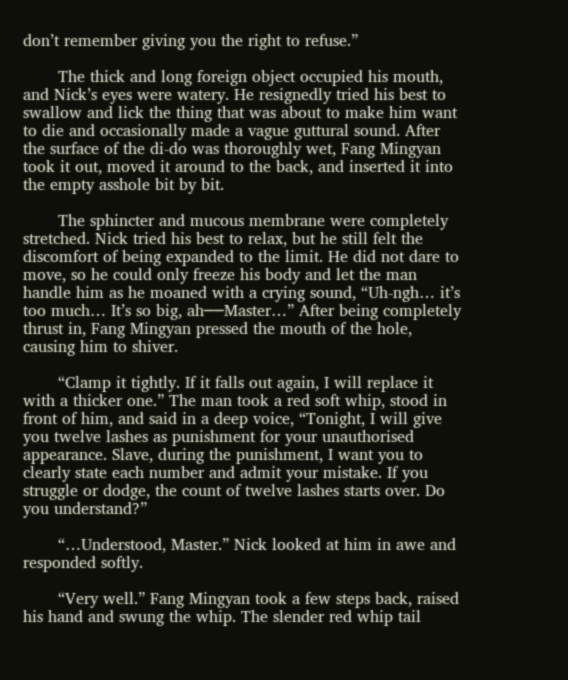don’t remember giving you the right to refuse.”

       The thick and long foreign object occupied his mouth, and Nick’s eyes were watery. He resignedly tried his best to swallow and lick the thing that was about to make him want to die and occasionally made a vague guttural sound. After the surface of the di-do was thoroughly wet, Fang Mingyan took it out, moved it around to the back, and inserted it into the empty asshole bit by bit.

       The sphincter and mucous membrane were completely stretched. Nick tried his best to relax, but he still felt the discomfort of being expanded to the limit. He did not dare to move, so he could only freeze his body and let the man handle him as he moaned with a crying sound, “Uh-ngh… it’s too much… It’s so big, ah──Master…” After being completely thrust in, Fang Mingyan pressed the mouth of the hole, causing him to shiver.

       “Clamp it tightly. If it falls out again, I will replace it with a thicker one.” The man took a red soft whip, stood in front of him, and said in a deep voice, “Tonight, I will give you twelve lashes as punishment for your unauthorised appearance. Slave, during the punishment, I want you to clearly state each number and admit your mistake. If you struggle or dodge, the count of twelve lashes starts over. Do you understand?”

       “…Understood, Master.” Nick looked at him in awe and responded softly.

       “Very well.” Fang Mingyan took a few steps back, raised his hand and swung the whip. The slender red whip tail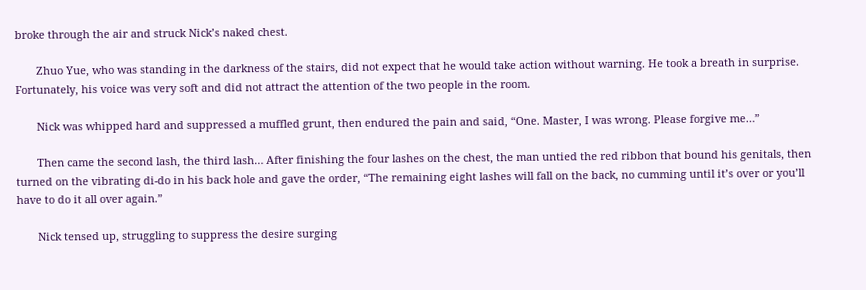broke through the air and struck Nick’s naked chest.

       Zhuo Yue, who was standing in the darkness of the stairs, did not expect that he would take action without warning. He took a breath in surprise. Fortunately, his voice was very soft and did not attract the attention of the two people in the room.

       Nick was whipped hard and suppressed a muffled grunt, then endured the pain and said, “One. Master, I was wrong. Please forgive me…”

       Then came the second lash, the third lash… After finishing the four lashes on the chest, the man untied the red ribbon that bound his genitals, then turned on the vibrating di-do in his back hole and gave the order, “The remaining eight lashes will fall on the back, no cumming until it’s over or you’ll have to do it all over again.”

       Nick tensed up, struggling to suppress the desire surging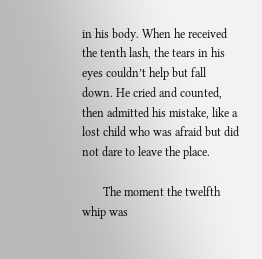in his body. When he received the tenth lash, the tears in his eyes couldn’t help but fall down. He cried and counted, then admitted his mistake, like a lost child who was afraid but did not dare to leave the place.

       The moment the twelfth whip was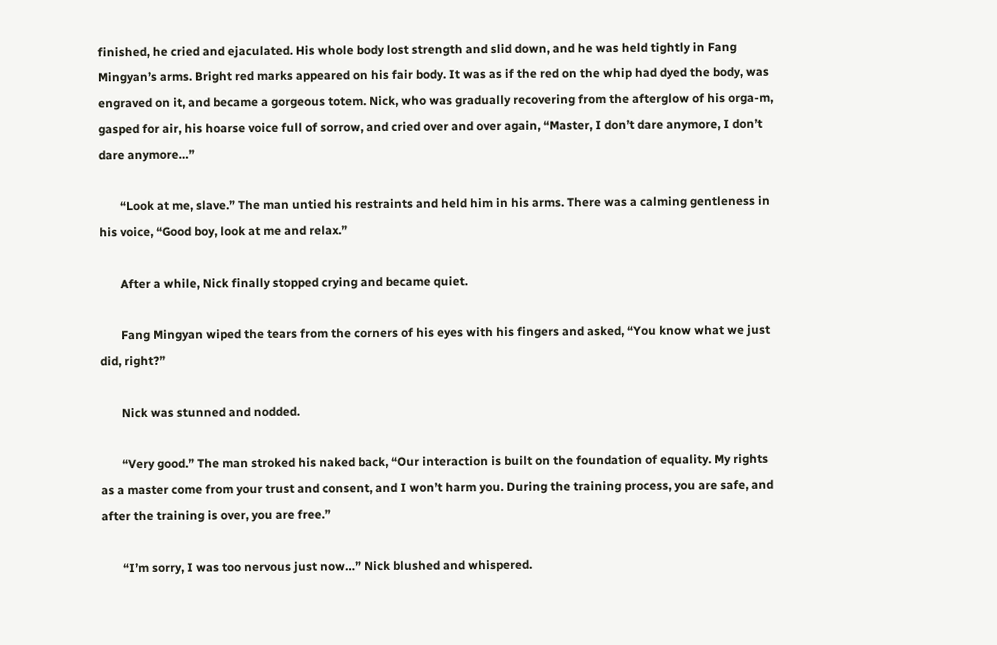finished, he cried and ejaculated. His whole body lost strength and slid down, and he was held tightly in Fang Mingyan’s arms. Bright red marks appeared on his fair body. It was as if the red on the whip had dyed the body, was engraved on it, and became a gorgeous totem. Nick, who was gradually recovering from the afterglow of his orga-m, gasped for air, his hoarse voice full of sorrow, and cried over and over again, “Master, I don’t dare anymore, I don’t dare anymore…”

       “Look at me, slave.” The man untied his restraints and held him in his arms. There was a calming gentleness in his voice, “Good boy, look at me and relax.”

       After a while, Nick finally stopped crying and became quiet.

       Fang Mingyan wiped the tears from the corners of his eyes with his fingers and asked, “You know what we just did, right?”

       Nick was stunned and nodded.

       “Very good.” The man stroked his naked back, “Our interaction is built on the foundation of equality. My rights as a master come from your trust and consent, and I won’t harm you. During the training process, you are safe, and after the training is over, you are free.”

       “I’m sorry, I was too nervous just now…” Nick blushed and whispered.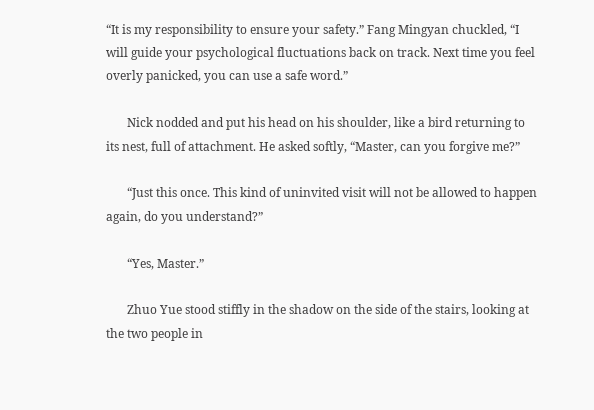“It is my responsibility to ensure your safety.” Fang Mingyan chuckled, “I will guide your psychological fluctuations back on track. Next time you feel overly panicked, you can use a safe word.”

       Nick nodded and put his head on his shoulder, like a bird returning to its nest, full of attachment. He asked softly, “Master, can you forgive me?”

       “Just this once. This kind of uninvited visit will not be allowed to happen again, do you understand?”

       “Yes, Master.”

       Zhuo Yue stood stiffly in the shadow on the side of the stairs, looking at the two people in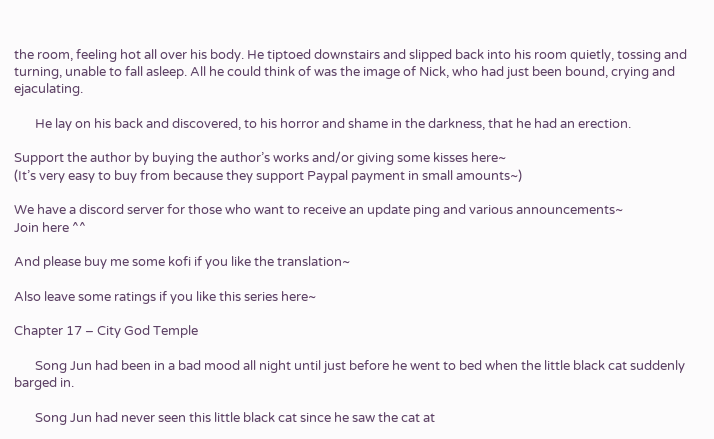the room, feeling hot all over his body. He tiptoed downstairs and slipped back into his room quietly, tossing and turning, unable to fall asleep. All he could think of was the image of Nick, who had just been bound, crying and ejaculating.

       He lay on his back and discovered, to his horror and shame in the darkness, that he had an erection.

Support the author by buying the author’s works and/or giving some kisses here~
(It’s very easy to buy from because they support Paypal payment in small amounts~)

We have a discord server for those who want to receive an update ping and various announcements~
Join here ^^

And please buy me some kofi if you like the translation~

Also leave some ratings if you like this series here~

Chapter 17 – City God Temple

       Song Jun had been in a bad mood all night until just before he went to bed when the little black cat suddenly barged in.

       Song Jun had never seen this little black cat since he saw the cat at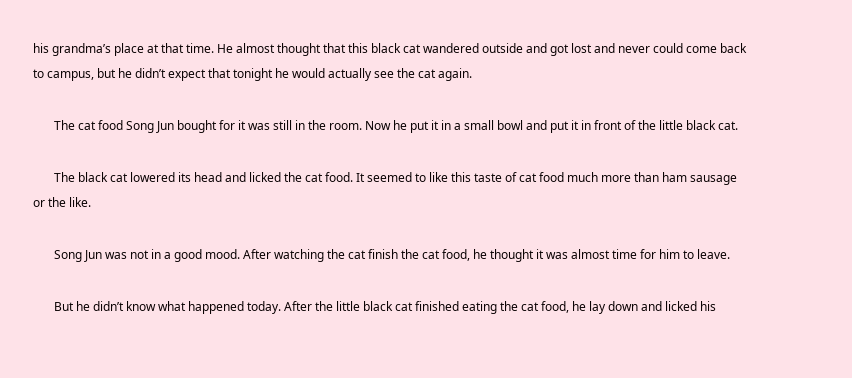his grandma’s place at that time. He almost thought that this black cat wandered outside and got lost and never could come back to campus, but he didn’t expect that tonight he would actually see the cat again.

       The cat food Song Jun bought for it was still in the room. Now he put it in a small bowl and put it in front of the little black cat.

       The black cat lowered its head and licked the cat food. It seemed to like this taste of cat food much more than ham sausage or the like.

       Song Jun was not in a good mood. After watching the cat finish the cat food, he thought it was almost time for him to leave.

       But he didn’t know what happened today. After the little black cat finished eating the cat food, he lay down and licked his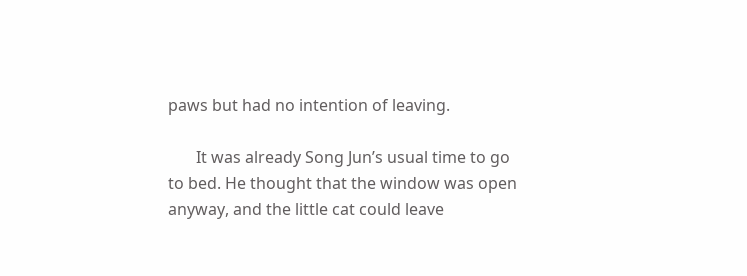paws but had no intention of leaving.

       It was already Song Jun’s usual time to go to bed. He thought that the window was open anyway, and the little cat could leave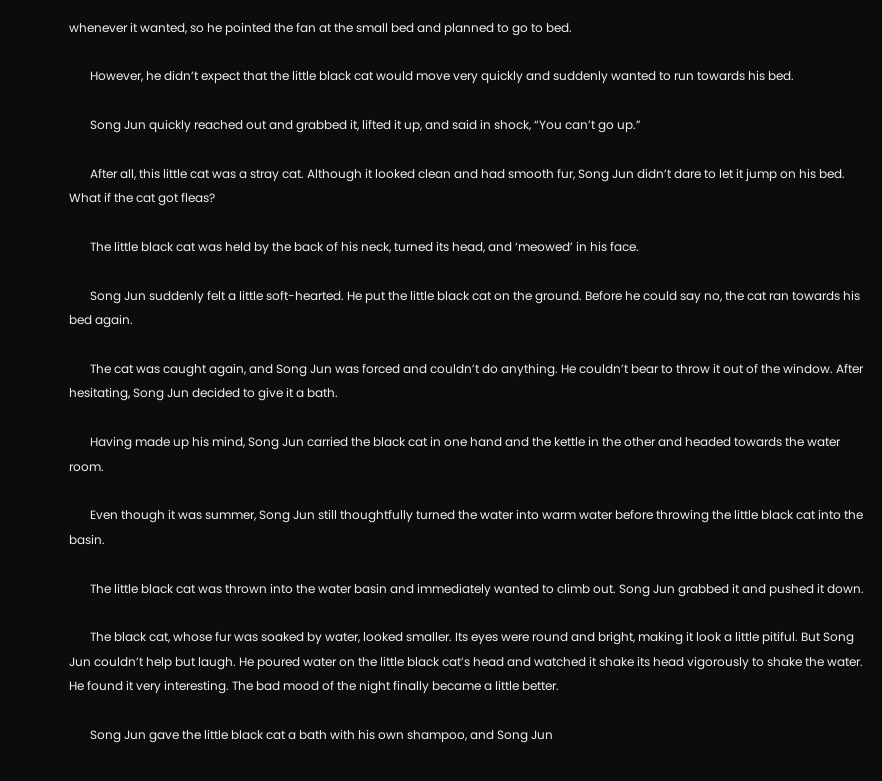whenever it wanted, so he pointed the fan at the small bed and planned to go to bed.

       However, he didn’t expect that the little black cat would move very quickly and suddenly wanted to run towards his bed.

       Song Jun quickly reached out and grabbed it, lifted it up, and said in shock, “You can’t go up.”

       After all, this little cat was a stray cat. Although it looked clean and had smooth fur, Song Jun didn’t dare to let it jump on his bed. What if the cat got fleas?

       The little black cat was held by the back of his neck, turned its head, and ‘meowed’ in his face.

       Song Jun suddenly felt a little soft-hearted. He put the little black cat on the ground. Before he could say no, the cat ran towards his bed again.

       The cat was caught again, and Song Jun was forced and couldn’t do anything. He couldn’t bear to throw it out of the window. After hesitating, Song Jun decided to give it a bath.

       Having made up his mind, Song Jun carried the black cat in one hand and the kettle in the other and headed towards the water room.

       Even though it was summer, Song Jun still thoughtfully turned the water into warm water before throwing the little black cat into the basin.

       The little black cat was thrown into the water basin and immediately wanted to climb out. Song Jun grabbed it and pushed it down.

       The black cat, whose fur was soaked by water, looked smaller. Its eyes were round and bright, making it look a little pitiful. But Song Jun couldn’t help but laugh. He poured water on the little black cat’s head and watched it shake its head vigorously to shake the water. He found it very interesting. The bad mood of the night finally became a little better.

       Song Jun gave the little black cat a bath with his own shampoo, and Song Jun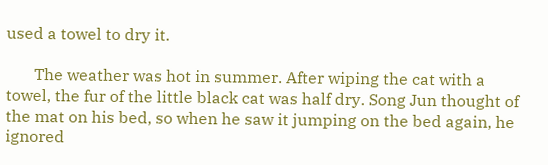used a towel to dry it.

       The weather was hot in summer. After wiping the cat with a towel, the fur of the little black cat was half dry. Song Jun thought of the mat on his bed, so when he saw it jumping on the bed again, he ignored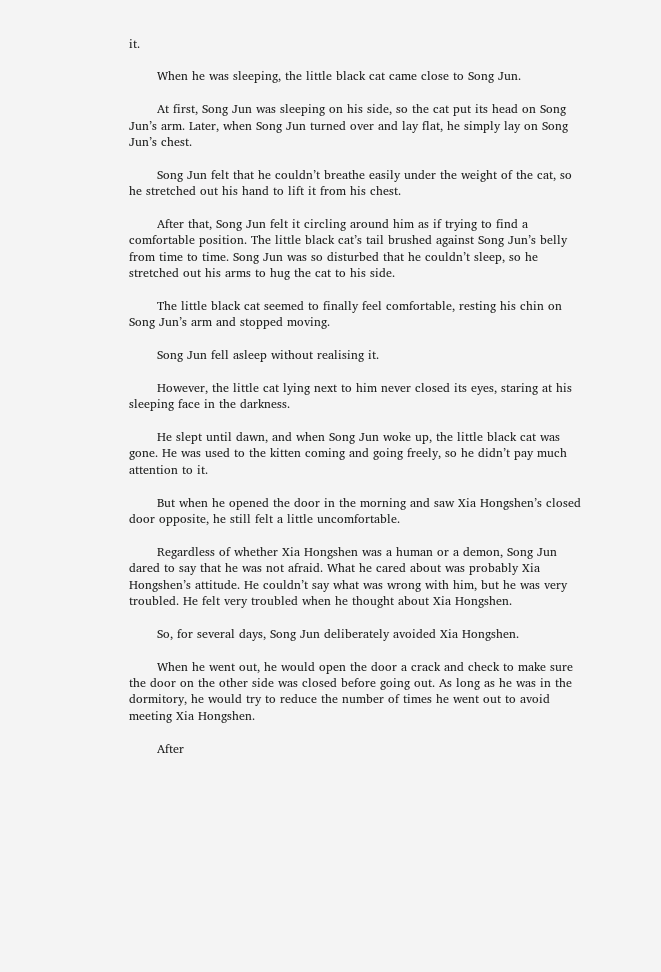it.

       When he was sleeping, the little black cat came close to Song Jun.

       At first, Song Jun was sleeping on his side, so the cat put its head on Song Jun’s arm. Later, when Song Jun turned over and lay flat, he simply lay on Song Jun’s chest.

       Song Jun felt that he couldn’t breathe easily under the weight of the cat, so he stretched out his hand to lift it from his chest.

       After that, Song Jun felt it circling around him as if trying to find a comfortable position. The little black cat’s tail brushed against Song Jun’s belly from time to time. Song Jun was so disturbed that he couldn’t sleep, so he stretched out his arms to hug the cat to his side.

       The little black cat seemed to finally feel comfortable, resting his chin on Song Jun’s arm and stopped moving.

       Song Jun fell asleep without realising it.

       However, the little cat lying next to him never closed its eyes, staring at his sleeping face in the darkness.

       He slept until dawn, and when Song Jun woke up, the little black cat was gone. He was used to the kitten coming and going freely, so he didn’t pay much attention to it.

       But when he opened the door in the morning and saw Xia Hongshen’s closed door opposite, he still felt a little uncomfortable.

       Regardless of whether Xia Hongshen was a human or a demon, Song Jun dared to say that he was not afraid. What he cared about was probably Xia Hongshen’s attitude. He couldn’t say what was wrong with him, but he was very troubled. He felt very troubled when he thought about Xia Hongshen.

       So, for several days, Song Jun deliberately avoided Xia Hongshen.

       When he went out, he would open the door a crack and check to make sure the door on the other side was closed before going out. As long as he was in the dormitory, he would try to reduce the number of times he went out to avoid meeting Xia Hongshen.

       After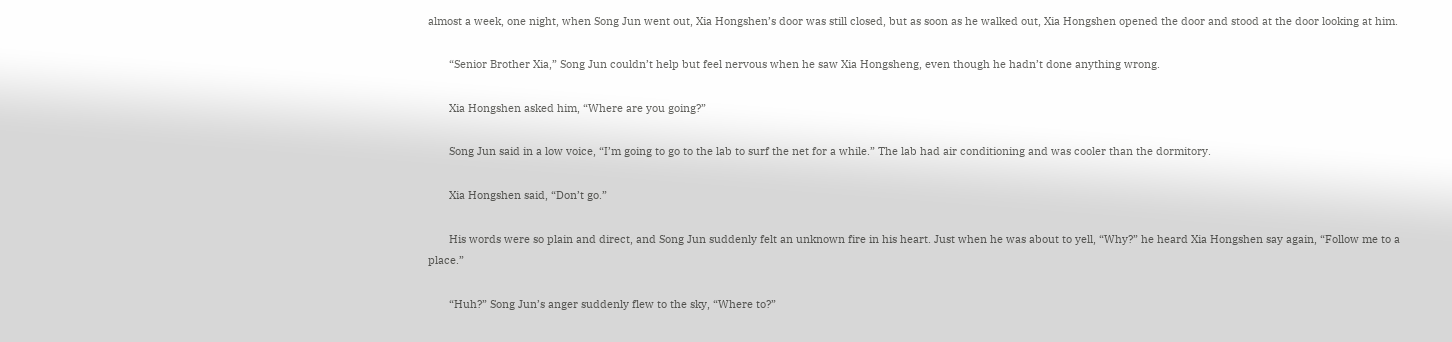almost a week, one night, when Song Jun went out, Xia Hongshen’s door was still closed, but as soon as he walked out, Xia Hongshen opened the door and stood at the door looking at him.

       “Senior Brother Xia,” Song Jun couldn’t help but feel nervous when he saw Xia Hongsheng, even though he hadn’t done anything wrong.

       Xia Hongshen asked him, “Where are you going?”

       Song Jun said in a low voice, “I’m going to go to the lab to surf the net for a while.” The lab had air conditioning and was cooler than the dormitory.

       Xia Hongshen said, “Don’t go.”

       His words were so plain and direct, and Song Jun suddenly felt an unknown fire in his heart. Just when he was about to yell, “Why?” he heard Xia Hongshen say again, “Follow me to a place.”

       “Huh?” Song Jun’s anger suddenly flew to the sky, “Where to?”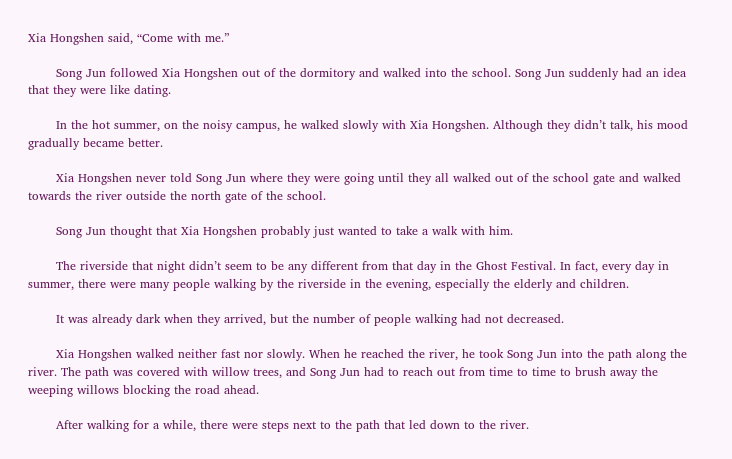Xia Hongshen said, “Come with me.”

       Song Jun followed Xia Hongshen out of the dormitory and walked into the school. Song Jun suddenly had an idea that they were like dating.

       In the hot summer, on the noisy campus, he walked slowly with Xia Hongshen. Although they didn’t talk, his mood gradually became better.

       Xia Hongshen never told Song Jun where they were going until they all walked out of the school gate and walked towards the river outside the north gate of the school.

       Song Jun thought that Xia Hongshen probably just wanted to take a walk with him.

       The riverside that night didn’t seem to be any different from that day in the Ghost Festival. In fact, every day in summer, there were many people walking by the riverside in the evening, especially the elderly and children.

       It was already dark when they arrived, but the number of people walking had not decreased.

       Xia Hongshen walked neither fast nor slowly. When he reached the river, he took Song Jun into the path along the river. The path was covered with willow trees, and Song Jun had to reach out from time to time to brush away the weeping willows blocking the road ahead.

       After walking for a while, there were steps next to the path that led down to the river.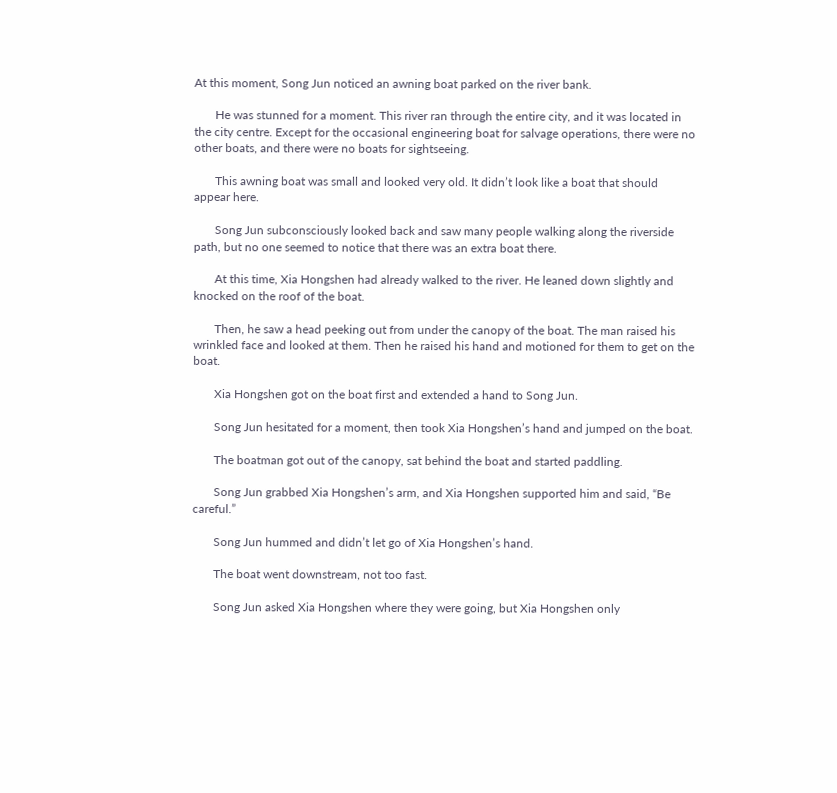At this moment, Song Jun noticed an awning boat parked on the river bank.

       He was stunned for a moment. This river ran through the entire city, and it was located in the city centre. Except for the occasional engineering boat for salvage operations, there were no other boats, and there were no boats for sightseeing.

       This awning boat was small and looked very old. It didn’t look like a boat that should appear here.

       Song Jun subconsciously looked back and saw many people walking along the riverside path, but no one seemed to notice that there was an extra boat there.

       At this time, Xia Hongshen had already walked to the river. He leaned down slightly and knocked on the roof of the boat.

       Then, he saw a head peeking out from under the canopy of the boat. The man raised his wrinkled face and looked at them. Then he raised his hand and motioned for them to get on the boat.

       Xia Hongshen got on the boat first and extended a hand to Song Jun.

       Song Jun hesitated for a moment, then took Xia Hongshen’s hand and jumped on the boat.

       The boatman got out of the canopy, sat behind the boat and started paddling.

       Song Jun grabbed Xia Hongshen’s arm, and Xia Hongshen supported him and said, “Be careful.”

       Song Jun hummed and didn’t let go of Xia Hongshen’s hand.

       The boat went downstream, not too fast.

       Song Jun asked Xia Hongshen where they were going, but Xia Hongshen only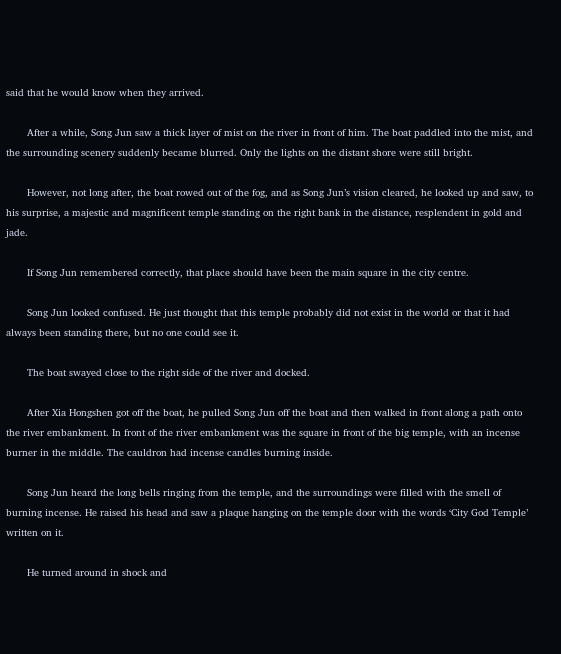said that he would know when they arrived.

       After a while, Song Jun saw a thick layer of mist on the river in front of him. The boat paddled into the mist, and the surrounding scenery suddenly became blurred. Only the lights on the distant shore were still bright.

       However, not long after, the boat rowed out of the fog, and as Song Jun’s vision cleared, he looked up and saw, to his surprise, a majestic and magnificent temple standing on the right bank in the distance, resplendent in gold and jade.

       If Song Jun remembered correctly, that place should have been the main square in the city centre.

       Song Jun looked confused. He just thought that this temple probably did not exist in the world or that it had always been standing there, but no one could see it.

       The boat swayed close to the right side of the river and docked.

       After Xia Hongshen got off the boat, he pulled Song Jun off the boat and then walked in front along a path onto the river embankment. In front of the river embankment was the square in front of the big temple, with an incense burner in the middle. The cauldron had incense candles burning inside.

       Song Jun heard the long bells ringing from the temple, and the surroundings were filled with the smell of burning incense. He raised his head and saw a plaque hanging on the temple door with the words ‘City God Temple’ written on it.

       He turned around in shock and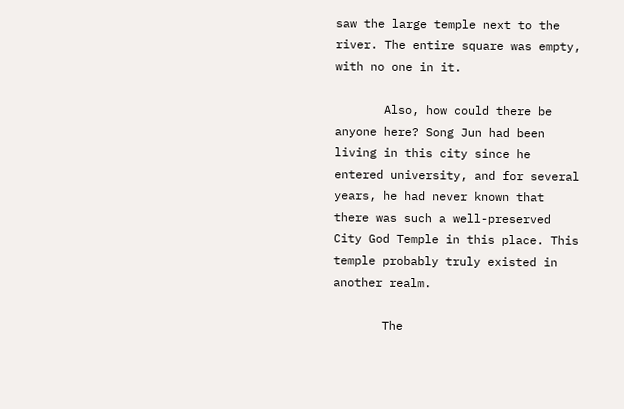saw the large temple next to the river. The entire square was empty, with no one in it.

       Also, how could there be anyone here? Song Jun had been living in this city since he entered university, and for several years, he had never known that there was such a well-preserved City God Temple in this place. This temple probably truly existed in another realm.

       The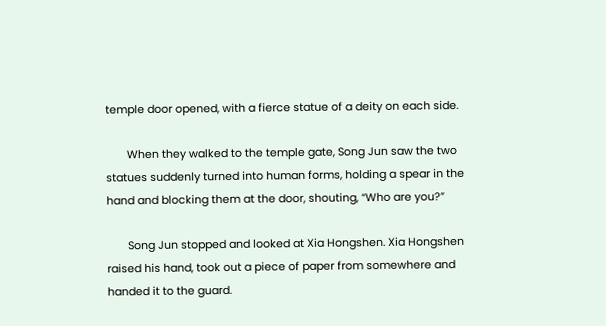temple door opened, with a fierce statue of a deity on each side.

       When they walked to the temple gate, Song Jun saw the two statues suddenly turned into human forms, holding a spear in the hand and blocking them at the door, shouting, “Who are you?”

       Song Jun stopped and looked at Xia Hongshen. Xia Hongshen raised his hand, took out a piece of paper from somewhere and handed it to the guard.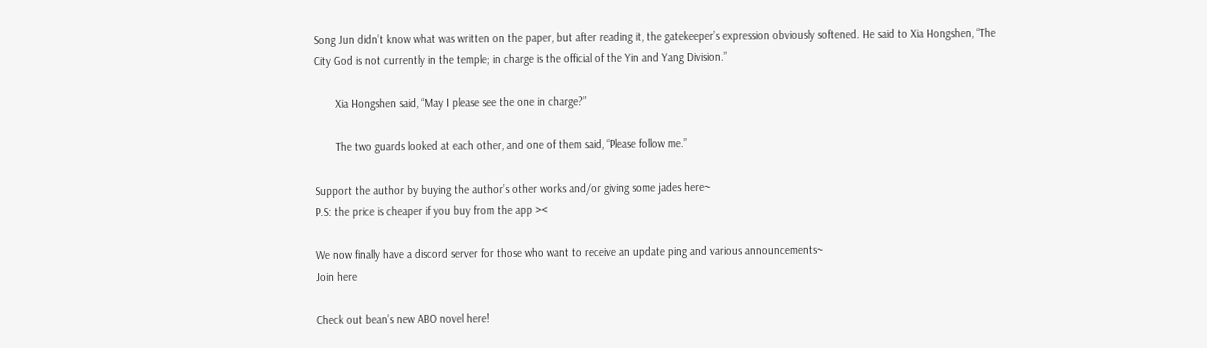Song Jun didn’t know what was written on the paper, but after reading it, the gatekeeper’s expression obviously softened. He said to Xia Hongshen, “The City God is not currently in the temple; in charge is the official of the Yin and Yang Division.”

       Xia Hongshen said, “May I please see the one in charge?”

       The two guards looked at each other, and one of them said, “Please follow me.”

Support the author by buying the author’s other works and/or giving some jades here~
P.S: the price is cheaper if you buy from the app ><

We now finally have a discord server for those who want to receive an update ping and various announcements~
Join here

Check out bean’s new ABO novel here!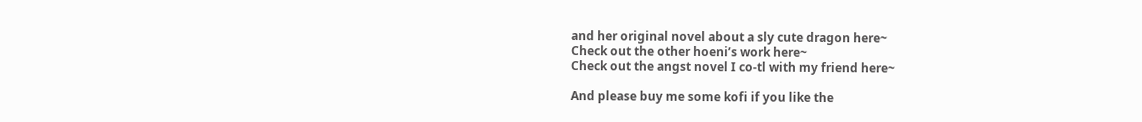and her original novel about a sly cute dragon here~
Check out the other hoeni’s work here~
Check out the angst novel I co-tl with my friend here~

And please buy me some kofi if you like the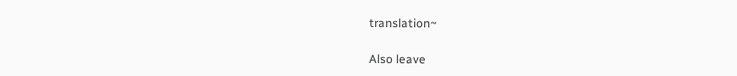translation~

Also leave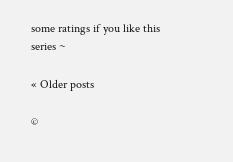some ratings if you like this series ~

« Older posts

©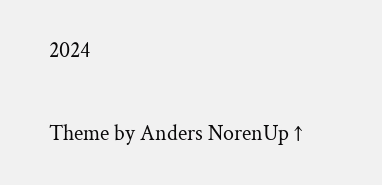2024

Theme by Anders NorenUp ↑